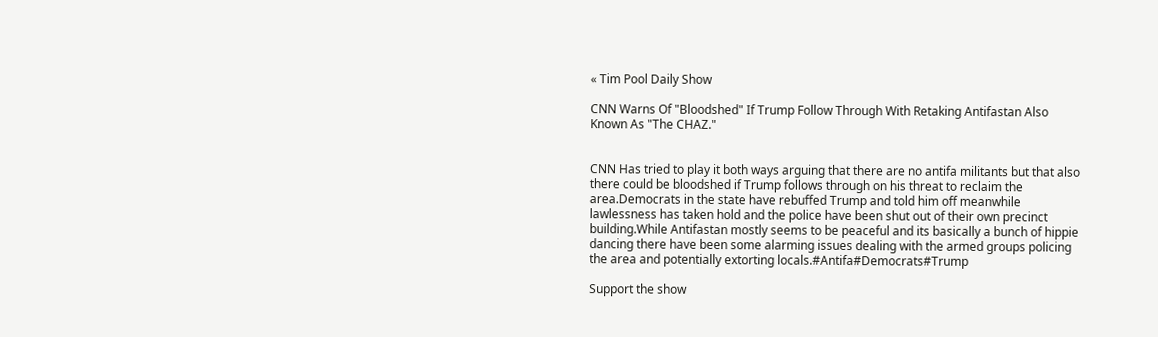« Tim Pool Daily Show

CNN Warns Of "Bloodshed" If Trump Follow Through With Retaking Antifastan Also Known As "The CHAZ."


CNN Has tried to play it both ways arguing that there are no antifa militants but that also there could be bloodshed if Trump follows through on his threat to reclaim the area.Democrats in the state have rebuffed Trump and told him off meanwhile lawlessness has taken hold and the police have been shut out of their own precinct building.While Antifastan mostly seems to be peaceful and its basically a bunch of hippie dancing there have been some alarming issues dealing with the armed groups policing the area and potentially extorting locals.#Antifa#Democrats#Trump

Support the show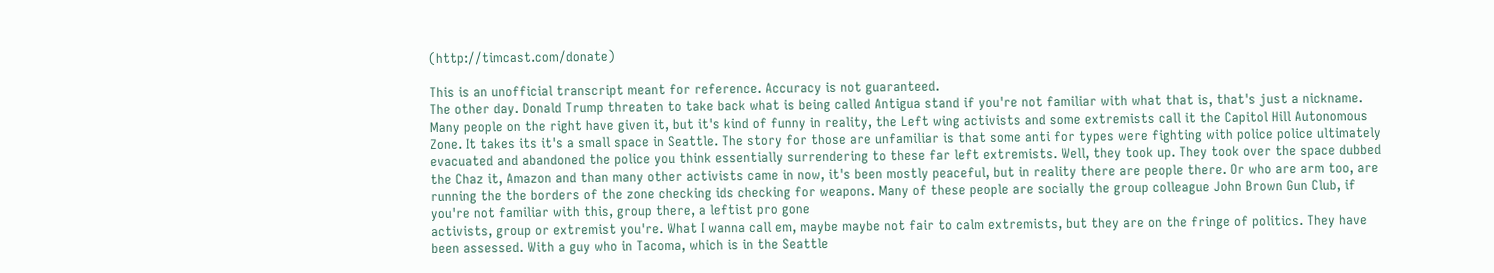(http://timcast.com/donate)

This is an unofficial transcript meant for reference. Accuracy is not guaranteed.
The other day. Donald Trump threaten to take back what is being called Antigua stand if you're not familiar with what that is, that's just a nickname. Many people on the right have given it, but it's kind of funny in reality, the Left wing activists and some extremists call it the Capitol Hill Autonomous Zone. It takes its it's a small space in Seattle. The story for those are unfamiliar is that some anti for types were fighting with police police ultimately evacuated and abandoned the police you think essentially surrendering to these far left extremists. Well, they took up. They took over the space dubbed the Chaz it, Amazon and than many other activists came in now, it's been mostly peaceful, but in reality there are people there. Or who are arm too, are running the the borders of the zone checking ids checking for weapons. Many of these people are socially the group colleague John Brown Gun Club, if you're not familiar with this, group there, a leftist pro gone
activists, group or extremist you're. What I wanna call em, maybe maybe not fair to calm extremists, but they are on the fringe of politics. They have been assessed. With a guy who in Tacoma, which is in the Seattle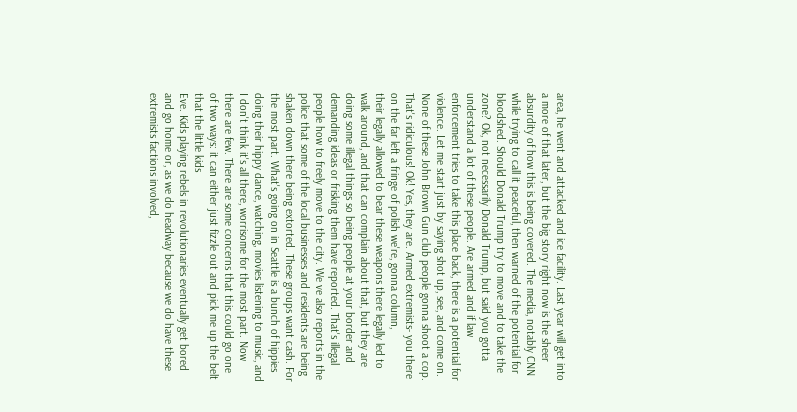area, he went and attacked and ice facility. Last year will get into a more of that later, but the big story right now is the sheer absurdity of how this is being covered. The media, notably CNN while trying to call it peaceful, then warned of the potential for bloodshed. Should Donald Trump try to move and to take the zone? Ok, not necessarily Donald Trump, but said you gotta understand a lot of these people. Are armed and if law enforcement tries to take this place back, there is a potential for violence. Let me start just by saying shot up, see, and come on. None of these John Brown Gun club people gonna shoot a cop. That's ridiculous! Ok! Yes, they are. Armed extremists- you there on the far left a fringe of polish we're, gonna column,
their legally allowed to bear these weapons there legally led to walk around, and that can complain about that, but they are doing some illegal things so being people at your border and demanding ideas or frisking them have reported. That's illegal people how to freely move to the city. We ve also reports in the police that some of the local businesses and residents are being shaken down there being extorted. These groups want cash. For the most part. What's going on in Seattle is a bunch of hippies doing their hippy dance, watching, movies listening to music, and I don't think it's all there, worrisome for the most part. Now there are few. There are some concerns that this could go one of two ways: it can either just fizzle out and pick me up the belt that the little kids
Eve. Kids playing rebels in revolutionaries eventually get bored and go home or, as we do headway because we do have these extremists factions involved,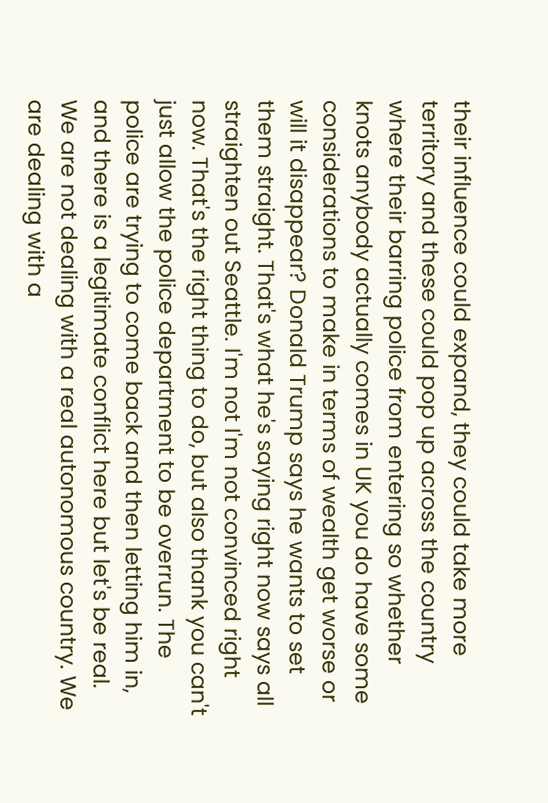their influence could expand, they could take more territory and these could pop up across the country where their barring police from entering so whether knots anybody actually comes in UK you do have some considerations to make in terms of wealth get worse or will it disappear? Donald Trump says he wants to set them straight. That's what he's saying right now says all straighten out Seattle. I'm not I'm not convinced right now. That's the right thing to do, but also thank you can't just allow the police department to be overrun. The police are trying to come back and then letting him in, and there is a legitimate conflict here but let's be real. We are not dealing with a real autonomous country. We are dealing with a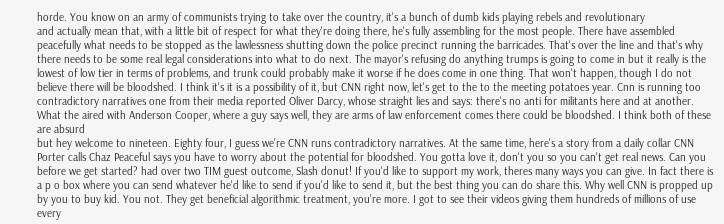horde. You know on an army of communists trying to take over the country, it's a bunch of dumb kids playing rebels and revolutionary
and actually mean that, with a little bit of respect for what they're doing there, he's fully assembling for the most people. There have assembled peacefully what needs to be stopped as the lawlessness shutting down the police precinct running the barricades. That's over the line and that's why there needs to be some real legal considerations into what to do next. The mayor's refusing do anything trumps is going to come in but it really is the lowest of low tier in terms of problems, and trunk could probably make it worse if he does come in one thing. That won't happen, though I do not believe there will be bloodshed. I think it's it is a possibility of it, but CNN right now, let's get to the to the meeting potatoes year. Cnn is running too contradictory narratives one from their media reported Oliver Darcy, whose straight lies and says: there's no anti for militants here and at another. What the aired with Anderson Cooper, where a guy says well, they are arms of law enforcement comes there could be bloodshed. I think both of these are absurd
but hey welcome to nineteen. Eighty four, I guess we're CNN runs contradictory narratives. At the same time, here's a story from a daily collar CNN Porter calls Chaz Peaceful says you have to worry about the potential for bloodshed. You gotta love it, don't you so you can't get real news. Can you before we get started? had over two TIM guest outcome, Slash donut! If you'd like to support my work, theres many ways you can give. In fact there is a p o box where you can send whatever he'd like to send if you'd like to send it, but the best thing you can do share this. Why well CNN is propped up by you to buy kid. You not. They get beneficial algorithmic treatment, you're more. I got to see their videos giving them hundreds of millions of use every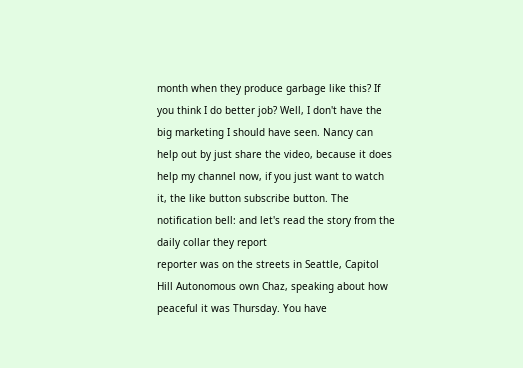month when they produce garbage like this? If you think I do better job? Well, I don't have the big marketing I should have seen. Nancy can help out by just share the video, because it does help my channel now, if you just want to watch it, the like button subscribe button. The notification bell: and let's read the story from the daily collar they report
reporter was on the streets in Seattle, Capitol Hill Autonomous own Chaz, speaking about how peaceful it was Thursday. You have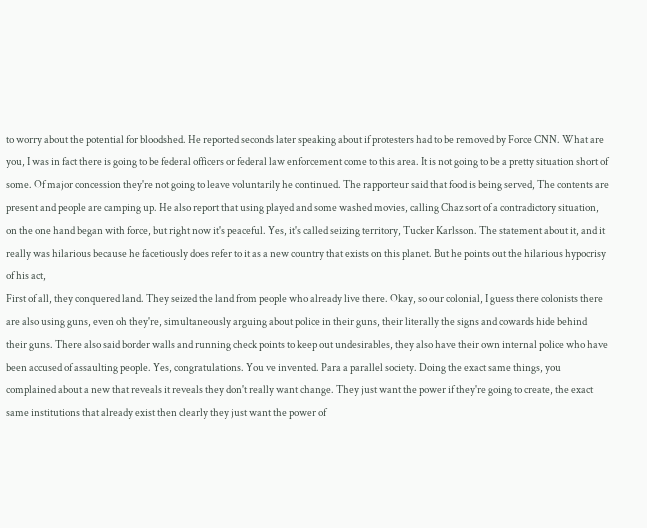to worry about the potential for bloodshed. He reported seconds later speaking about if protesters had to be removed by Force CNN. What are you, I was in fact there is going to be federal officers or federal law enforcement come to this area. It is not going to be a pretty situation short of some. Of major concession they're not going to leave voluntarily he continued. The rapporteur said that food is being served, The contents are present and people are camping up. He also report that using played and some washed movies, calling Chaz sort of a contradictory situation, on the one hand began with force, but right now it's peaceful. Yes, it's called seizing territory, Tucker Karlsson. The statement about it, and it really was hilarious because he facetiously does refer to it as a new country that exists on this planet. But he points out the hilarious hypocrisy of his act,
First of all, they conquered land. They seized the land from people who already live there. Okay, so our colonial, I guess there colonists there are also using guns, even oh they're, simultaneously arguing about police in their guns, their literally the signs and cowards hide behind their guns. There also said border walls and running check points to keep out undesirables, they also have their own internal police who have been accused of assaulting people. Yes, congratulations. You ve invented. Para a parallel society. Doing the exact same things, you complained about a new that reveals it reveals they don't really want change. They just want the power if they're going to create, the exact same institutions that already exist then clearly they just want the power of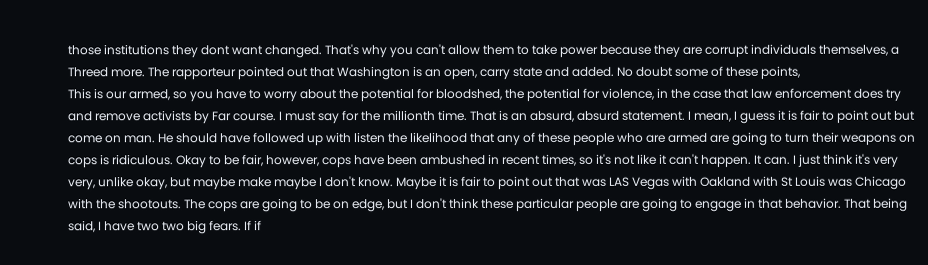those institutions they dont want changed. That's why you can't allow them to take power because they are corrupt individuals themselves, a Threed more. The rapporteur pointed out that Washington is an open, carry state and added. No doubt some of these points,
This is our armed, so you have to worry about the potential for bloodshed, the potential for violence, in the case that law enforcement does try and remove activists by Far course. I must say for the millionth time. That is an absurd, absurd statement. I mean, I guess it is fair to point out but come on man. He should have followed up with listen the likelihood that any of these people who are armed are going to turn their weapons on cops is ridiculous. Okay to be fair, however, cops have been ambushed in recent times, so it's not like it can't happen. It can. I just think it's very very, unlike okay, but maybe make maybe I don't know. Maybe it is fair to point out that was LAS Vegas with Oakland with St Louis was Chicago with the shootouts. The cops are going to be on edge, but I don't think these particular people are going to engage in that behavior. That being said, I have two two big fears. If if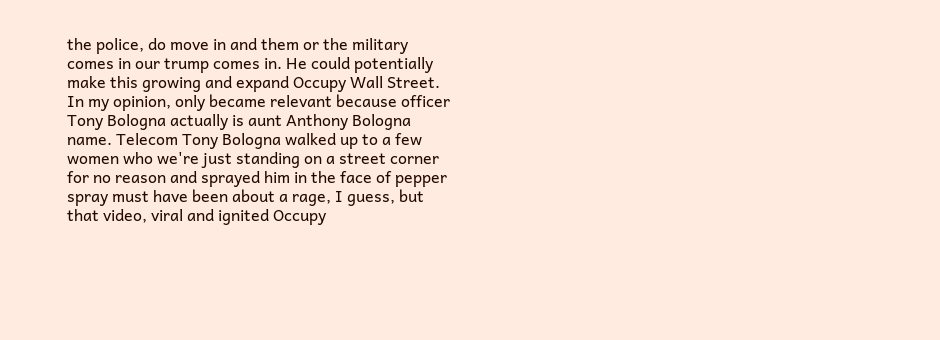the police, do move in and them or the military comes in our trump comes in. He could potentially make this growing and expand Occupy Wall Street. In my opinion, only became relevant because officer Tony Bologna actually is aunt Anthony Bologna name. Telecom Tony Bologna walked up to a few women who we're just standing on a street corner for no reason and sprayed him in the face of pepper spray must have been about a rage, I guess, but that video, viral and ignited Occupy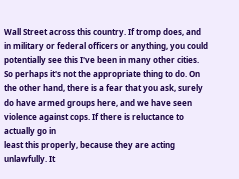Wall Street across this country. If tromp does, and in military or federal officers or anything, you could potentially see this I've been in many other cities. So perhaps it's not the appropriate thing to do. On the other hand, there is a fear that you ask, surely do have armed groups here, and we have seen violence against cops. If there is reluctance to actually go in
least this properly, because they are acting unlawfully. It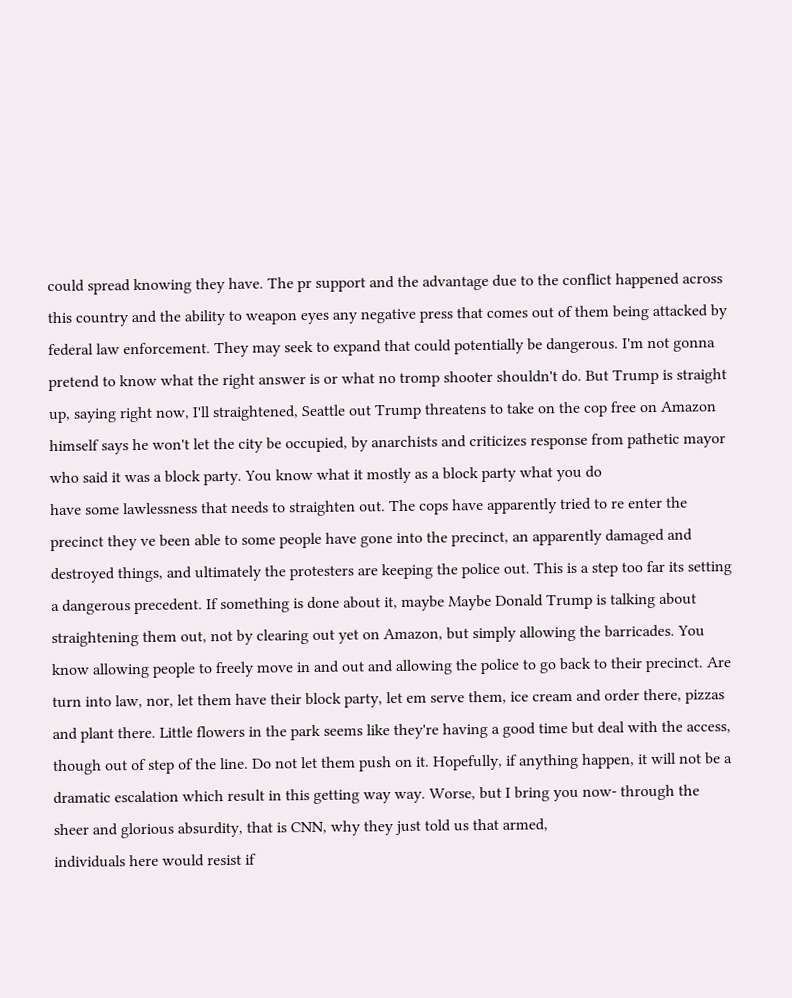could spread knowing they have. The pr support and the advantage due to the conflict happened across this country and the ability to weapon eyes any negative press that comes out of them being attacked by federal law enforcement. They may seek to expand that could potentially be dangerous. I'm not gonna pretend to know what the right answer is or what no tromp shooter shouldn't do. But Trump is straight up, saying right now, I'll straightened, Seattle out Trump threatens to take on the cop free on Amazon himself says he won't let the city be occupied, by anarchists and criticizes response from pathetic mayor who said it was a block party. You know what it mostly as a block party what you do
have some lawlessness that needs to straighten out. The cops have apparently tried to re enter the precinct they ve been able to some people have gone into the precinct, an apparently damaged and destroyed things, and ultimately the protesters are keeping the police out. This is a step too far its setting a dangerous precedent. If something is done about it, maybe Maybe Donald Trump is talking about straightening them out, not by clearing out yet on Amazon, but simply allowing the barricades. You know allowing people to freely move in and out and allowing the police to go back to their precinct. Are turn into law, nor, let them have their block party, let em serve them, ice cream and order there, pizzas and plant there. Little flowers in the park seems like they're having a good time but deal with the access, though out of step of the line. Do not let them push on it. Hopefully, if anything happen, it will not be a dramatic escalation which result in this getting way way. Worse, but I bring you now- through the sheer and glorious absurdity, that is CNN, why they just told us that armed,
individuals here would resist if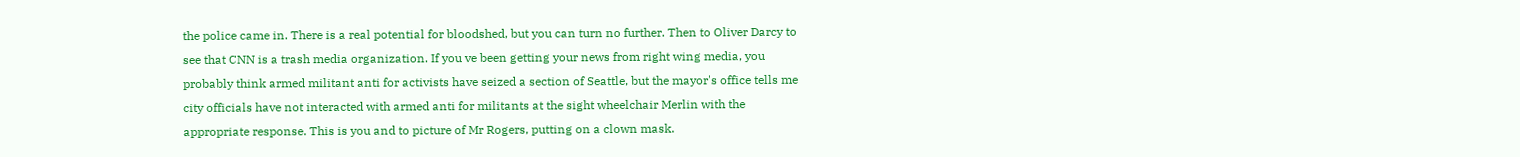the police came in. There is a real potential for bloodshed, but you can turn no further. Then to Oliver Darcy to see that CNN is a trash media organization. If you ve been getting your news from right wing media, you probably think armed militant anti for activists have seized a section of Seattle, but the mayor's office tells me city officials have not interacted with armed anti for militants at the sight wheelchair Merlin with the appropriate response. This is you and to picture of Mr Rogers, putting on a clown mask.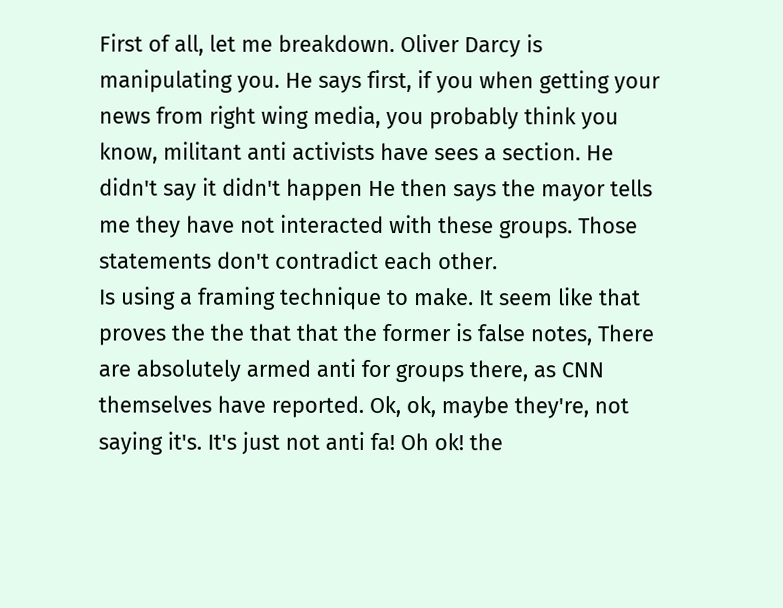First of all, let me breakdown. Oliver Darcy is manipulating you. He says first, if you when getting your news from right wing media, you probably think you know, militant anti activists have sees a section. He didn't say it didn't happen He then says the mayor tells me they have not interacted with these groups. Those statements don't contradict each other.
Is using a framing technique to make. It seem like that proves the the that that the former is false notes, There are absolutely armed anti for groups there, as CNN themselves have reported. Ok, ok, maybe they're, not saying it's. It's just not anti fa! Oh ok! the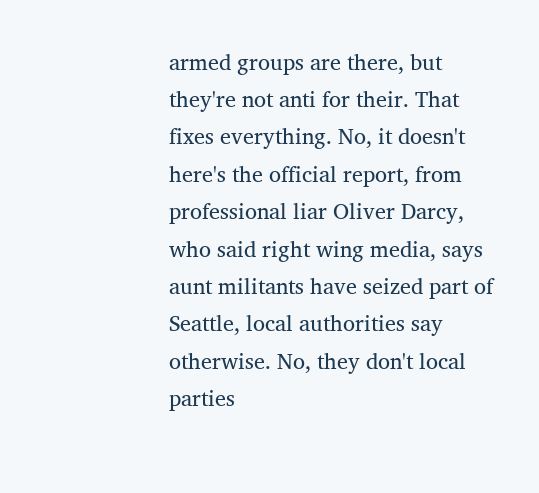armed groups are there, but they're not anti for their. That fixes everything. No, it doesn't here's the official report, from professional liar Oliver Darcy, who said right wing media, says aunt militants have seized part of Seattle, local authorities say otherwise. No, they don't local parties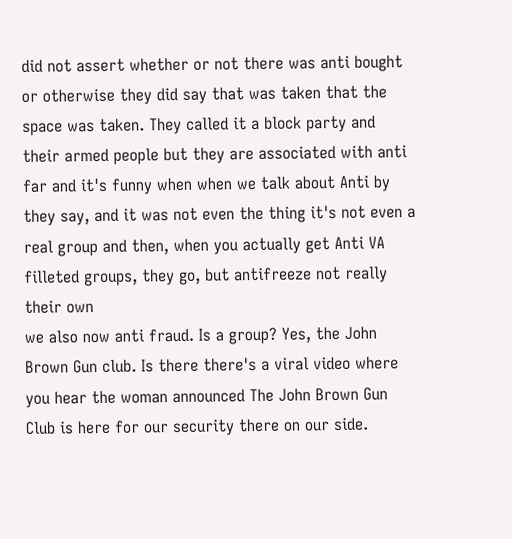did not assert whether or not there was anti bought or otherwise they did say that was taken that the space was taken. They called it a block party and their armed people but they are associated with anti far and it's funny when when we talk about Anti by they say, and it was not even the thing it's not even a real group and then, when you actually get Anti VA filleted groups, they go, but antifreeze not really their own
we also now anti fraud. Is a group? Yes, the John Brown Gun club. Is there there's a viral video where you hear the woman announced The John Brown Gun Club is here for our security there on our side.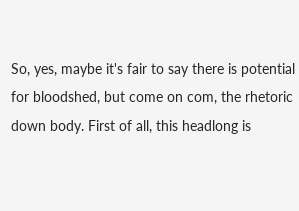So, yes, maybe it's fair to say there is potential for bloodshed, but come on com, the rhetoric down body. First of all, this headlong is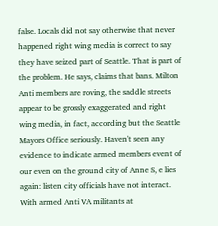false. Locals did not say otherwise that never happened right wing media is correct to say they have seized part of Seattle. That is part of the problem. He says, claims that bans. Milton Anti members are roving, the saddle streets appear to be grossly exaggerated and right wing media, in fact, according but the Seattle Mayors Office seriously. Haven't seen any evidence to indicate armed members event of our even on the ground city of Anne S, e lies again: listen city officials have not interact. With armed Anti VA militants at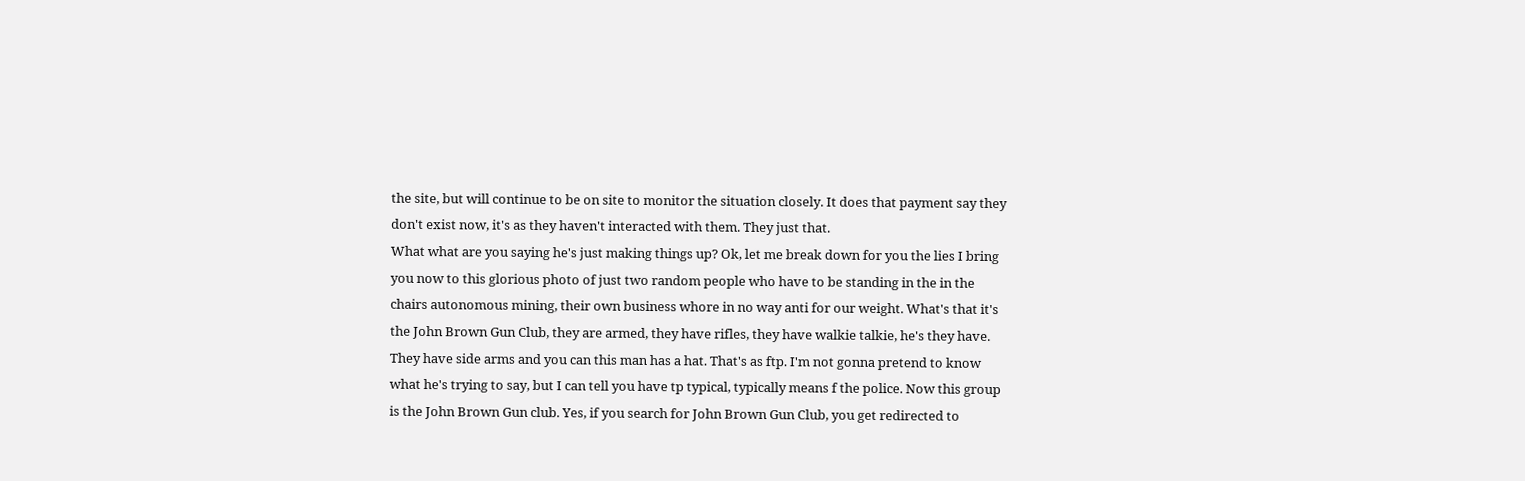the site, but will continue to be on site to monitor the situation closely. It does that payment say they don't exist now, it's as they haven't interacted with them. They just that.
What what are you saying he's just making things up? Ok, let me break down for you the lies I bring you now to this glorious photo of just two random people who have to be standing in the in the chairs autonomous mining, their own business whore in no way anti for our weight. What's that it's the John Brown Gun Club, they are armed, they have rifles, they have walkie talkie, he's they have. They have side arms and you can this man has a hat. That's as ftp. I'm not gonna pretend to know what he's trying to say, but I can tell you have tp typical, typically means f the police. Now this group is the John Brown Gun club. Yes, if you search for John Brown Gun Club, you get redirected to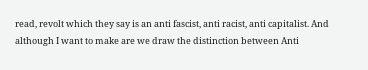read, revolt which they say is an anti fascist, anti racist, anti capitalist. And although I want to make are we draw the distinction between Anti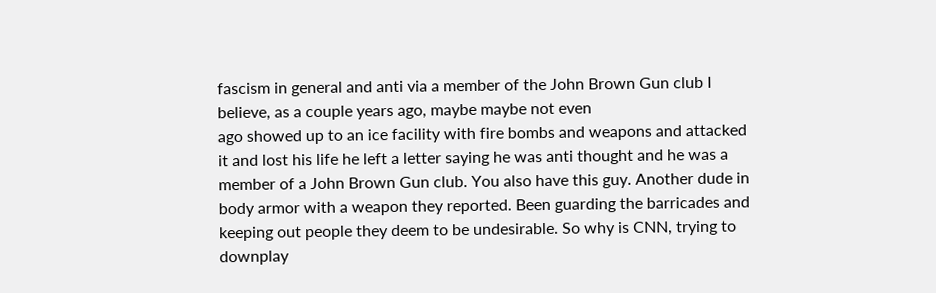fascism in general and anti via a member of the John Brown Gun club I believe, as a couple years ago, maybe maybe not even
ago showed up to an ice facility with fire bombs and weapons and attacked it and lost his life he left a letter saying he was anti thought and he was a member of a John Brown Gun club. You also have this guy. Another dude in body armor with a weapon they reported. Been guarding the barricades and keeping out people they deem to be undesirable. So why is CNN, trying to downplay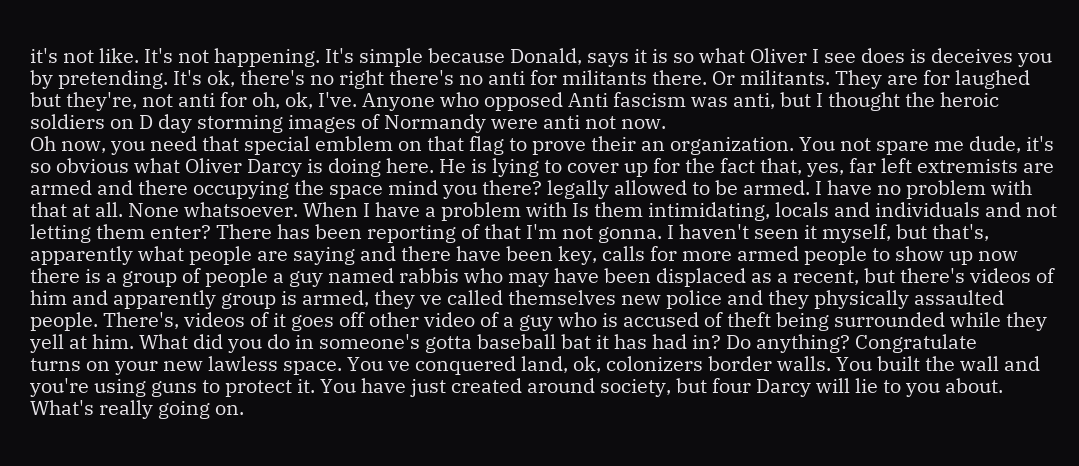it's not like. It's not happening. It's simple because Donald, says it is so what Oliver I see does is deceives you by pretending. It's ok, there's no right there's no anti for militants there. Or militants. They are for laughed but they're, not anti for oh, ok, I've. Anyone who opposed Anti fascism was anti, but I thought the heroic soldiers on D day storming images of Normandy were anti not now.
Oh now, you need that special emblem on that flag to prove their an organization. You not spare me dude, it's so obvious what Oliver Darcy is doing here. He is lying to cover up for the fact that, yes, far left extremists are armed and there occupying the space mind you there? legally allowed to be armed. I have no problem with that at all. None whatsoever. When I have a problem with Is them intimidating, locals and individuals and not letting them enter? There has been reporting of that I'm not gonna. I haven't seen it myself, but that's, apparently what people are saying and there have been key, calls for more armed people to show up now there is a group of people a guy named rabbis who may have been displaced as a recent, but there's videos of him and apparently group is armed, they ve called themselves new police and they physically assaulted people. There's, videos of it goes off other video of a guy who is accused of theft being surrounded while they yell at him. What did you do in someone's gotta baseball bat it has had in? Do anything? Congratulate
turns on your new lawless space. You ve conquered land, ok, colonizers border walls. You built the wall and you're using guns to protect it. You have just created around society, but four Darcy will lie to you about. What's really going on.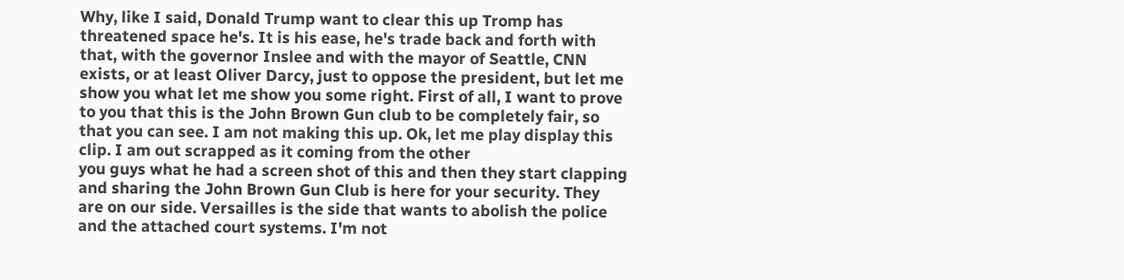Why, like I said, Donald Trump want to clear this up Tromp has threatened space he's. It is his ease, he's trade back and forth with that, with the governor Inslee and with the mayor of Seattle, CNN exists, or at least Oliver Darcy, just to oppose the president, but let me show you what let me show you some right. First of all, I want to prove to you that this is the John Brown Gun club to be completely fair, so that you can see. I am not making this up. Ok, let me play display this clip. I am out scrapped as it coming from the other
you guys what he had a screen shot of this and then they start clapping and sharing the John Brown Gun Club is here for your security. They are on our side. Versailles is the side that wants to abolish the police and the attached court systems. I'm not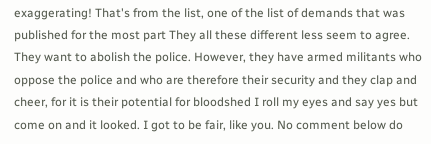exaggerating! That's from the list, one of the list of demands that was published for the most part They all these different less seem to agree. They want to abolish the police. However, they have armed militants who oppose the police and who are therefore their security and they clap and cheer, for it is their potential for bloodshed I roll my eyes and say yes but come on and it looked. I got to be fair, like you. No comment below do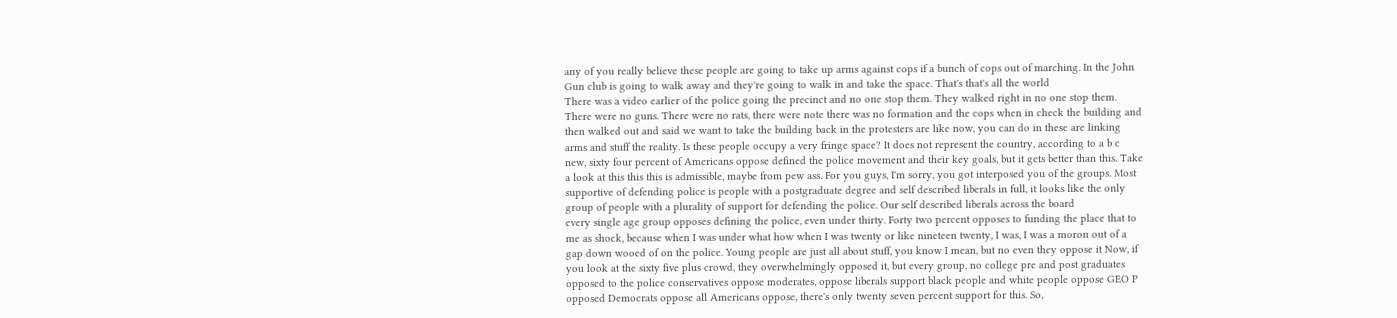any of you really believe these people are going to take up arms against cops if a bunch of cops out of marching. In the John Gun club is going to walk away and they're going to walk in and take the space. That's that's all the world
There was a video earlier of the police going the precinct and no one stop them. They walked right in no one stop them. There were no guns. There were no rats, there were note there was no formation and the cops when in check the building and then walked out and said we want to take the building back in the protesters are like now, you can do in these are linking arms and stuff the reality. Is these people occupy a very fringe space? It does not represent the country, according to a b c new, sixty four percent of Americans oppose defined the police movement and their key goals, but it gets better than this. Take a look at this this this is admissible, maybe from pew ass. For you guys, I'm sorry, you got interposed you of the groups. Most supportive of defending police is people with a postgraduate degree and self described liberals in full, it looks like the only group of people with a plurality of support for defending the police. Our self described liberals across the board
every single age group opposes defining the police, even under thirty. Forty two percent opposes to funding the place that to me as shock, because when I was under what how when I was twenty or like nineteen twenty, I was, I was a moron out of a gap down wooed of on the police. Young people are just all about stuff, you know I mean, but no even they oppose it Now, if you look at the sixty five plus crowd, they overwhelmingly opposed it, but every group, no college pre and post graduates opposed to the police conservatives oppose moderates, oppose liberals support black people and white people oppose GEO P opposed Democrats oppose all Americans oppose, there's only twenty seven percent support for this. So,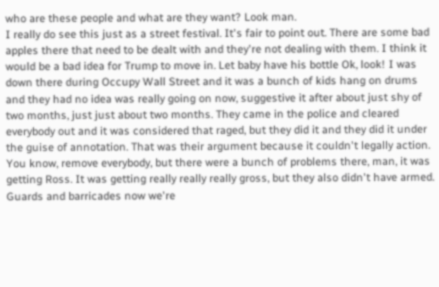who are these people and what are they want? Look man.
I really do see this just as a street festival. It's fair to point out. There are some bad apples there that need to be dealt with and they're not dealing with them. I think it would be a bad idea for Trump to move in. Let baby have his bottle Ok, look! I was down there during Occupy Wall Street and it was a bunch of kids hang on drums and they had no idea was really going on now, suggestive it after about just shy of two months, just just about two months. They came in the police and cleared everybody out and it was considered that raged, but they did it and they did it under the guise of annotation. That was their argument because it couldn't legally action. You know, remove everybody, but there were a bunch of problems there, man, it was getting Ross. It was getting really really really gross, but they also didn't have armed. Guards and barricades now we're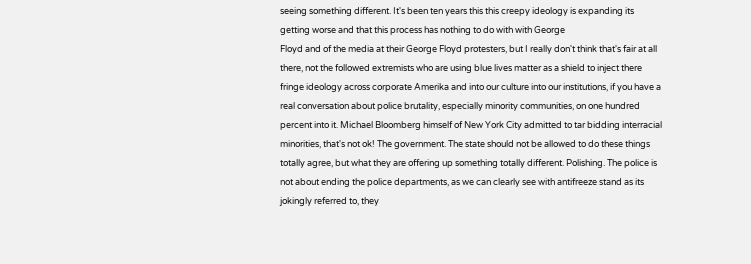seeing something different. It's been ten years this this creepy ideology is expanding its getting worse and that this process has nothing to do with with George
Floyd and of the media at their George Floyd protesters, but I really don't think that's fair at all there, not the followed extremists who are using blue lives matter as a shield to inject there fringe ideology across corporate Amerika and into our culture into our institutions, if you have a real conversation about police brutality, especially minority communities, on one hundred percent into it. Michael Bloomberg himself of New York City admitted to tar bidding interracial minorities, that's not ok! The government. The state should not be allowed to do these things totally agree, but what they are offering up something totally different. Polishing. The police is not about ending the police departments, as we can clearly see with antifreeze stand as its jokingly referred to, they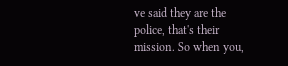ve said they are the police, that's their mission. So when you,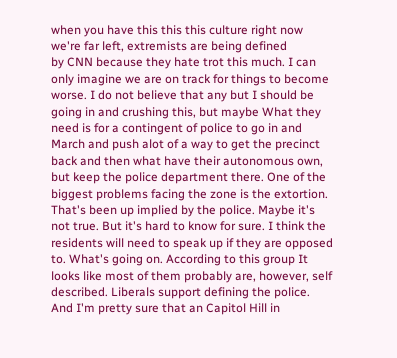when you have this this this culture right now we're far left, extremists are being defined
by CNN because they hate trot this much. I can only imagine we are on track for things to become worse. I do not believe that any but I should be going in and crushing this, but maybe What they need is for a contingent of police to go in and March and push alot of a way to get the precinct back and then what have their autonomous own, but keep the police department there. One of the biggest problems facing the zone is the extortion. That's been up implied by the police. Maybe it's not true. But it's hard to know for sure. I think the residents will need to speak up if they are opposed to. What's going on. According to this group It looks like most of them probably are, however, self described. Liberals support defining the police. And I'm pretty sure that an Capitol Hill in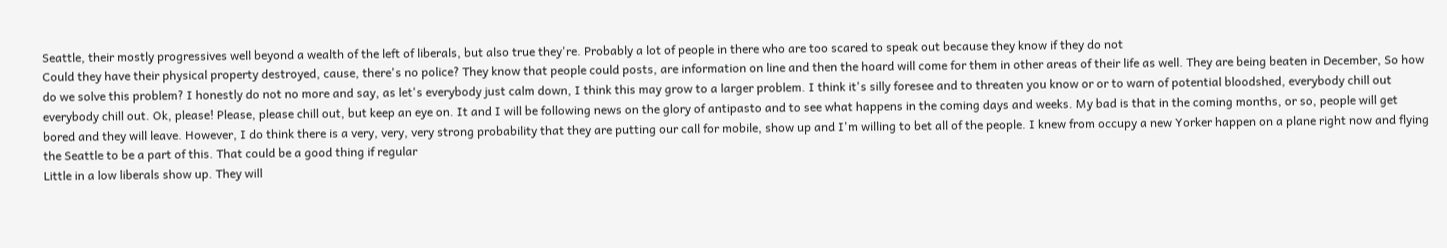Seattle, their mostly progressives well beyond a wealth of the left of liberals, but also true they're. Probably a lot of people in there who are too scared to speak out because they know if they do not
Could they have their physical property destroyed, cause, there's no police? They know that people could posts, are information on line and then the hoard will come for them in other areas of their life as well. They are being beaten in December, So how do we solve this problem? I honestly do not no more and say, as let's everybody just calm down, I think this may grow to a larger problem. I think it's silly foresee and to threaten you know or or to warn of potential bloodshed, everybody chill out everybody chill out. Ok, please! Please, please chill out, but keep an eye on. It and I will be following news on the glory of antipasto and to see what happens in the coming days and weeks. My bad is that in the coming months, or so, people will get bored and they will leave. However, I do think there is a very, very, very strong probability that they are putting our call for mobile, show up and I'm willing to bet all of the people. I knew from occupy a new Yorker happen on a plane right now and flying the Seattle to be a part of this. That could be a good thing if regular
Little in a low liberals show up. They will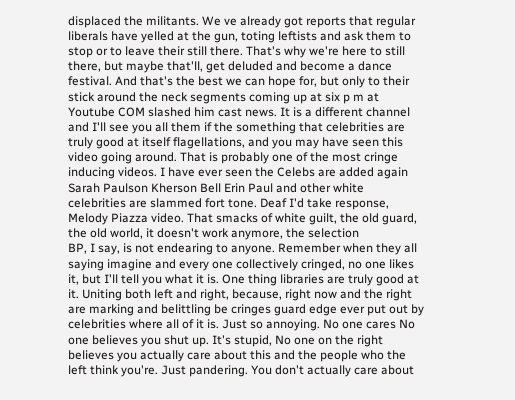displaced the militants. We ve already got reports that regular liberals have yelled at the gun, toting leftists and ask them to stop or to leave their still there. That's why we're here to still there, but maybe that'll, get deluded and become a dance festival. And that's the best we can hope for, but only to their stick around the neck segments coming up at six p m at Youtube COM slashed him cast news. It is a different channel and I'll see you all them if the something that celebrities are truly good at itself flagellations, and you may have seen this video going around. That is probably one of the most cringe inducing videos. I have ever seen the Celebs are added again Sarah Paulson Kherson Bell Erin Paul and other white celebrities are slammed fort tone. Deaf I'd take response, Melody Piazza video. That smacks of white guilt, the old guard, the old world, it doesn't work anymore, the selection
BP, I say, is not endearing to anyone. Remember when they all saying imagine and every one collectively cringed, no one likes it, but I'll tell you what it is. One thing libraries are truly good at it. Uniting both left and right, because, right now and the right are marking and belittling be cringes guard edge ever put out by celebrities where all of it is. Just so annoying. No one cares No one believes you shut up. It's stupid, No one on the right believes you actually care about this and the people who the left think you're. Just pandering. You don't actually care about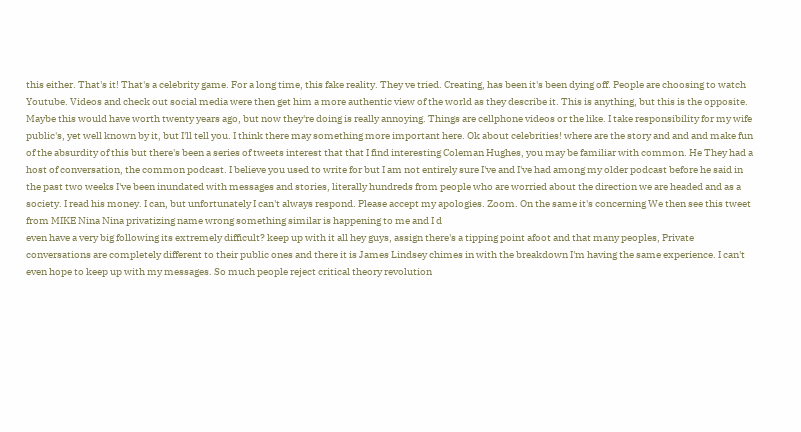this either. That's it! That's a celebrity game. For a long time, this fake reality. They ve tried. Creating, has been it's been dying off. People are choosing to watch Youtube. Videos and check out social media were then get him a more authentic view of the world as they describe it. This is anything, but this is the opposite.
Maybe this would have worth twenty years ago, but now they're doing is really annoying. Things are cellphone videos or the like. I take responsibility for my wife public's, yet well known by it, but I'll tell you. I think there may something more important here. Ok about celebrities! where are the story and and and make fun of the absurdity of this but there's been a series of tweets interest that that I find interesting Coleman Hughes, you may be familiar with common. He They had a host of conversation, the common podcast. I believe you used to write for but I am not entirely sure I've and I've had among my older podcast before he said in the past two weeks I've been inundated with messages and stories, literally hundreds from people who are worried about the direction we are headed and as a society. I read his money. I can, but unfortunately I can't always respond. Please accept my apologies. Zoom. On the same it's concerning We then see this tweet from MIKE Nina Nina privatizing name wrong something similar is happening to me and I d
even have a very big following its extremely difficult? keep up with it all hey guys, assign there's a tipping point afoot and that many peoples, Private conversations are completely different to their public ones and there it is James Lindsey chimes in with the breakdown I'm having the same experience. I can't even hope to keep up with my messages. So much people reject critical theory revolution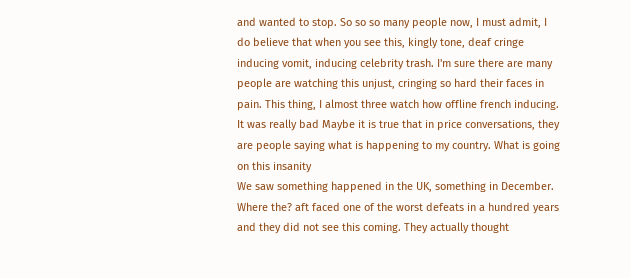and wanted to stop. So so so many people now, I must admit, I do believe that when you see this, kingly tone, deaf cringe inducing vomit, inducing celebrity trash. I'm sure there are many people are watching this unjust, cringing so hard their faces in pain. This thing, I almost three watch how offline french inducing. It was really bad Maybe it is true that in price conversations, they are people saying what is happening to my country. What is going on this insanity
We saw something happened in the UK, something in December. Where the? aft faced one of the worst defeats in a hundred years and they did not see this coming. They actually thought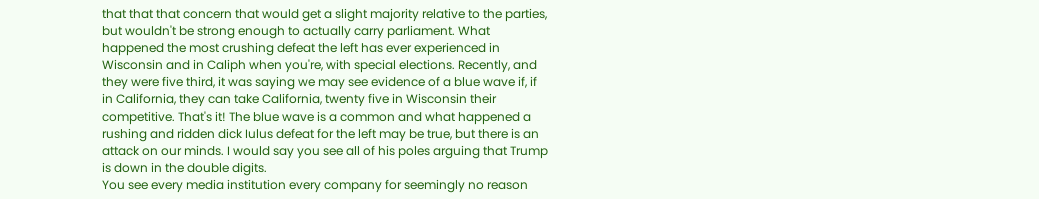that that that concern that would get a slight majority relative to the parties, but wouldn't be strong enough to actually carry parliament. What happened the most crushing defeat the left has ever experienced in Wisconsin and in Caliph when you're, with special elections. Recently, and they were five third, it was saying we may see evidence of a blue wave if, if in California, they can take California, twenty five in Wisconsin their competitive. That's it! The blue wave is a common and what happened a rushing and ridden dick Iulus defeat for the left may be true, but there is an attack on our minds. I would say you see all of his poles arguing that Trump is down in the double digits.
You see every media institution every company for seemingly no reason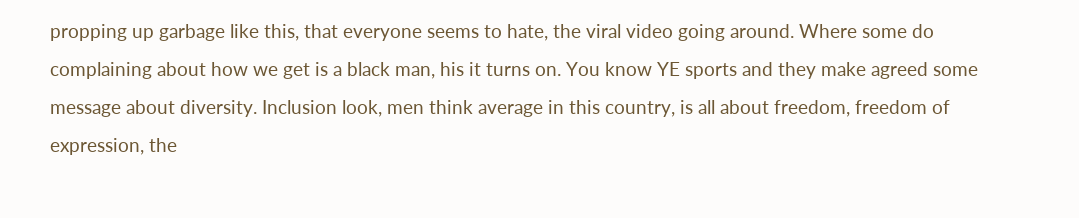propping up garbage like this, that everyone seems to hate, the viral video going around. Where some do complaining about how we get is a black man, his it turns on. You know YE sports and they make agreed some message about diversity. Inclusion look, men think average in this country, is all about freedom, freedom of expression, the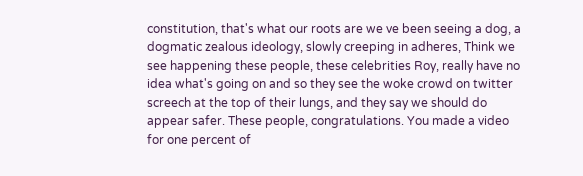constitution, that's what our roots are we ve been seeing a dog, a dogmatic zealous ideology, slowly creeping in adheres, Think we see happening these people, these celebrities Roy, really have no idea what's going on and so they see the woke crowd on twitter screech at the top of their lungs, and they say we should do appear safer. These people, congratulations. You made a video for one percent of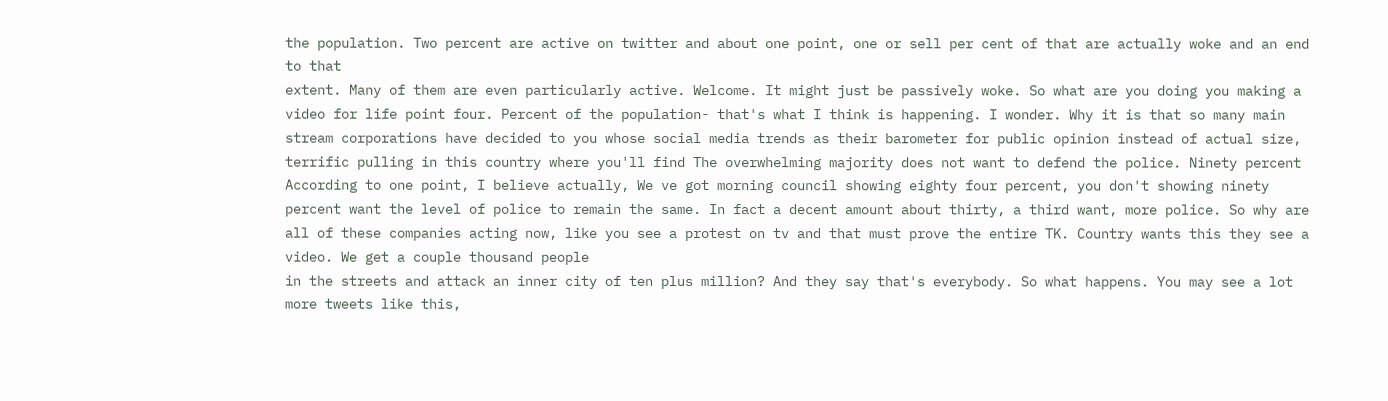the population. Two percent are active on twitter and about one point, one or sell per cent of that are actually woke and an end to that
extent. Many of them are even particularly active. Welcome. It might just be passively woke. So what are you doing you making a video for life point four. Percent of the population- that's what I think is happening. I wonder. Why it is that so many main stream corporations have decided to you whose social media trends as their barometer for public opinion instead of actual size, terrific pulling in this country where you'll find The overwhelming majority does not want to defend the police. Ninety percent According to one point, I believe actually, We ve got morning council showing eighty four percent, you don't showing ninety percent want the level of police to remain the same. In fact a decent amount about thirty, a third want, more police. So why are all of these companies acting now, like you see a protest on tv and that must prove the entire TK. Country wants this they see a video. We get a couple thousand people
in the streets and attack an inner city of ten plus million? And they say that's everybody. So what happens. You may see a lot more tweets like this,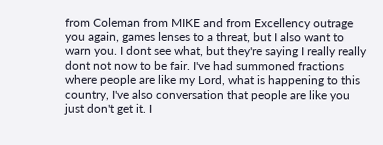from Coleman from MIKE and from Excellency outrage you again, games lenses to a threat, but I also want to warn you. I dont see what, but they're saying I really really dont not now to be fair. I've had summoned fractions where people are like my Lord, what is happening to this country, I've also conversation that people are like you just don't get it. I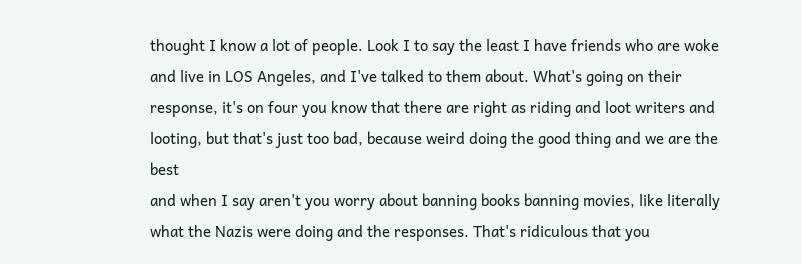thought I know a lot of people. Look I to say the least I have friends who are woke and live in LOS Angeles, and I've talked to them about. What's going on their response, it's on four you know that there are right as riding and loot writers and looting, but that's just too bad, because weird doing the good thing and we are the best
and when I say aren't you worry about banning books banning movies, like literally what the Nazis were doing and the responses. That's ridiculous that you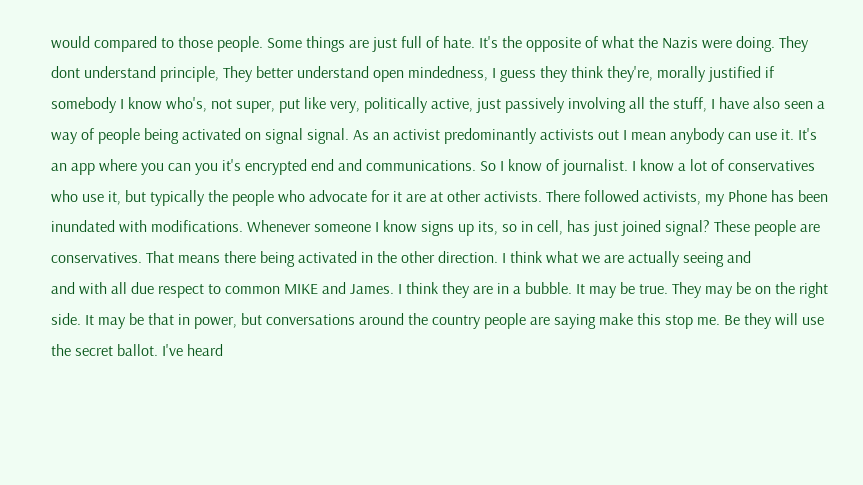would compared to those people. Some things are just full of hate. It's the opposite of what the Nazis were doing. They dont understand principle, They better understand open mindedness, I guess they think they're, morally justified if somebody I know who's, not super, put like very, politically active, just passively involving all the stuff, I have also seen a way of people being activated on signal signal. As an activist predominantly activists out I mean anybody can use it. It's an app where you can you it's encrypted end and communications. So I know of journalist. I know a lot of conservatives who use it, but typically the people who advocate for it are at other activists. There followed activists, my Phone has been inundated with modifications. Whenever someone I know signs up its, so in cell, has just joined signal? These people are conservatives. That means there being activated in the other direction. I think what we are actually seeing and
and with all due respect to common MIKE and James. I think they are in a bubble. It may be true. They may be on the right side. It may be that in power, but conversations around the country people are saying make this stop me. Be they will use the secret ballot. I've heard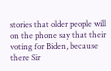stories that older people will on the phone say that their voting for Biden, because there Sir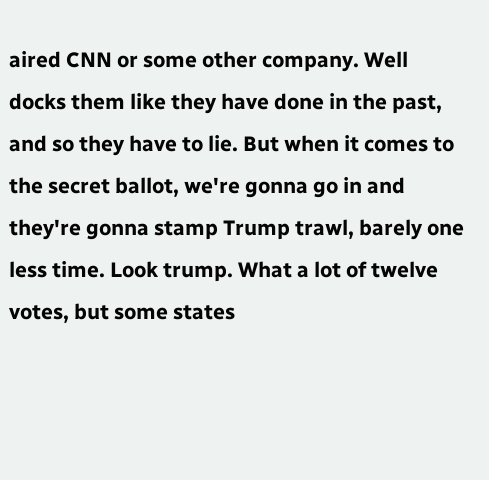aired CNN or some other company. Well docks them like they have done in the past, and so they have to lie. But when it comes to the secret ballot, we're gonna go in and they're gonna stamp Trump trawl, barely one less time. Look trump. What a lot of twelve votes, but some states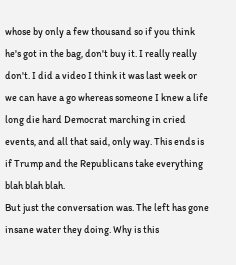whose by only a few thousand so if you think he's got in the bag, don't buy it. I really really don't. I did a video I think it was last week or we can have a go whereas someone I knew a life long die hard Democrat marching in cried events, and all that said, only way. This ends is if Trump and the Republicans take everything blah blah blah.
But just the conversation was. The left has gone insane water they doing. Why is this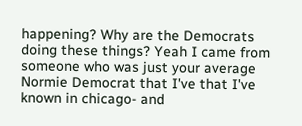happening? Why are the Democrats doing these things? Yeah I came from someone who was just your average Normie Democrat that I've that I've known in chicago- and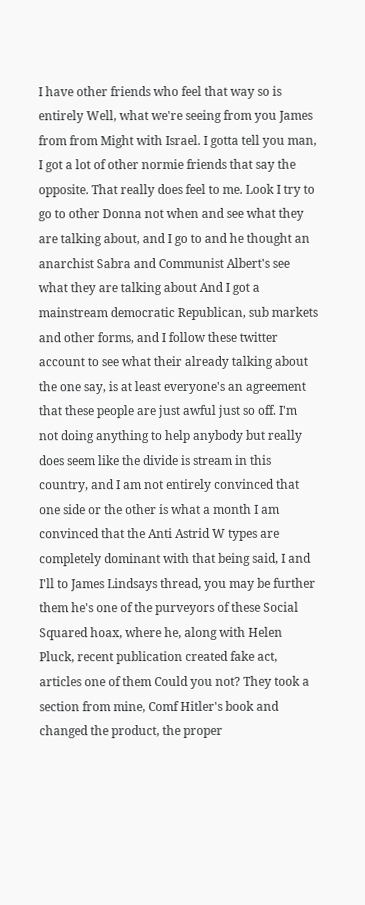I have other friends who feel that way so is entirely Well, what we're seeing from you James from from Might with Israel. I gotta tell you man, I got a lot of other normie friends that say the opposite. That really does feel to me. Look I try to go to other Donna not when and see what they are talking about, and I go to and he thought an anarchist Sabra and Communist Albert's see what they are talking about And I got a mainstream democratic Republican, sub markets and other forms, and I follow these twitter account to see what their already talking about the one say, is at least everyone's an agreement that these people are just awful just so off. I'm not doing anything to help anybody but really does seem like the divide is stream in this country, and I am not entirely convinced that
one side or the other is what a month I am convinced that the Anti Astrid W types are completely dominant with that being said, I and I'll to James Lindsays thread, you may be further them he's one of the purveyors of these Social Squared hoax, where he, along with Helen Pluck, recent publication created fake act, articles one of them Could you not? They took a section from mine, Comf Hitler's book and changed the product, the proper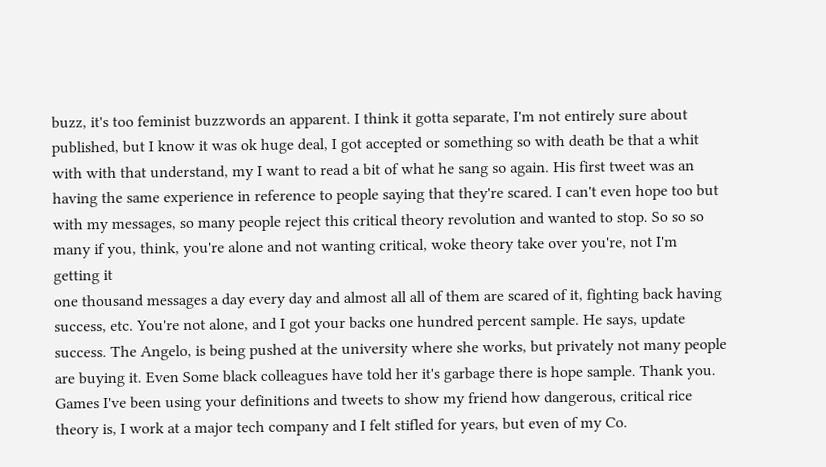buzz, it's too feminist buzzwords an apparent. I think it gotta separate, I'm not entirely sure about published, but I know it was ok huge deal, I got accepted or something so with death be that a whit with with that understand, my I want to read a bit of what he sang so again. His first tweet was an having the same experience in reference to people saying that they're scared. I can't even hope too but with my messages, so many people reject this critical theory revolution and wanted to stop. So so so many if you, think, you're alone and not wanting critical, woke theory take over you're, not I'm getting it
one thousand messages a day every day and almost all all of them are scared of it, fighting back having success, etc. You're not alone, and I got your backs one hundred percent sample. He says, update success. The Angelo, is being pushed at the university where she works, but privately not many people are buying it. Even Some black colleagues have told her it's garbage there is hope sample. Thank you. Games I've been using your definitions and tweets to show my friend how dangerous, critical rice theory is, I work at a major tech company and I felt stifled for years, but even of my Co.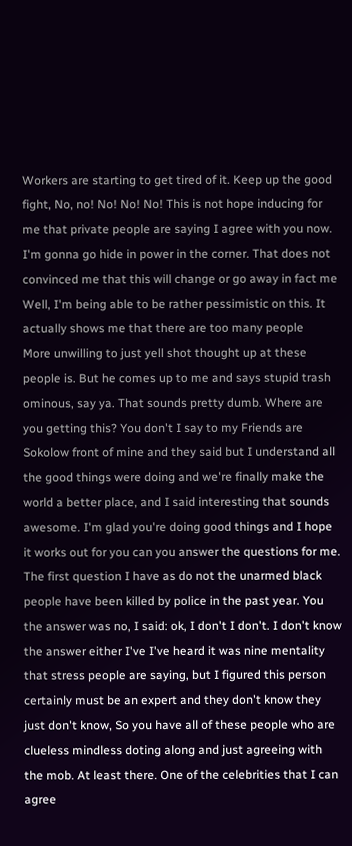Workers are starting to get tired of it. Keep up the good fight, No, no! No! No! No! This is not hope inducing for me that private people are saying I agree with you now. I'm gonna go hide in power in the corner. That does not convinced me that this will change or go away in fact me Well, I'm being able to be rather pessimistic on this. It actually shows me that there are too many people
More unwilling to just yell shot thought up at these people is. But he comes up to me and says stupid trash ominous, say ya. That sounds pretty dumb. Where are you getting this? You don't I say to my Friends are Sokolow front of mine and they said but I understand all the good things were doing and we're finally make the world a better place, and I said interesting that sounds awesome. I'm glad you're doing good things and I hope it works out for you can you answer the questions for me. The first question I have as do not the unarmed black people have been killed by police in the past year. You the answer was no, I said: ok, I don't I don't. I don't know the answer either I've I've heard it was nine mentality that stress people are saying, but I figured this person certainly must be an expert and they don't know they just don't know, So you have all of these people who are clueless mindless doting along and just agreeing with the mob. At least there. One of the celebrities that I can agree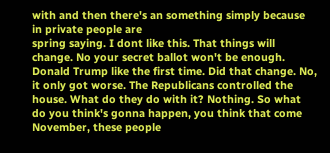with and then there's an something simply because in private people are
spring saying. I dont like this. That things will change. No your secret ballot won't be enough. Donald Trump like the first time. Did that change. No, it only got worse. The Republicans controlled the house. What do they do with it? Nothing. So what do you think's gonna happen, you think that come November, these people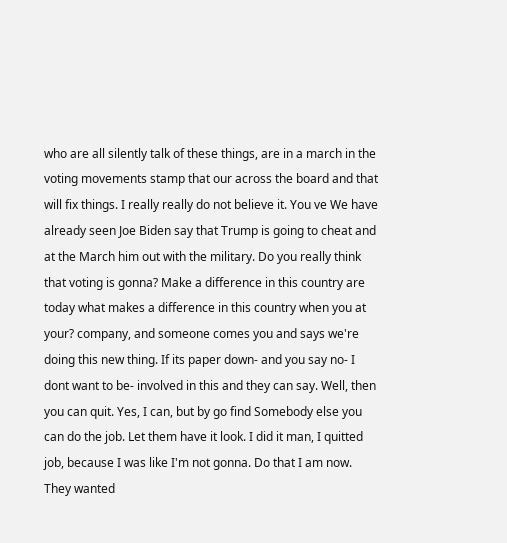who are all silently talk of these things, are in a march in the voting movements stamp that our across the board and that will fix things. I really really do not believe it. You ve We have already seen Joe Biden say that Trump is going to cheat and at the March him out with the military. Do you really think that voting is gonna? Make a difference in this country are today what makes a difference in this country when you at your? company, and someone comes you and says we're doing this new thing. If its paper down- and you say no- I dont want to be- involved in this and they can say. Well, then you can quit. Yes, I can, but by go find Somebody else you can do the job. Let them have it look. I did it man, I quitted job, because I was like I'm not gonna. Do that I am now. They wanted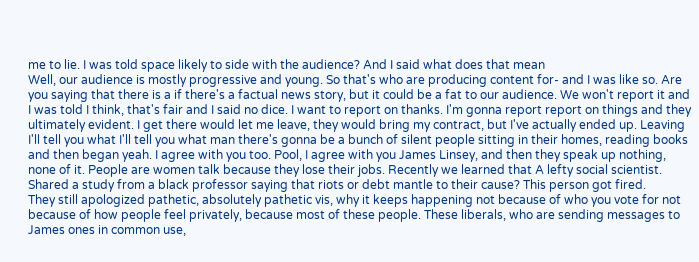me to lie. I was told space likely to side with the audience? And I said what does that mean
Well, our audience is mostly progressive and young. So that's who are producing content for- and I was like so. Are you saying that there is a if there's a factual news story, but it could be a fat to our audience. We won't report it and I was told I think, that's fair and I said no dice. I want to report on thanks. I'm gonna report report on things and they ultimately evident. I get there would let me leave, they would bring my contract, but I've actually ended up. Leaving I'll tell you what I'll tell you what man there's gonna be a bunch of silent people sitting in their homes, reading books and then began yeah. I agree with you too. Pool, I agree with you James Linsey, and then they speak up nothing, none of it. People are women talk because they lose their jobs. Recently we learned that A lefty social scientist. Shared a study from a black professor saying that riots or debt mantle to their cause? This person got fired.
They still apologized pathetic, absolutely pathetic vis, why it keeps happening not because of who you vote for not because of how people feel privately, because most of these people. These liberals, who are sending messages to James ones in common use,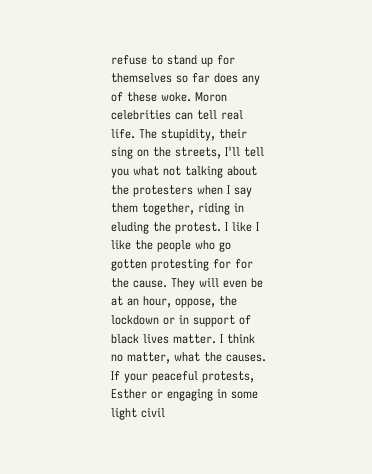refuse to stand up for themselves so far does any of these woke. Moron celebrities can tell real life. The stupidity, their sing on the streets, I'll tell you what not talking about the protesters when I say them together, riding in eluding the protest. I like I like the people who go gotten protesting for for the cause. They will even be at an hour, oppose, the lockdown or in support of black lives matter. I think no matter, what the causes. If your peaceful protests, Esther or engaging in some light civil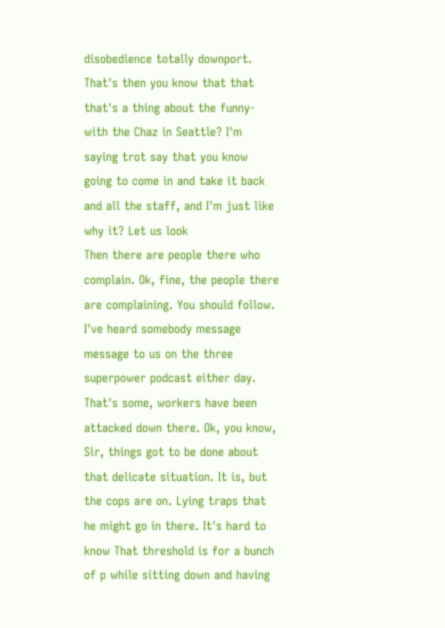disobedience totally downport. That's then you know that that that's a thing about the funny- with the Chaz in Seattle? I'm saying trot say that you know going to come in and take it back and all the staff, and I'm just like why it? Let us look
Then there are people there who complain. Ok, fine, the people there are complaining. You should follow. I've heard somebody message message to us on the three superpower podcast either day. That's some, workers have been attacked down there. Ok, you know, Sir, things got to be done about that delicate situation. It is, but the cops are on. Lying traps that he might go in there. It's hard to know That threshold is for a bunch of p while sitting down and having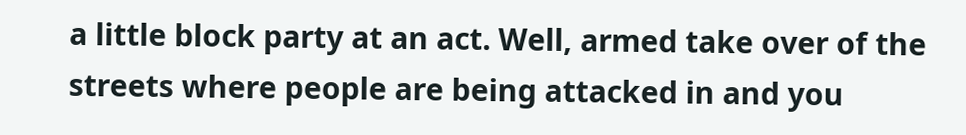a little block party at an act. Well, armed take over of the streets where people are being attacked in and you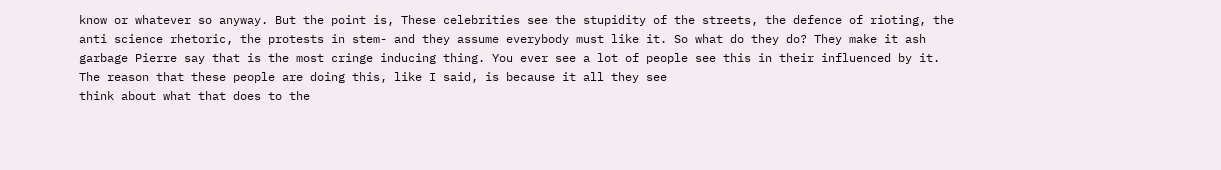know or whatever so anyway. But the point is, These celebrities see the stupidity of the streets, the defence of rioting, the anti science rhetoric, the protests in stem- and they assume everybody must like it. So what do they do? They make it ash garbage Pierre say that is the most cringe inducing thing. You ever see a lot of people see this in their influenced by it. The reason that these people are doing this, like I said, is because it all they see
think about what that does to the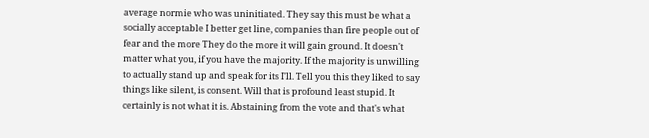average normie who was uninitiated. They say this must be what a socially acceptable I better get line, companies than fire people out of fear and the more They do the more it will gain ground. It doesn't matter what you, if you have the majority. If the majority is unwilling to actually stand up and speak for its I'll. Tell you this they liked to say things like silent, is consent. Will that is profound least stupid. It certainly is not what it is. Abstaining from the vote and that's what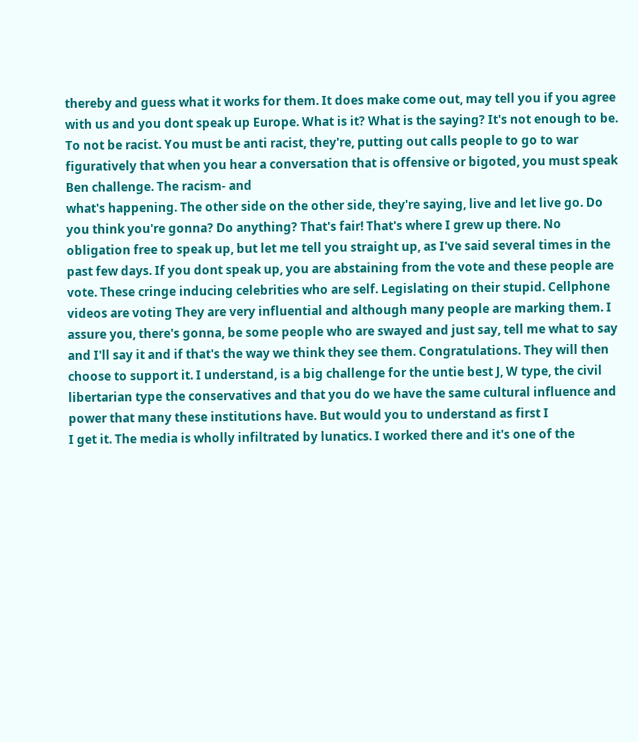thereby and guess what it works for them. It does make come out, may tell you if you agree with us and you dont speak up Europe. What is it? What is the saying? It's not enough to be. To not be racist. You must be anti racist, they're, putting out calls people to go to war figuratively that when you hear a conversation that is offensive or bigoted, you must speak Ben challenge. The racism- and
what's happening. The other side on the other side, they're saying, live and let live go. Do you think you're gonna? Do anything? That's fair! That's where I grew up there. No obligation free to speak up, but let me tell you straight up, as I've said several times in the past few days. If you dont speak up, you are abstaining from the vote and these people are vote. These cringe inducing celebrities who are self. Legislating on their stupid. Cellphone videos are voting They are very influential and although many people are marking them. I assure you, there's gonna, be some people who are swayed and just say, tell me what to say and I'll say it and if that's the way we think they see them. Congratulations. They will then choose to support it. I understand, is a big challenge for the untie best J, W type, the civil libertarian type the conservatives and that you do we have the same cultural influence and power that many these institutions have. But would you to understand as first I
I get it. The media is wholly infiltrated by lunatics. I worked there and it's one of the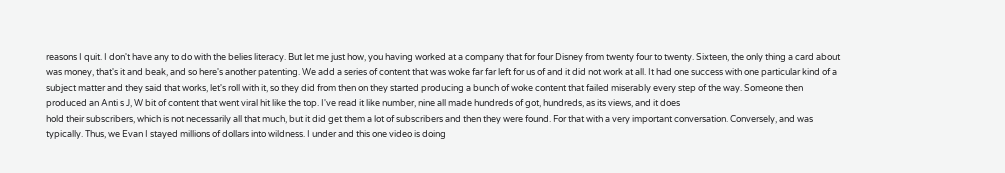reasons I quit. I don't have any to do with the belies literacy. But let me just how, you having worked at a company that for four Disney from twenty four to twenty. Sixteen, the only thing a card about was money, that's it and beak, and so here's another patenting. We add a series of content that was woke far far left for us of and it did not work at all. It had one success with one particular kind of a subject matter and they said that works, let's roll with it, so they did from then on they started producing a bunch of woke content that failed miserably every step of the way. Someone then produced an Anti s J, W bit of content that went viral hit like the top. I've read it like number, nine all made hundreds of got, hundreds, as its views, and it does
hold their subscribers, which is not necessarily all that much, but it did get them a lot of subscribers and then they were found. For that with a very important conversation. Conversely, and was typically. Thus, we Evan I stayed millions of dollars into wildness. I under and this one video is doing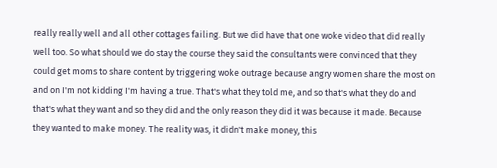really really well and all other cottages failing. But we did have that one woke video that did really well too. So what should we do stay the course they said the consultants were convinced that they could get moms to share content by triggering woke outrage because angry women share the most on and on I'm not kidding I'm having a true. That's what they told me, and so that's what they do and that's what they want and so they did and the only reason they did it was because it made. Because they wanted to make money. The reality was, it didn't make money, this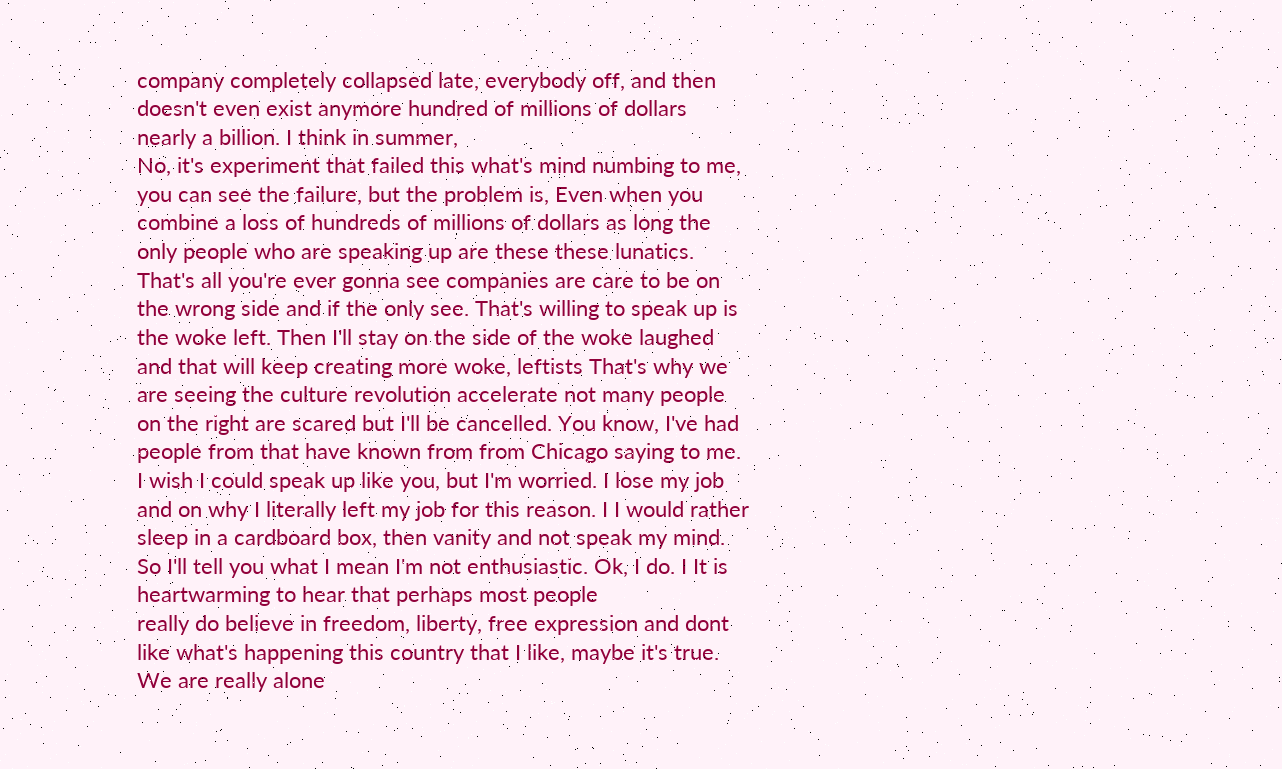company completely collapsed late, everybody off, and then doesn't even exist anymore hundred of millions of dollars nearly a billion. I think in summer,
No, it's experiment that failed this what's mind numbing to me, you can see the failure, but the problem is, Even when you combine a loss of hundreds of millions of dollars as long the only people who are speaking up are these these lunatics. That's all you're ever gonna see companies are care to be on the wrong side and if the only see. That's willing to speak up is the woke left. Then I'll stay on the side of the woke laughed and that will keep creating more woke, leftists That's why we are seeing the culture revolution accelerate not many people on the right are scared but I'll be cancelled. You know, I've had people from that have known from from Chicago saying to me. I wish I could speak up like you, but I'm worried. I lose my job and on why I literally left my job for this reason. I I would rather sleep in a cardboard box, then vanity and not speak my mind. So I'll tell you what I mean I'm not enthusiastic. Ok, I do. I It is heartwarming to hear that perhaps most people
really do believe in freedom, liberty, free expression and dont like what's happening this country that I like, maybe it's true. We are really alone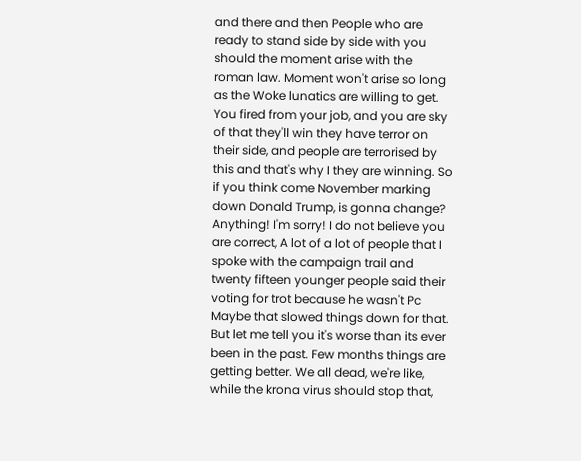and there and then People who are ready to stand side by side with you should the moment arise with the roman law. Moment won't arise so long as the Woke lunatics are willing to get. You fired from your job, and you are sky of that they'll win they have terror on their side, and people are terrorised by this and that's why I they are winning. So if you think come November marking down Donald Trump, is gonna change? Anything! I'm sorry! I do not believe you are correct, A lot of a lot of people that I spoke with the campaign trail and twenty fifteen younger people said their voting for trot because he wasn't Pc Maybe that slowed things down for that. But let me tell you it's worse than its ever been in the past. Few months things are getting better. We all dead, we're like, while the krona virus should stop that,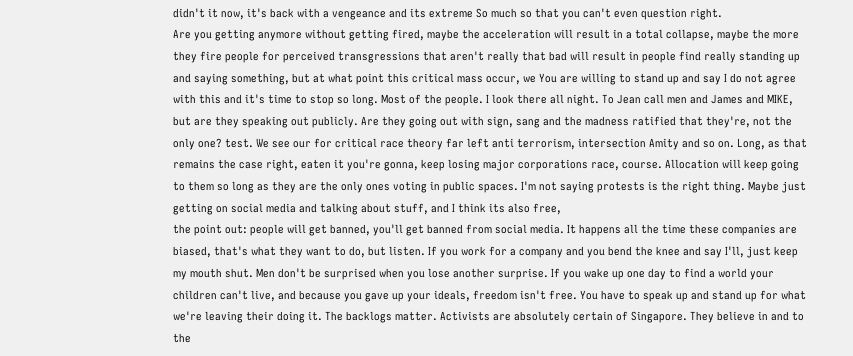didn't it now, it's back with a vengeance and its extreme So much so that you can't even question right.
Are you getting anymore without getting fired, maybe the acceleration will result in a total collapse, maybe the more they fire people for perceived transgressions that aren't really that bad will result in people find really standing up and saying something, but at what point this critical mass occur, we You are willing to stand up and say I do not agree with this and it's time to stop so long. Most of the people. I look there all night. To Jean call men and James and MIKE, but are they speaking out publicly. Are they going out with sign, sang and the madness ratified that they're, not the only one? test. We see our for critical race theory far left anti terrorism, intersection Amity and so on. Long, as that remains the case right, eaten it you're gonna, keep losing major corporations race, course. Allocation will keep going to them so long as they are the only ones voting in public spaces. I'm not saying protests is the right thing. Maybe just getting on social media and talking about stuff, and I think its also free,
the point out: people will get banned, you'll get banned from social media. It happens all the time these companies are biased, that's what they want to do, but listen. If you work for a company and you bend the knee and say I'll, just keep my mouth shut. Men don't be surprised when you lose another surprise. If you wake up one day to find a world your children can't live, and because you gave up your ideals, freedom isn't free. You have to speak up and stand up for what we're leaving their doing it. The backlogs matter. Activists are absolutely certain of Singapore. They believe in and to the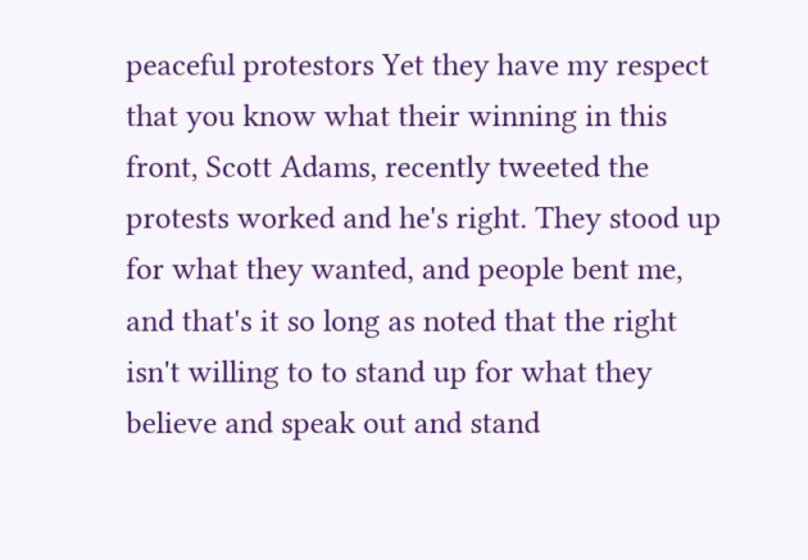peaceful protestors Yet they have my respect that you know what their winning in this front, Scott Adams, recently tweeted the protests worked and he's right. They stood up for what they wanted, and people bent me, and that's it so long as noted that the right isn't willing to to stand up for what they believe and speak out and stand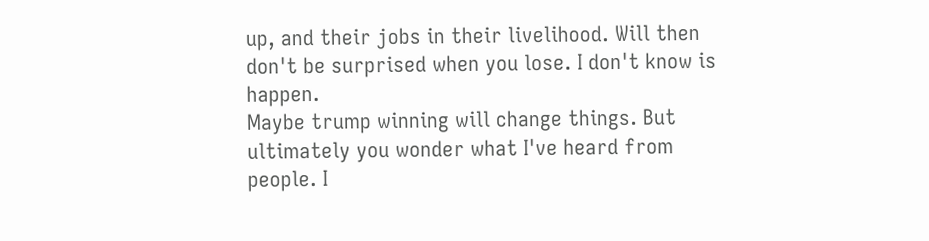up, and their jobs in their livelihood. Will then don't be surprised when you lose. I don't know is happen.
Maybe trump winning will change things. But ultimately you wonder what I've heard from people. I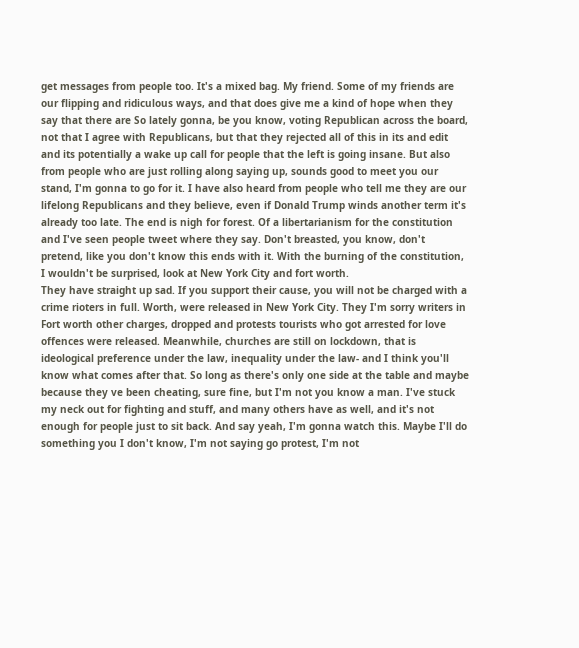get messages from people too. It's a mixed bag. My friend. Some of my friends are our flipping and ridiculous ways, and that does give me a kind of hope when they say that there are So lately gonna, be you know, voting Republican across the board, not that I agree with Republicans, but that they rejected all of this in its and edit and its potentially a wake up call for people that the left is going insane. But also from people who are just rolling along saying up, sounds good to meet you our stand, I'm gonna to go for it. I have also heard from people who tell me they are our lifelong Republicans and they believe, even if Donald Trump winds another term it's already too late. The end is nigh for forest. Of a libertarianism for the constitution and I've seen people tweet where they say. Don't breasted, you know, don't pretend, like you don't know this ends with it. With the burning of the constitution, I wouldn't be surprised, look at New York City and fort worth.
They have straight up sad. If you support their cause, you will not be charged with a crime rioters in full. Worth, were released in New York City. They I'm sorry writers in Fort worth other charges, dropped and protests tourists who got arrested for love offences were released. Meanwhile, churches are still on lockdown, that is ideological preference under the law, inequality under the law- and I think you'll know what comes after that. So long as there's only one side at the table and maybe because they ve been cheating, sure fine, but I'm not you know a man. I've stuck my neck out for fighting and stuff, and many others have as well, and it's not enough for people just to sit back. And say yeah, I'm gonna watch this. Maybe I'll do something you I don't know, I'm not saying go protest, I'm not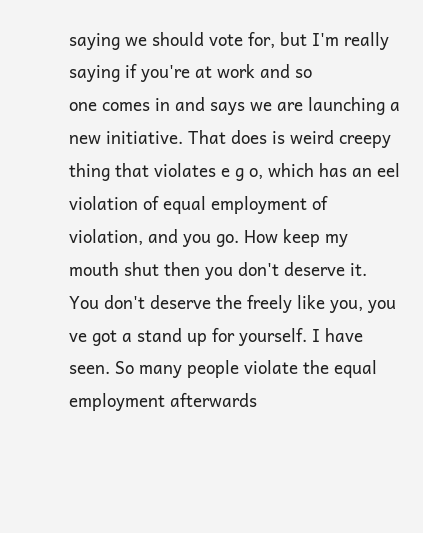saying we should vote for, but I'm really saying if you're at work and so
one comes in and says we are launching a new initiative. That does is weird creepy thing that violates e g o, which has an eel violation of equal employment of violation, and you go. How keep my mouth shut then you don't deserve it. You don't deserve the freely like you, you ve got a stand up for yourself. I have seen. So many people violate the equal employment afterwards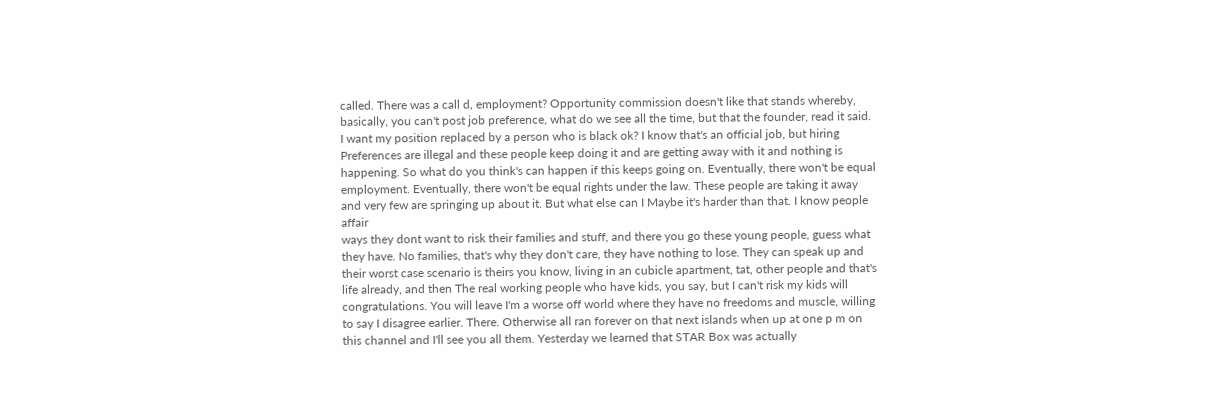called. There was a call d, employment? Opportunity commission doesn't like that stands whereby, basically, you can't post job preference, what do we see all the time, but that the founder, read it said. I want my position replaced by a person who is black ok? I know that's an official job, but hiring Preferences are illegal and these people keep doing it and are getting away with it and nothing is happening. So what do you think's can happen if this keeps going on. Eventually, there won't be equal employment. Eventually, there won't be equal rights under the law. These people are taking it away and very few are springing up about it. But what else can I Maybe it's harder than that. I know people affair
ways they dont want to risk their families and stuff, and there you go these young people, guess what they have. No families, that's why they don't care, they have nothing to lose. They can speak up and their worst case scenario is theirs you know, living in an cubicle apartment, tat, other people and that's life already, and then The real working people who have kids, you say, but I can't risk my kids will congratulations. You will leave I'm a worse off world where they have no freedoms and muscle, willing to say I disagree earlier. There. Otherwise all ran forever on that next islands when up at one p m on this channel and I'll see you all them. Yesterday we learned that STAR Box was actually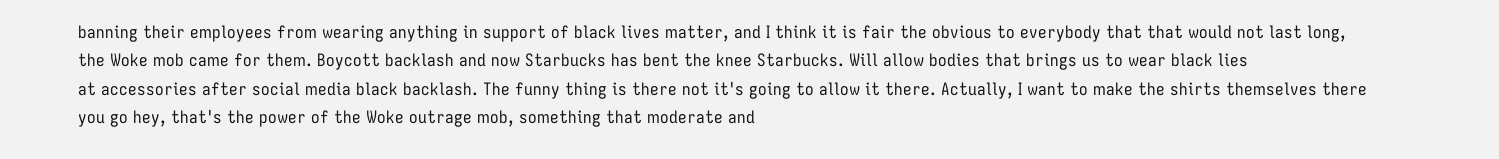banning their employees from wearing anything in support of black lives matter, and I think it is fair the obvious to everybody that that would not last long, the Woke mob came for them. Boycott backlash and now Starbucks has bent the knee Starbucks. Will allow bodies that brings us to wear black lies
at accessories after social media black backlash. The funny thing is there not it's going to allow it there. Actually, I want to make the shirts themselves there you go hey, that's the power of the Woke outrage mob, something that moderate and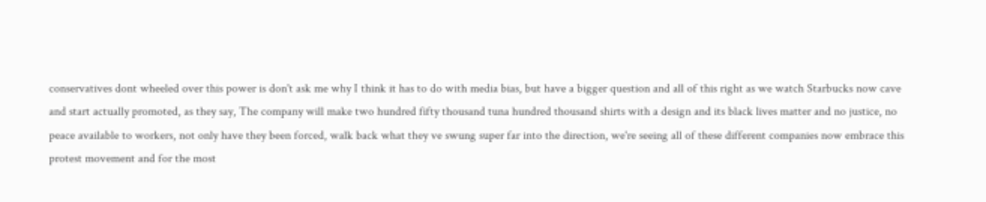conservatives dont wheeled over this power is don't ask me why I think it has to do with media bias, but have a bigger question and all of this right as we watch Starbucks now cave and start actually promoted, as they say, The company will make two hundred fifty thousand tuna hundred thousand shirts with a design and its black lives matter and no justice, no peace available to workers, not only have they been forced, walk back what they ve swung super far into the direction, we're seeing all of these different companies now embrace this protest movement and for the most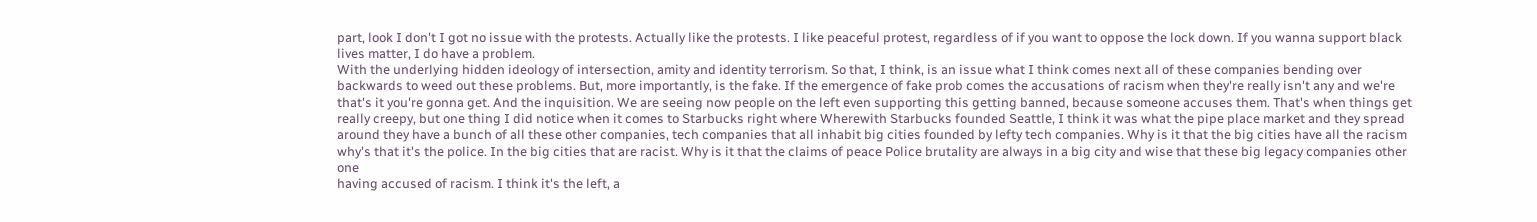part, look I don't I got no issue with the protests. Actually like the protests. I like peaceful protest, regardless of if you want to oppose the lock down. If you wanna support black lives matter, I do have a problem.
With the underlying hidden ideology of intersection, amity and identity terrorism. So that, I think, is an issue what I think comes next all of these companies bending over backwards to weed out these problems. But, more importantly, is the fake. If the emergence of fake prob comes the accusations of racism when they're really isn't any and we're that's it you're gonna get. And the inquisition. We are seeing now people on the left even supporting this getting banned, because someone accuses them. That's when things get really creepy, but one thing I did notice when it comes to Starbucks right where Wherewith Starbucks founded Seattle, I think it was what the pipe place market and they spread around they have a bunch of all these other companies, tech companies that all inhabit big cities founded by lefty tech companies. Why is it that the big cities have all the racism why's that it's the police. In the big cities that are racist. Why is it that the claims of peace Police brutality are always in a big city and wise that these big legacy companies other one
having accused of racism. I think it's the left, a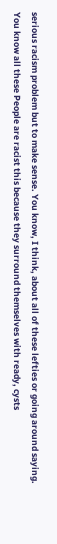serious racism problem but to make sense. You know, I think, about all of these lefties or going around saying. You know all these People are racist this because they surround themselves with ready, cysts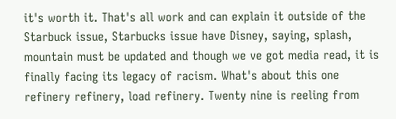it's worth it. That's all work and can explain it outside of the Starbuck issue, Starbucks issue have Disney, saying, splash, mountain must be updated and though we ve got media read, it is finally facing its legacy of racism. What's about this one refinery refinery, load refinery. Twenty nine is reeling from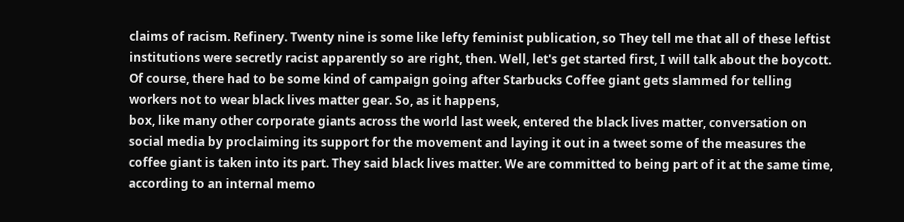claims of racism. Refinery. Twenty nine is some like lefty feminist publication, so They tell me that all of these leftist institutions were secretly racist apparently so are right, then. Well, let's get started first, I will talk about the boycott. Of course, there had to be some kind of campaign going after Starbucks Coffee giant gets slammed for telling workers not to wear black lives matter gear. So, as it happens,
box, like many other corporate giants across the world last week, entered the black lives matter, conversation on social media by proclaiming its support for the movement and laying it out in a tweet some of the measures the coffee giant is taken into its part. They said black lives matter. We are committed to being part of it at the same time, according to an internal memo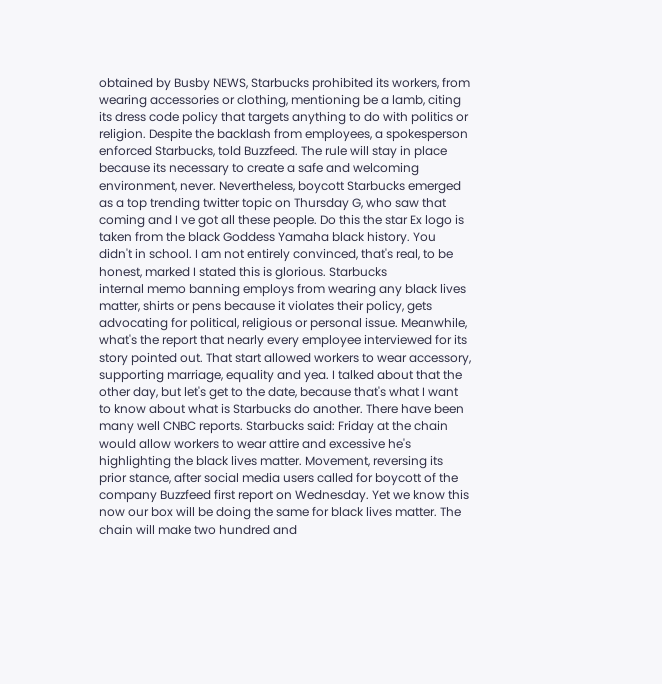obtained by Busby NEWS, Starbucks prohibited its workers, from wearing accessories or clothing, mentioning be a lamb, citing its dress code policy that targets anything to do with politics or religion. Despite the backlash from employees, a spokesperson enforced Starbucks, told Buzzfeed. The rule will stay in place because its necessary to create a safe and welcoming environment, never. Nevertheless, boycott Starbucks emerged as a top trending twitter topic on Thursday G, who saw that coming and I ve got all these people. Do this the star Ex logo is taken from the black Goddess Yamaha black history. You didn't in school. I am not entirely convinced, that's real, to be honest, marked I stated this is glorious. Starbucks
internal memo banning employs from wearing any black lives matter, shirts or pens because it violates their policy, gets advocating for political, religious or personal issue. Meanwhile, what's the report that nearly every employee interviewed for its story pointed out. That start allowed workers to wear accessory, supporting marriage, equality and yea. I talked about that the other day, but let's get to the date, because that's what I want to know about what is Starbucks do another. There have been many well CNBC reports. Starbucks said: Friday at the chain would allow workers to wear attire and excessive he's highlighting the black lives matter. Movement, reversing its prior stance, after social media users called for boycott of the company Buzzfeed first report on Wednesday. Yet we know this now our box will be doing the same for black lives matter. The chain will make two hundred and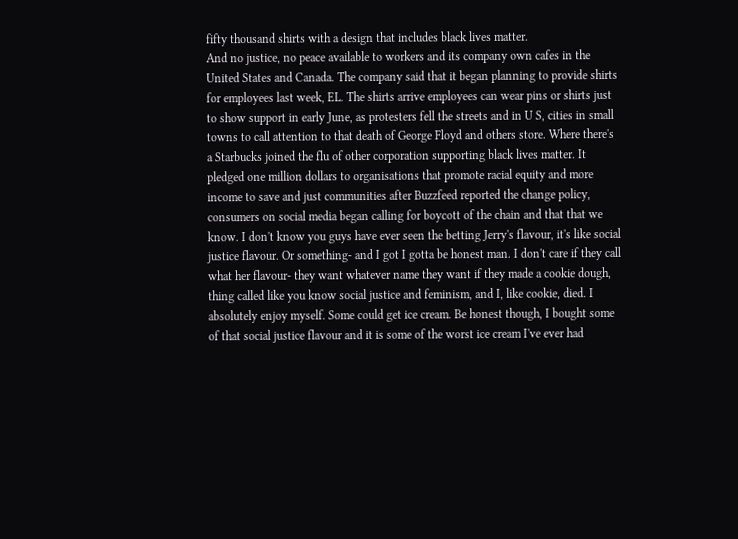fifty thousand shirts with a design that includes black lives matter.
And no justice, no peace available to workers and its company own cafes in the United States and Canada. The company said that it began planning to provide shirts for employees last week, EL. The shirts arrive employees can wear pins or shirts just to show support in early June, as protesters fell the streets and in U S, cities in small towns to call attention to that death of George Floyd and others store. Where there's a Starbucks joined the flu of other corporation supporting black lives matter. It pledged one million dollars to organisations that promote racial equity and more income to save and just communities after Buzzfeed reported the change policy, consumers on social media began calling for boycott of the chain and that that we know. I don't know you guys have ever seen the betting Jerry's flavour, it's like social justice flavour. Or something- and I got I gotta be honest man. I don't care if they call what her flavour- they want whatever name they want if they made a cookie dough,
thing called like you know social justice and feminism, and I, like cookie, died. I absolutely enjoy myself. Some could get ice cream. Be honest though, I bought some of that social justice flavour and it is some of the worst ice cream I've ever had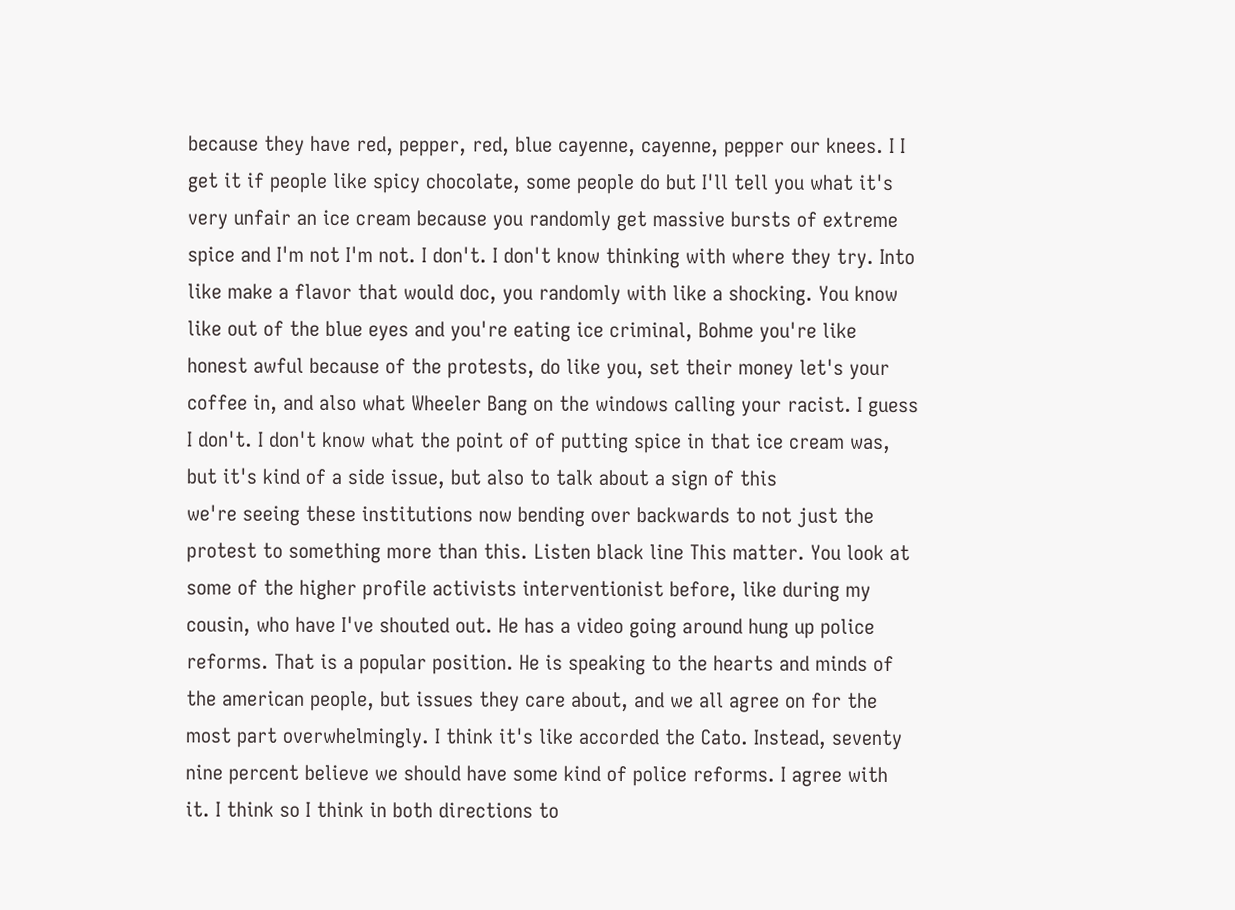because they have red, pepper, red, blue cayenne, cayenne, pepper our knees. I I get it if people like spicy chocolate, some people do but I'll tell you what it's very unfair an ice cream because you randomly get massive bursts of extreme spice and I'm not I'm not. I don't. I don't know thinking with where they try. Into like make a flavor that would doc, you randomly with like a shocking. You know like out of the blue eyes and you're eating ice criminal, Bohme you're like honest awful because of the protests, do like you, set their money let's your coffee in, and also what Wheeler Bang on the windows calling your racist. I guess I don't. I don't know what the point of of putting spice in that ice cream was, but it's kind of a side issue, but also to talk about a sign of this
we're seeing these institutions now bending over backwards to not just the protest to something more than this. Listen black line This matter. You look at some of the higher profile activists interventionist before, like during my cousin, who have I've shouted out. He has a video going around hung up police reforms. That is a popular position. He is speaking to the hearts and minds of the american people, but issues they care about, and we all agree on for the most part overwhelmingly. I think it's like accorded the Cato. Instead, seventy nine percent believe we should have some kind of police reforms. I agree with it. I think so I think in both directions to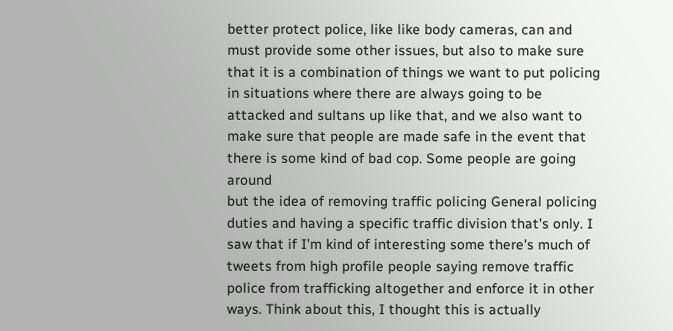better protect police, like like body cameras, can and must provide some other issues, but also to make sure that it is a combination of things we want to put policing in situations where there are always going to be attacked and sultans up like that, and we also want to make sure that people are made safe in the event that there is some kind of bad cop. Some people are going around
but the idea of removing traffic policing General policing duties and having a specific traffic division that's only. I saw that if I'm kind of interesting some there's much of tweets from high profile people saying remove traffic police from trafficking altogether and enforce it in other ways. Think about this, I thought this is actually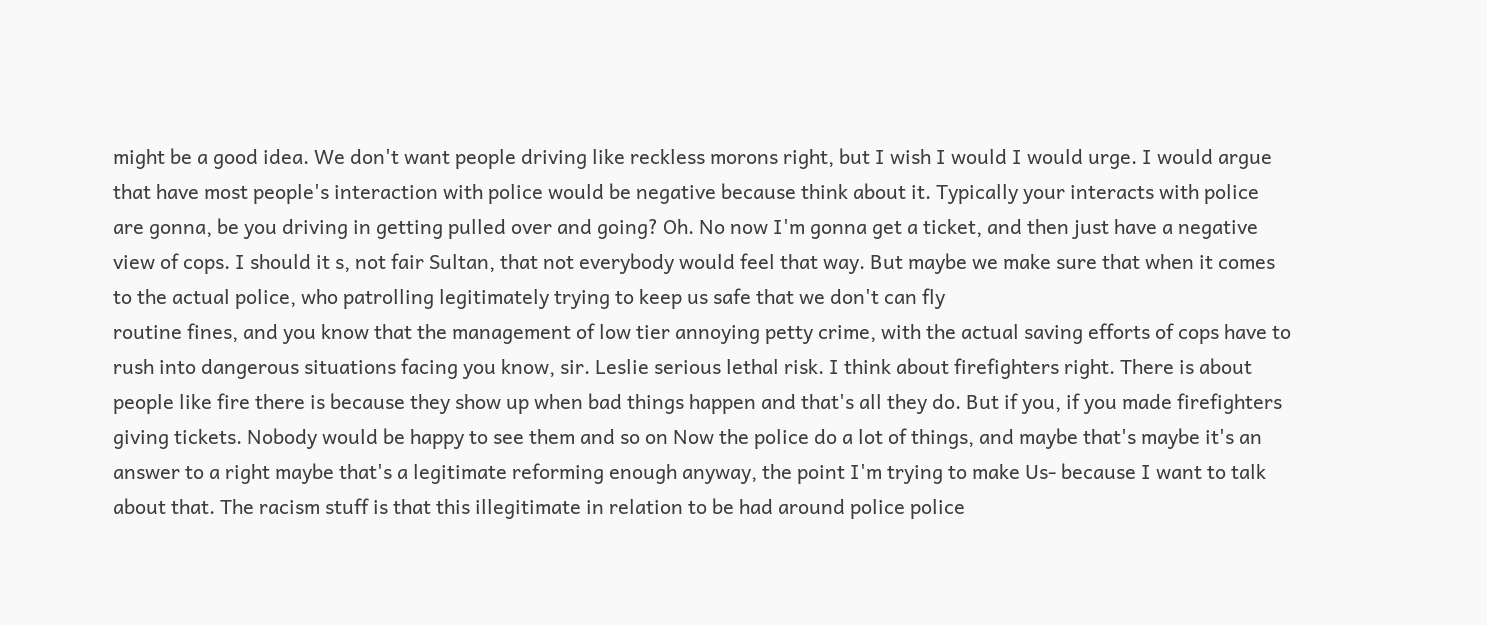might be a good idea. We don't want people driving like reckless morons right, but I wish I would I would urge. I would argue that have most people's interaction with police would be negative because think about it. Typically your interacts with police are gonna, be you driving in getting pulled over and going? Oh. No now I'm gonna get a ticket, and then just have a negative view of cops. I should it s, not fair Sultan, that not everybody would feel that way. But maybe we make sure that when it comes to the actual police, who patrolling legitimately trying to keep us safe that we don't can fly
routine fines, and you know that the management of low tier annoying petty crime, with the actual saving efforts of cops have to rush into dangerous situations facing you know, sir. Leslie serious lethal risk. I think about firefighters right. There is about people like fire there is because they show up when bad things happen and that's all they do. But if you, if you made firefighters giving tickets. Nobody would be happy to see them and so on Now the police do a lot of things, and maybe that's maybe it's an answer to a right maybe that's a legitimate reforming enough anyway, the point I'm trying to make Us- because I want to talk about that. The racism stuff is that this illegitimate in relation to be had around police police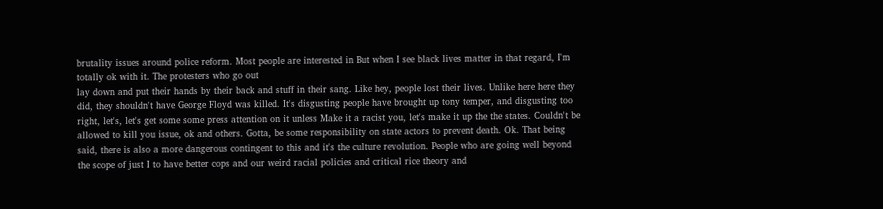brutality issues around police reform. Most people are interested in But when I see black lives matter in that regard, I'm totally ok with it. The protesters who go out
lay down and put their hands by their back and stuff in their sang. Like hey, people lost their lives. Unlike here here they did, they shouldn't have George Floyd was killed. It's disgusting people have brought up tony temper, and disgusting too right, let's, let's get some some press attention on it unless Make it a racist you, let's make it up the the states. Couldn't be allowed to kill you issue, ok and others. Gotta, be some responsibility on state actors to prevent death. Ok. That being said, there is also a more dangerous contingent to this and it's the culture revolution. People who are going well beyond the scope of just I to have better cops and our weird racial policies and critical rice theory and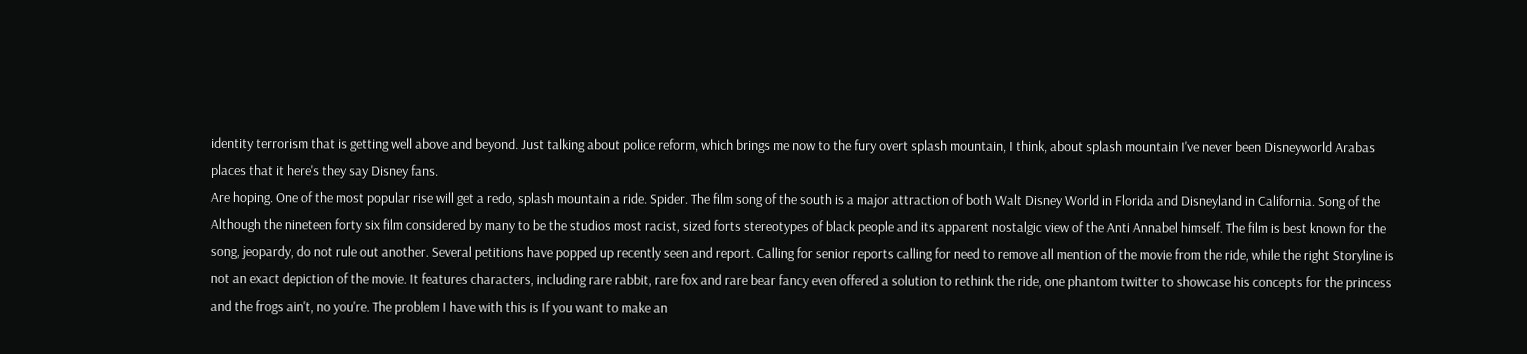identity terrorism that is getting well above and beyond. Just talking about police reform, which brings me now to the fury overt splash mountain, I think, about splash mountain I've never been Disneyworld Arabas places that it here's they say Disney fans.
Are hoping. One of the most popular rise will get a redo, splash mountain a ride. Spider. The film song of the south is a major attraction of both Walt Disney World in Florida and Disneyland in California. Song of the Although the nineteen forty six film considered by many to be the studios most racist, sized forts stereotypes of black people and its apparent nostalgic view of the Anti Annabel himself. The film is best known for the song, jeopardy, do not rule out another. Several petitions have popped up recently seen and report. Calling for senior reports calling for need to remove all mention of the movie from the ride, while the right Storyline is not an exact depiction of the movie. It features characters, including rare rabbit, rare fox and rare bear fancy even offered a solution to rethink the ride, one phantom twitter to showcase his concepts for the princess and the frogs ain't, no you're. The problem I have with this is If you want to make an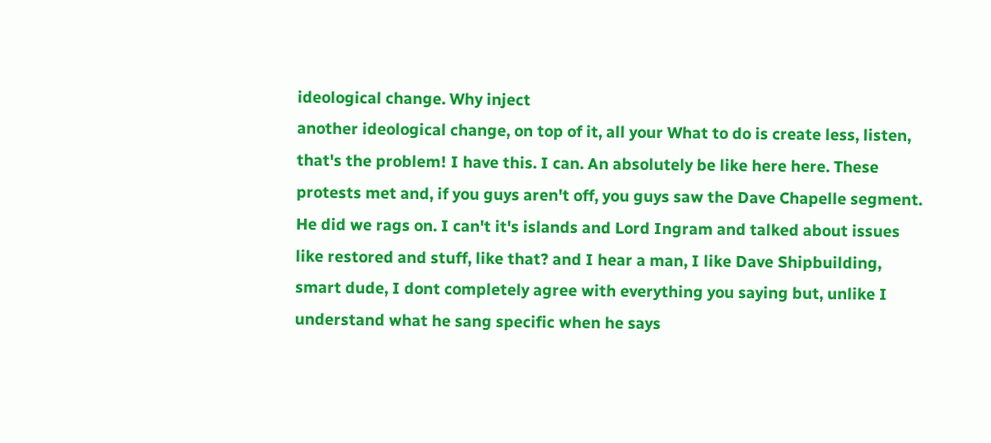ideological change. Why inject
another ideological change, on top of it, all your What to do is create less, listen, that's the problem! I have this. I can. An absolutely be like here here. These protests met and, if you guys aren't off, you guys saw the Dave Chapelle segment. He did we rags on. I can't it's islands and Lord Ingram and talked about issues like restored and stuff, like that? and I hear a man, I like Dave Shipbuilding, smart dude, I dont completely agree with everything you saying but, unlike I understand what he sang specific when he says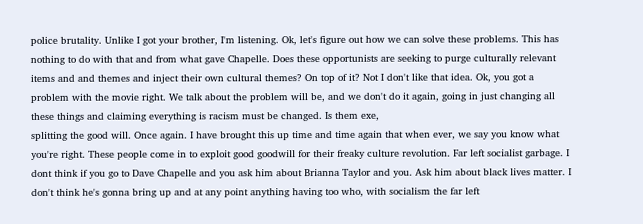police brutality. Unlike I got your brother, I'm listening. Ok, let's figure out how we can solve these problems. This has nothing to do with that and from what gave Chapelle. Does these opportunists are seeking to purge culturally relevant items and and themes and inject their own cultural themes? On top of it? Not I don't like that idea. Ok, you got a problem with the movie right. We talk about the problem will be, and we don't do it again, going in just changing all these things and claiming everything is racism must be changed. Is them exe,
splitting the good will. Once again. I have brought this up time and time again that when ever, we say you know what you're right. These people come in to exploit good goodwill for their freaky culture revolution. Far left socialist garbage. I dont think if you go to Dave Chapelle and you ask him about Brianna Taylor and you. Ask him about black lives matter. I don't think he's gonna bring up and at any point anything having too who, with socialism the far left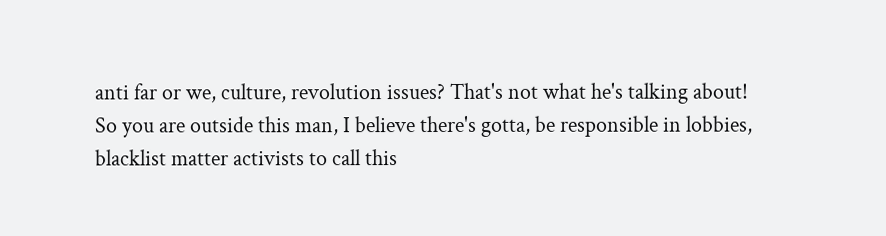anti far or we, culture, revolution issues? That's not what he's talking about! So you are outside this man, I believe there's gotta, be responsible in lobbies, blacklist matter activists to call this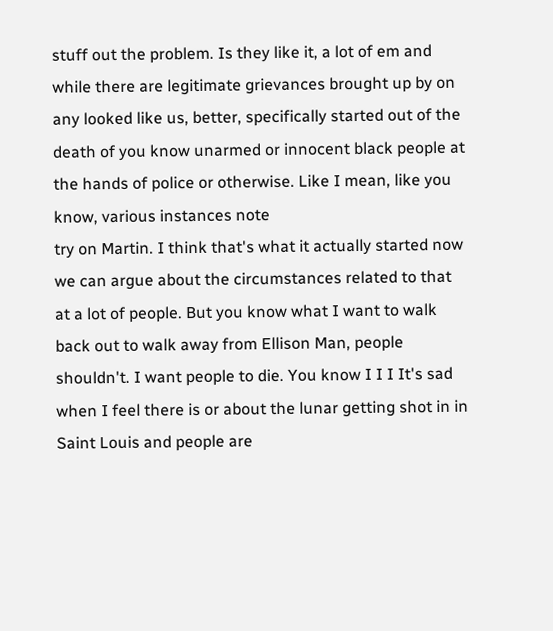stuff out the problem. Is they like it, a lot of em and while there are legitimate grievances brought up by on any looked like us, better, specifically started out of the death of you know unarmed or innocent black people at the hands of police or otherwise. Like I mean, like you know, various instances note
try on Martin. I think that's what it actually started now we can argue about the circumstances related to that at a lot of people. But you know what I want to walk back out to walk away from Ellison Man, people shouldn't. I want people to die. You know I I I It's sad when I feel there is or about the lunar getting shot in in Saint Louis and people are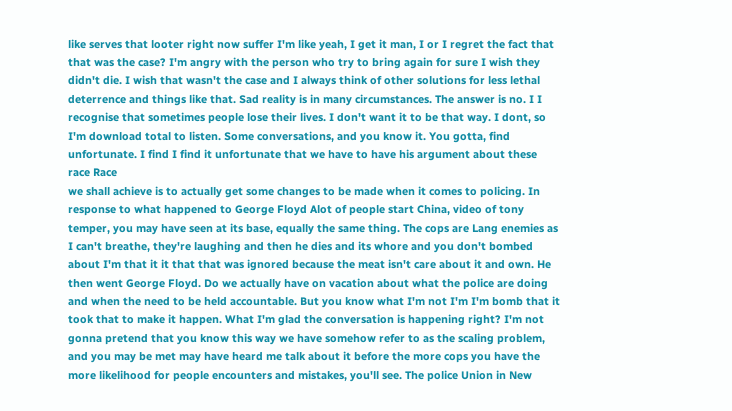like serves that looter right now suffer I'm like yeah, I get it man, I or I regret the fact that that was the case? I'm angry with the person who try to bring again for sure I wish they didn't die. I wish that wasn't the case and I always think of other solutions for less lethal deterrence and things like that. Sad reality is in many circumstances. The answer is no. I I recognise that sometimes people lose their lives. I don't want it to be that way. I dont, so I'm download total to listen. Some conversations, and you know it. You gotta, find unfortunate. I find I find it unfortunate that we have to have his argument about these race Race
we shall achieve is to actually get some changes to be made when it comes to policing. In response to what happened to George Floyd Alot of people start China, video of tony temper, you may have seen at its base, equally the same thing. The cops are Lang enemies as I can't breathe, they're laughing and then he dies and its whore and you don't bombed about I'm that it it that that was ignored because the meat isn't care about it and own. He then went George Floyd. Do we actually have on vacation about what the police are doing and when the need to be held accountable. But you know what I'm not I'm I'm bomb that it took that to make it happen. What I'm glad the conversation is happening right? I'm not gonna pretend that you know this way we have somehow refer to as the scaling problem, and you may be met may have heard me talk about it before the more cops you have the more likelihood for people encounters and mistakes, you'll see. The police Union in New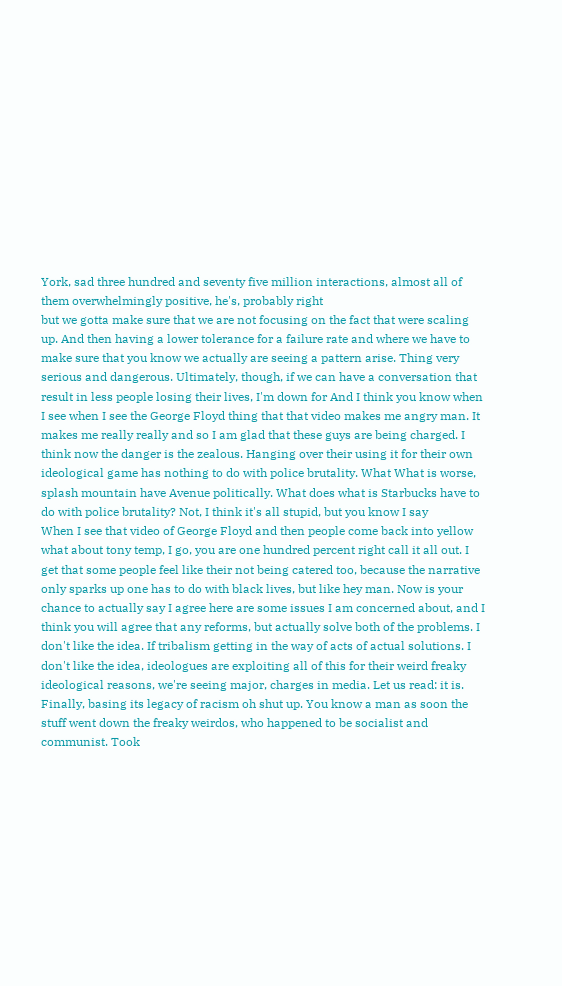York, sad three hundred and seventy five million interactions, almost all of them overwhelmingly positive, he's, probably right
but we gotta make sure that we are not focusing on the fact that were scaling up. And then having a lower tolerance for a failure rate and where we have to make sure that you know we actually are seeing a pattern arise. Thing very serious and dangerous. Ultimately, though, if we can have a conversation that result in less people losing their lives, I'm down for And I think you know when I see when I see the George Floyd thing that that video makes me angry man. It makes me really really and so I am glad that these guys are being charged. I think now the danger is the zealous. Hanging over their using it for their own ideological game has nothing to do with police brutality. What What is worse, splash mountain have Avenue politically. What does what is Starbucks have to do with police brutality? Not, I think it's all stupid, but you know I say
When I see that video of George Floyd and then people come back into yellow what about tony temp, I go, you are one hundred percent right call it all out. I get that some people feel like their not being catered too, because the narrative only sparks up one has to do with black lives, but like hey man. Now is your chance to actually say I agree here are some issues I am concerned about, and I think you will agree that any reforms, but actually solve both of the problems. I don't like the idea. If tribalism getting in the way of acts of actual solutions. I don't like the idea, ideologues are exploiting all of this for their weird freaky ideological reasons, we're seeing major, charges in media. Let us read: it is. Finally, basing its legacy of racism oh shut up. You know a man as soon the stuff went down the freaky weirdos, who happened to be socialist and communist. Took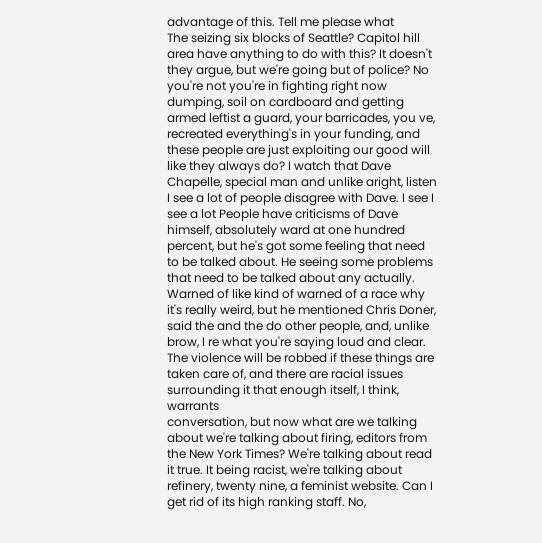advantage of this. Tell me please what
The seizing six blocks of Seattle? Capitol hill area have anything to do with this? It doesn't they argue, but we're going but of police? No you're not you're in fighting right now dumping, soil on cardboard and getting armed leftist a guard, your barricades, you ve, recreated everything's in your funding, and these people are just exploiting our good will like they always do? I watch that Dave Chapelle, special man and unlike aright, listen I see a lot of people disagree with Dave. I see I see a lot People have criticisms of Dave himself, absolutely ward at one hundred percent, but he's got some feeling that need to be talked about. He seeing some problems that need to be talked about any actually. Warned of like kind of warned of a race why it's really weird, but he mentioned Chris Doner, said the and the do other people, and, unlike brow, I re what you're saying loud and clear. The violence will be robbed if these things are taken care of, and there are racial issues surrounding it that enough itself, I think, warrants
conversation, but now what are we talking about we're talking about firing, editors from the New York Times? We're talking about read it true. It being racist, we're talking about refinery, twenty nine, a feminist website. Can I get rid of its high ranking staff. No,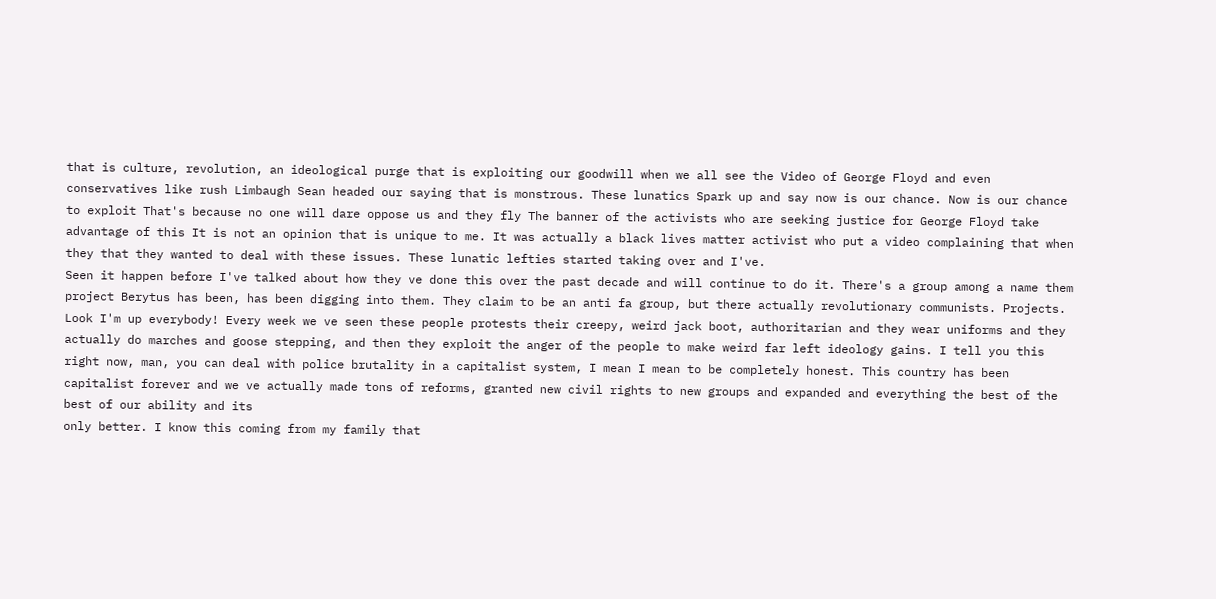that is culture, revolution, an ideological purge that is exploiting our goodwill when we all see the Video of George Floyd and even conservatives like rush Limbaugh Sean headed our saying that is monstrous. These lunatics Spark up and say now is our chance. Now is our chance to exploit That's because no one will dare oppose us and they fly The banner of the activists who are seeking justice for George Floyd take advantage of this It is not an opinion that is unique to me. It was actually a black lives matter activist who put a video complaining that when they that they wanted to deal with these issues. These lunatic lefties started taking over and I've.
Seen it happen before I've talked about how they ve done this over the past decade and will continue to do it. There's a group among a name them project Berytus has been, has been digging into them. They claim to be an anti fa group, but there actually revolutionary communists. Projects. Look I'm up everybody! Every week we ve seen these people protests their creepy, weird jack boot, authoritarian and they wear uniforms and they actually do marches and goose stepping, and then they exploit the anger of the people to make weird far left ideology gains. I tell you this right now, man, you can deal with police brutality in a capitalist system, I mean I mean to be completely honest. This country has been capitalist forever and we ve actually made tons of reforms, granted new civil rights to new groups and expanded and everything the best of the best of our ability and its
only better. I know this coming from my family that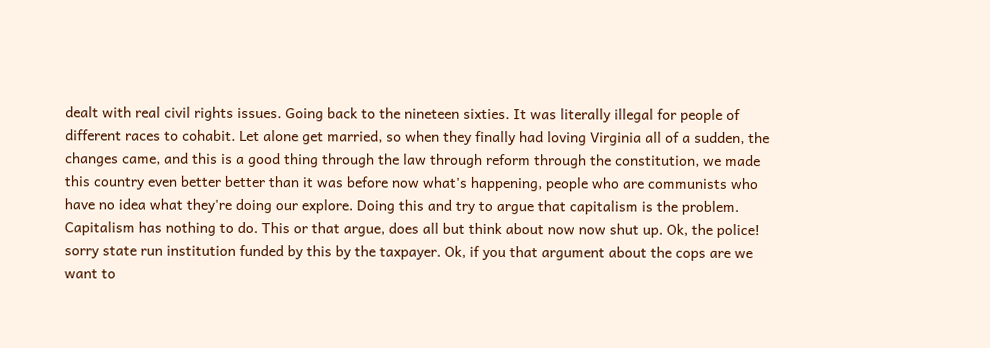dealt with real civil rights issues. Going back to the nineteen sixties. It was literally illegal for people of different races to cohabit. Let alone get married, so when they finally had loving Virginia all of a sudden, the changes came, and this is a good thing through the law through reform through the constitution, we made this country even better better than it was before now what's happening, people who are communists who have no idea what they're doing our explore. Doing this and try to argue that capitalism is the problem. Capitalism has nothing to do. This or that argue, does all but think about now now shut up. Ok, the police! sorry state run institution funded by this by the taxpayer. Ok, if you that argument about the cops are we want to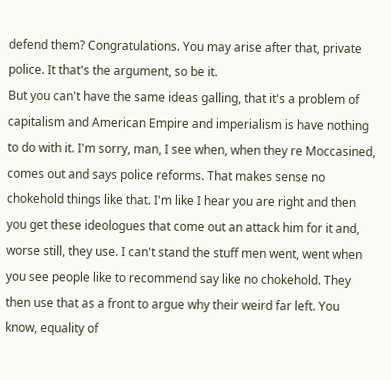defend them? Congratulations. You may arise after that, private police. It that's the argument, so be it.
But you can't have the same ideas galling, that it's a problem of capitalism and American Empire and imperialism is have nothing to do with it. I'm sorry, man, I see when, when they re Moccasined, comes out and says police reforms. That makes sense no chokehold things like that. I'm like I hear you are right and then you get these ideologues that come out an attack him for it and, worse still, they use. I can't stand the stuff men went, went when you see people like to recommend say like no chokehold. They then use that as a front to argue why their weird far left. You know, equality of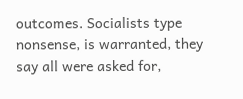outcomes. Socialists type nonsense, is warranted, they say all were asked for,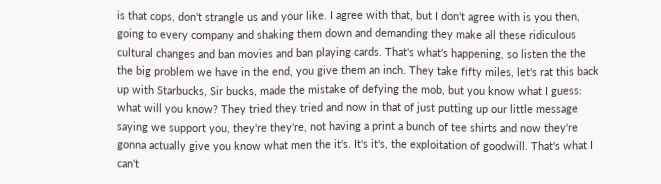is that cops, don't strangle us and your like. I agree with that, but I don't agree with is you then, going to every company and shaking them down and demanding they make all these ridiculous cultural changes and ban movies and ban playing cards. That's what's happening, so listen the the
the big problem we have in the end, you give them an inch. They take fifty miles, let's rat this back up with Starbucks, Sir bucks, made the mistake of defying the mob, but you know what I guess: what will you know? They tried they tried and now in that of just putting up our little message saying we support you, they're they're, not having a print a bunch of tee shirts and now they're gonna actually give you know what men the it's. It's it's, the exploitation of goodwill. That's what I can't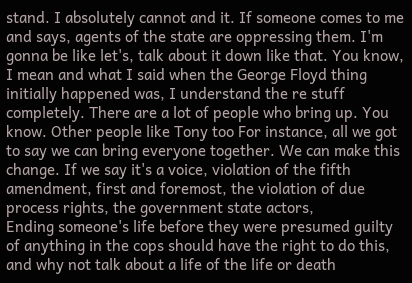stand. I absolutely cannot and it. If someone comes to me and says, agents of the state are oppressing them. I'm gonna be like let's, talk about it down like that. You know, I mean and what I said when the George Floyd thing initially happened was, I understand the re stuff completely. There are a lot of people who bring up. You know. Other people like Tony too For instance, all we got to say we can bring everyone together. We can make this change. If we say it's a voice, violation of the fifth amendment, first and foremost, the violation of due process rights, the government state actors,
Ending someone's life before they were presumed guilty of anything in the cops should have the right to do this, and why not talk about a life of the life or death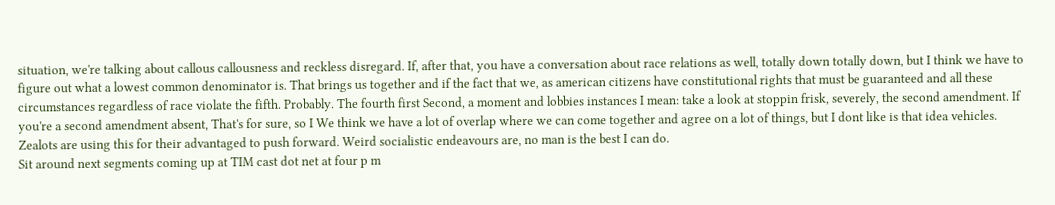situation, we're talking about callous callousness and reckless disregard. If, after that, you have a conversation about race relations as well, totally down totally down, but I think we have to figure out what a lowest common denominator is. That brings us together and if the fact that we, as american citizens have constitutional rights that must be guaranteed and all these circumstances regardless of race violate the fifth. Probably. The fourth first Second, a moment and lobbies instances I mean: take a look at stoppin frisk, severely, the second amendment. If you're a second amendment absent, That's for sure, so I We think we have a lot of overlap where we can come together and agree on a lot of things, but I dont like is that idea vehicles. Zealots are using this for their advantaged to push forward. Weird socialistic endeavours are, no man is the best I can do.
Sit around next segments coming up at TIM cast dot net at four p m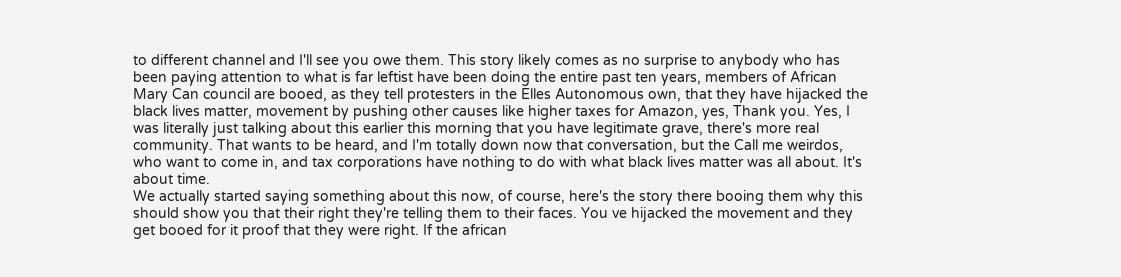to different channel and I'll see you owe them. This story likely comes as no surprise to anybody who has been paying attention to what is far leftist have been doing the entire past ten years, members of African Mary Can council are booed, as they tell protesters in the Elles Autonomous own, that they have hijacked the black lives matter, movement by pushing other causes like higher taxes for Amazon, yes, Thank you. Yes, I was literally just talking about this earlier this morning that you have legitimate grave, there's more real community. That wants to be heard, and I'm totally down now that conversation, but the Call me weirdos, who want to come in, and tax corporations have nothing to do with what black lives matter was all about. It's about time.
We actually started saying something about this now, of course, here's the story there booing them why this should show you that their right they're telling them to their faces. You ve hijacked the movement and they get booed for it proof that they were right. If the african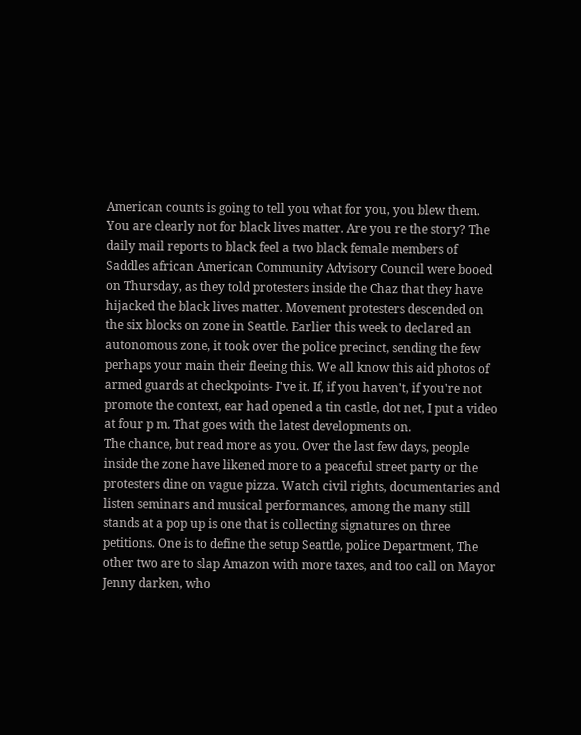American counts is going to tell you what for you, you blew them. You are clearly not for black lives matter. Are you re the story? The daily mail reports to black feel a two black female members of Saddles african American Community Advisory Council were booed on Thursday, as they told protesters inside the Chaz that they have hijacked the black lives matter. Movement protesters descended on the six blocks on zone in Seattle. Earlier this week to declared an autonomous zone, it took over the police precinct, sending the few perhaps your main their fleeing this. We all know this aid photos of armed guards at checkpoints- I've it. If, if you haven't, if you're not promote the context, ear had opened a tin castle, dot net, I put a video at four p m. That goes with the latest developments on.
The chance, but read more as you. Over the last few days, people inside the zone have likened more to a peaceful street party or the protesters dine on vague pizza. Watch civil rights, documentaries and listen seminars and musical performances, among the many still stands at a pop up is one that is collecting signatures on three petitions. One is to define the setup Seattle, police Department, The other two are to slap Amazon with more taxes, and too call on Mayor Jenny darken, who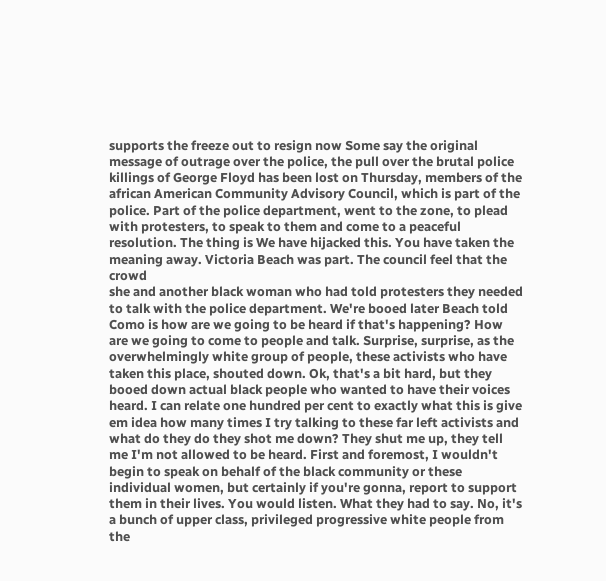supports the freeze out to resign now Some say the original message of outrage over the police, the pull over the brutal police killings of George Floyd has been lost on Thursday, members of the african American Community Advisory Council, which is part of the police. Part of the police department, went to the zone, to plead with protesters, to speak to them and come to a peaceful resolution. The thing is We have hijacked this. You have taken the meaning away. Victoria Beach was part. The council feel that the crowd
she and another black woman who had told protesters they needed to talk with the police department. We're booed later Beach told Como is how are we going to be heard if that's happening? How are we going to come to people and talk. Surprise, surprise, as the overwhelmingly white group of people, these activists who have taken this place, shouted down. Ok, that's a bit hard, but they booed down actual black people who wanted to have their voices heard. I can relate one hundred per cent to exactly what this is give em idea how many times I try talking to these far left activists and what do they do they shot me down? They shut me up, they tell me I'm not allowed to be heard. First and foremost, I wouldn't begin to speak on behalf of the black community or these individual women, but certainly if you're gonna, report to support them in their lives. You would listen. What they had to say. No, it's a bunch of upper class, privileged progressive white people from the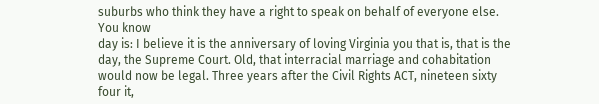suburbs who think they have a right to speak on behalf of everyone else. You know
day is: I believe it is the anniversary of loving Virginia you that is, that is the day, the Supreme Court. Old, that interracial marriage and cohabitation would now be legal. Three years after the Civil Rights ACT, nineteen sixty four it,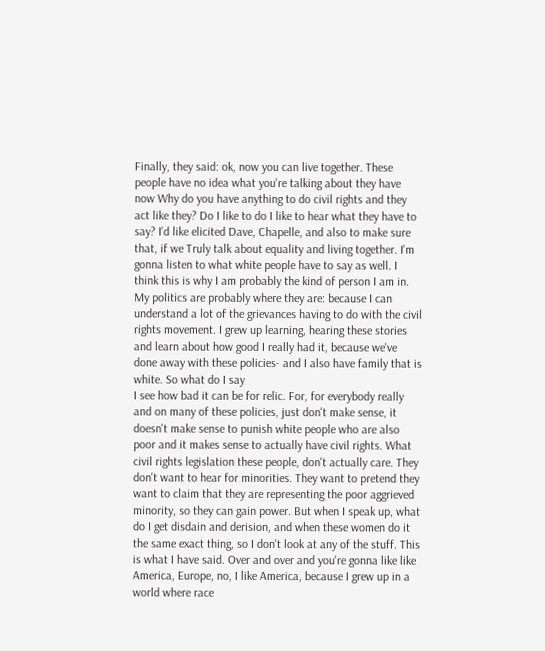Finally, they said: ok, now you can live together. These people have no idea what you're talking about they have now Why do you have anything to do civil rights and they act like they? Do I like to do I like to hear what they have to say? I'd like elicited Dave, Chapelle, and also to make sure that, if we Truly talk about equality and living together. I'm gonna listen to what white people have to say as well. I think this is why I am probably the kind of person I am in. My politics are probably where they are: because I can understand a lot of the grievances having to do with the civil rights movement. I grew up learning, hearing these stories and learn about how good I really had it, because we've done away with these policies- and I also have family that is white. So what do I say
I see how bad it can be for relic. For, for everybody really and on many of these policies, just don't make sense, it doesn't make sense to punish white people who are also poor and it makes sense to actually have civil rights. What civil rights legislation these people, don't actually care. They don't want to hear for minorities. They want to pretend they want to claim that they are representing the poor aggrieved minority, so they can gain power. But when I speak up, what do I get disdain and derision, and when these women do it the same exact thing, so I don't look at any of the stuff. This is what I have said. Over and over and you're gonna like like America, Europe, no, I like America, because I grew up in a world where race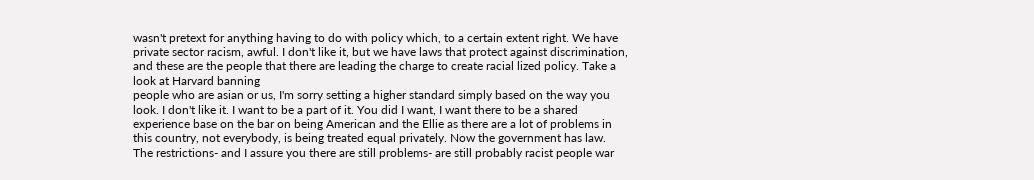wasn't pretext for anything having to do with policy which, to a certain extent right. We have private sector racism, awful. I don't like it, but we have laws that protect against discrimination, and these are the people that there are leading the charge to create racial lized policy. Take a look at Harvard banning
people who are asian or us, I'm sorry setting a higher standard simply based on the way you look. I don't like it. I want to be a part of it. You did I want, I want there to be a shared experience base on the bar on being American and the Ellie as there are a lot of problems in this country, not everybody, is being treated equal privately. Now the government has law. The restrictions- and I assure you there are still problems- are still probably racist people war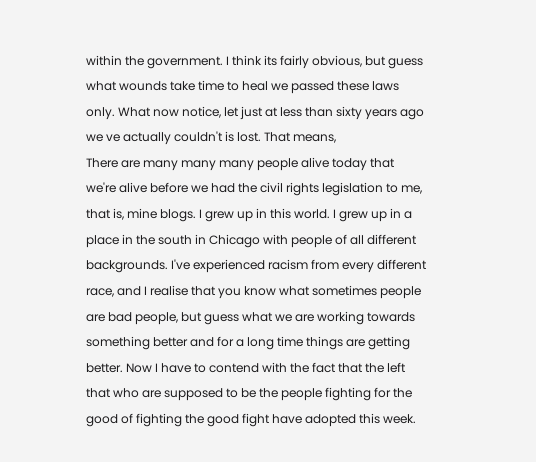within the government. I think its fairly obvious, but guess what wounds take time to heal we passed these laws only. What now notice, let just at less than sixty years ago we ve actually couldn't is lost. That means,
There are many many many people alive today that we're alive before we had the civil rights legislation to me, that is, mine blogs. I grew up in this world. I grew up in a place in the south in Chicago with people of all different backgrounds. I've experienced racism from every different race, and I realise that you know what sometimes people are bad people, but guess what we are working towards something better and for a long time things are getting better. Now I have to contend with the fact that the left that who are supposed to be the people fighting for the good of fighting the good fight have adopted this week.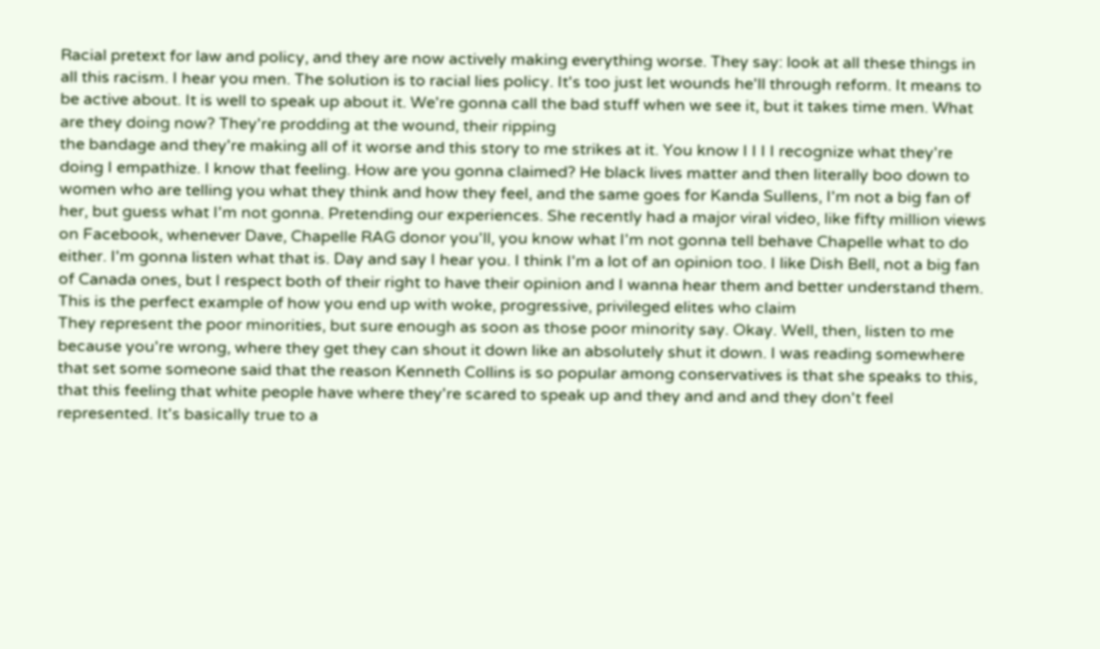Racial pretext for law and policy, and they are now actively making everything worse. They say: look at all these things in all this racism. I hear you men. The solution is to racial lies policy. It's too just let wounds he'll through reform. It means to be active about. It is well to speak up about it. We're gonna call the bad stuff when we see it, but it takes time men. What are they doing now? They're prodding at the wound, their ripping
the bandage and they're making all of it worse and this story to me strikes at it. You know I I I I recognize what they're doing I empathize. I know that feeling. How are you gonna claimed? He black lives matter and then literally boo down to women who are telling you what they think and how they feel, and the same goes for Kanda Sullens, I'm not a big fan of her, but guess what I'm not gonna. Pretending our experiences. She recently had a major viral video, like fifty million views on Facebook, whenever Dave, Chapelle RAG donor you'll, you know what I'm not gonna tell behave Chapelle what to do either. I'm gonna listen what that is. Day and say I hear you. I think I'm a lot of an opinion too. I like Dish Bell, not a big fan of Canada ones, but I respect both of their right to have their opinion and I wanna hear them and better understand them. This is the perfect example of how you end up with woke, progressive, privileged elites who claim
They represent the poor minorities, but sure enough as soon as those poor minority say. Okay. Well, then, listen to me because you're wrong, where they get they can shout it down like an absolutely shut it down. I was reading somewhere that set some someone said that the reason Kenneth Collins is so popular among conservatives is that she speaks to this, that this feeling that white people have where they're scared to speak up and they and and and they don't feel represented. It's basically true to a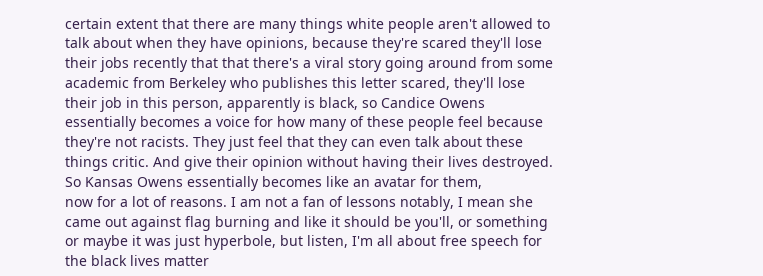certain extent that there are many things white people aren't allowed to talk about when they have opinions, because they're scared they'll lose their jobs recently that that there's a viral story going around from some academic from Berkeley who publishes this letter scared, they'll lose their job in this person, apparently is black, so Candice Owens essentially becomes a voice for how many of these people feel because they're not racists. They just feel that they can even talk about these things critic. And give their opinion without having their lives destroyed. So Kansas Owens essentially becomes like an avatar for them,
now for a lot of reasons. I am not a fan of lessons notably, I mean she came out against flag burning and like it should be you'll, or something or maybe it was just hyperbole, but listen, I'm all about free speech for the black lives matter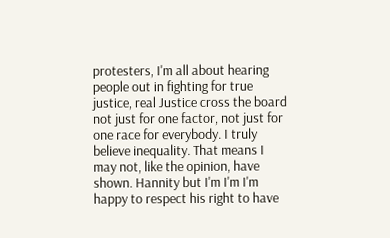protesters, I'm all about hearing people out in fighting for true justice, real Justice cross the board not just for one factor, not just for one race for everybody. I truly believe inequality. That means I may not, like the opinion, have shown. Hannity but I'm I'm I'm happy to respect his right to have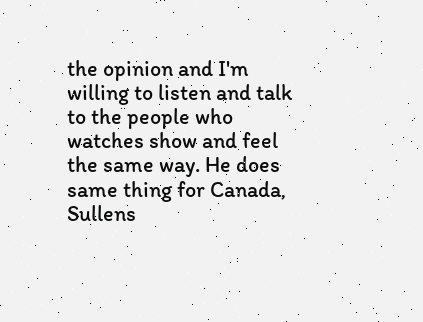the opinion and I'm willing to listen and talk to the people who watches show and feel the same way. He does same thing for Canada, Sullens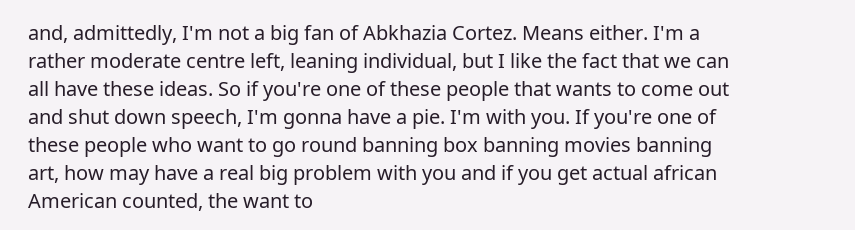and, admittedly, I'm not a big fan of Abkhazia Cortez. Means either. I'm a rather moderate centre left, leaning individual, but I like the fact that we can all have these ideas. So if you're one of these people that wants to come out and shut down speech, I'm gonna have a pie. I'm with you. If you're one of these people who want to go round banning box banning movies banning art, how may have a real big problem with you and if you get actual african American counted, the want to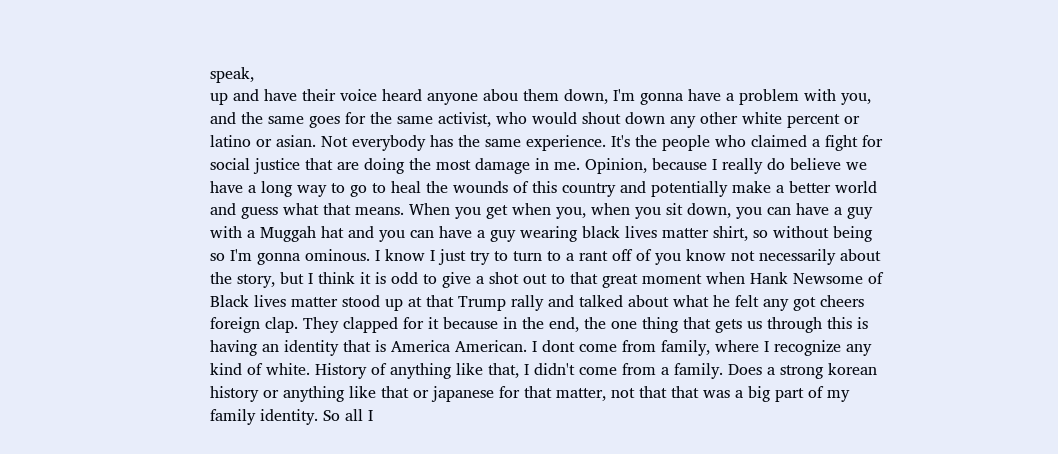speak,
up and have their voice heard anyone abou them down, I'm gonna have a problem with you, and the same goes for the same activist, who would shout down any other white percent or latino or asian. Not everybody has the same experience. It's the people who claimed a fight for social justice that are doing the most damage in me. Opinion, because I really do believe we have a long way to go to heal the wounds of this country and potentially make a better world and guess what that means. When you get when you, when you sit down, you can have a guy with a Muggah hat and you can have a guy wearing black lives matter shirt, so without being so I'm gonna ominous. I know I just try to turn to a rant off of you know not necessarily about the story, but I think it is odd to give a shot out to that great moment when Hank Newsome of Black lives matter stood up at that Trump rally and talked about what he felt any got cheers foreign clap. They clapped for it because in the end, the one thing that gets us through this is having an identity that is America American. I dont come from family, where I recognize any
kind of white. History of anything like that, I didn't come from a family. Does a strong korean history or anything like that or japanese for that matter, not that that was a big part of my family identity. So all I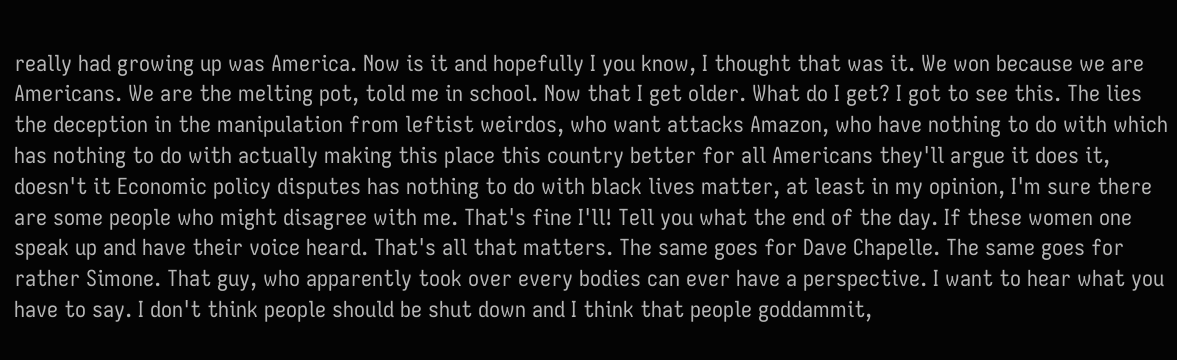really had growing up was America. Now is it and hopefully I you know, I thought that was it. We won because we are Americans. We are the melting pot, told me in school. Now that I get older. What do I get? I got to see this. The lies the deception in the manipulation from leftist weirdos, who want attacks Amazon, who have nothing to do with which has nothing to do with actually making this place this country better for all Americans they'll argue it does it, doesn't it Economic policy disputes has nothing to do with black lives matter, at least in my opinion, I'm sure there are some people who might disagree with me. That's fine I'll! Tell you what the end of the day. If these women one speak up and have their voice heard. That's all that matters. The same goes for Dave Chapelle. The same goes for rather Simone. That guy, who apparently took over every bodies can ever have a perspective. I want to hear what you have to say. I don't think people should be shut down and I think that people goddammit,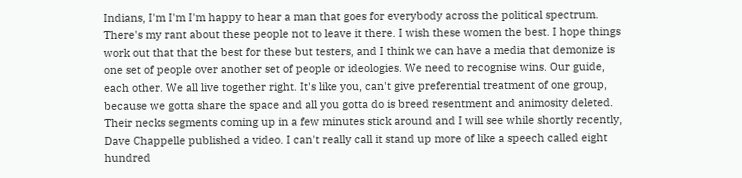Indians, I'm I'm I'm happy to hear a man that goes for everybody across the political spectrum. There's my rant about these people not to leave it there. I wish these women the best. I hope things work out that that the best for these but testers, and I think we can have a media that demonize is one set of people over another set of people or ideologies. We need to recognise wins. Our guide, each other. We all live together right. It's like you, can't give preferential treatment of one group, because we gotta share the space and all you gotta do is breed resentment and animosity deleted. Their necks segments coming up in a few minutes stick around and I will see while shortly recently, Dave Chappelle published a video. I can't really call it stand up more of like a speech called eight hundred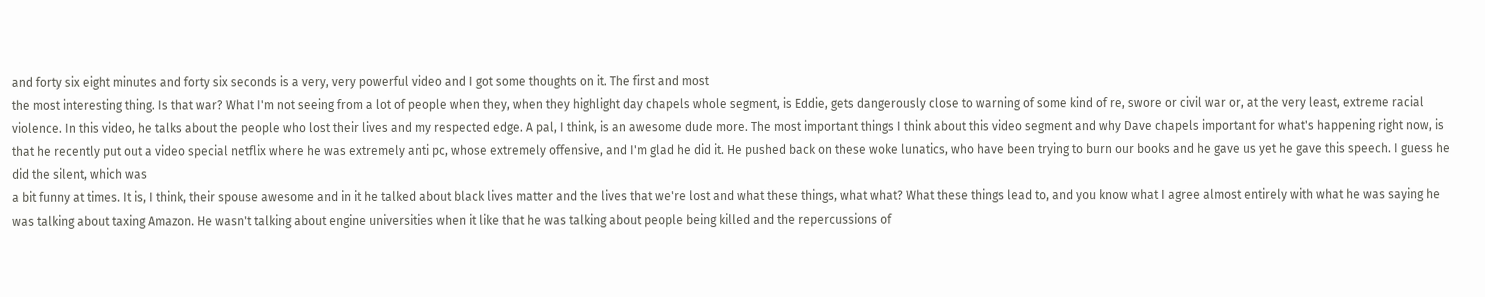and forty six eight minutes and forty six seconds is a very, very powerful video and I got some thoughts on it. The first and most
the most interesting thing. Is that war? What I'm not seeing from a lot of people when they, when they highlight day chapels whole segment, is Eddie, gets dangerously close to warning of some kind of re, swore or civil war or, at the very least, extreme racial violence. In this video, he talks about the people who lost their lives and my respected edge. A pal, I think, is an awesome dude more. The most important things I think about this video segment and why Dave chapels important for what's happening right now, is that he recently put out a video special netflix where he was extremely anti pc, whose extremely offensive, and I'm glad he did it. He pushed back on these woke lunatics, who have been trying to burn our books and he gave us yet he gave this speech. I guess he did the silent, which was
a bit funny at times. It is, I think, their spouse awesome and in it he talked about black lives matter and the lives that we're lost and what these things, what what? What these things lead to, and you know what I agree almost entirely with what he was saying he was talking about taxing Amazon. He wasn't talking about engine universities when it like that he was talking about people being killed and the repercussions of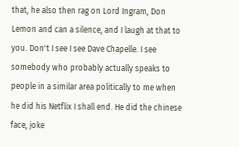that, he also then rag on Lord Ingram, Don Lemon and can a silence, and I laugh at that to you. Don't I see I see Dave Chapelle. I see somebody who probably actually speaks to people in a similar area politically to me when he did his Netflix I shall end. He did the chinese face, joke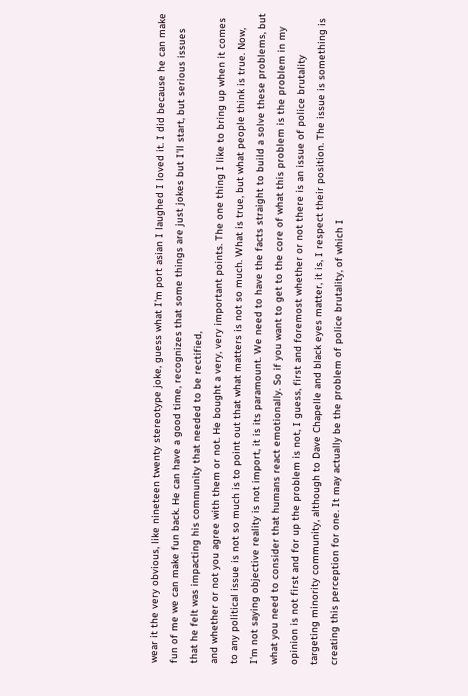wear it the very obvious, like nineteen twenty stereotype joke, guess what I'm port asian I laughed I loved it. I did because he can make fun of me we can make fun back. He can have a good time, recognizes that some things are just jokes but I'll start, but serious issues that he felt was impacting his community that needed to be rectified,
and whether or not you agree with them or not. He bought a very, very important points. The one thing I like to bring up when it comes to any political issue is not so much is to point out that what matters is not so much. What is true, but what people think is true. Now, I'm not saying objective reality is not import, it is its paramount. We need to have the facts straight to build a solve these problems, but what you need to consider that humans react emotionally. So if you want to get to the core of what this problem is the problem in my opinion is not first and for up the problem is not, I guess, first and foremost whether or not there is an issue of police brutality targeting minority community, although to Dave Chapelle and black eyes matter, it is, I respect their position. The issue is something is creating this perception for one. It may actually be the problem of police brutality, of which I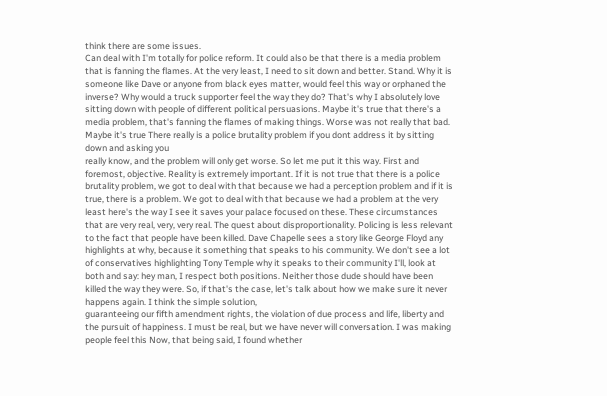think there are some issues.
Can deal with I'm totally for police reform. It could also be that there is a media problem that is fanning the flames. At the very least, I need to sit down and better. Stand. Why it is someone like Dave or anyone from black eyes matter, would feel this way or orphaned the inverse? Why would a truck supporter feel the way they do? That's why I absolutely love sitting down with people of different political persuasions. Maybe it's true that there's a media problem, that's fanning the flames of making things. Worse was not really that bad. Maybe it's true There really is a police brutality problem if you dont address it by sitting down and asking you
really know, and the problem will only get worse. So let me put it this way. First and foremost, objective. Reality is extremely important. If it is not true that there is a police brutality problem, we got to deal with that because we had a perception problem and if it is true, there is a problem. We got to deal with that because we had a problem at the very least here's the way I see it saves your palace focused on these. These circumstances that are very real, very, very real. The quest about disproportionality. Policing is less relevant to the fact that people have been killed. Dave Chapelle sees a story like George Floyd any highlights at why, because it something that speaks to his community. We don't see a lot of conservatives highlighting Tony Temple why it speaks to their community I'll, look at both and say: hey man, I respect both positions. Neither those dude should have been killed the way they were. So, if that's the case, let's talk about how we make sure it never happens again. I think the simple solution,
guaranteeing our fifth amendment rights, the violation of due process and life, liberty and the pursuit of happiness. I must be real, but we have never will conversation. I was making people feel this Now, that being said, I found whether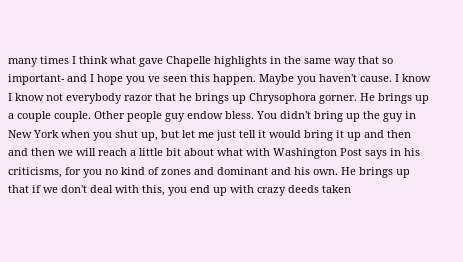many times I think what gave Chapelle highlights in the same way that so important- and I hope you ve seen this happen. Maybe you haven't cause. I know I know not everybody razor that he brings up Chrysophora gorner. He brings up a couple couple. Other people guy endow bless. You didn't bring up the guy in New York when you shut up, but let me just tell it would bring it up and then and then we will reach a little bit about what with Washington Post says in his criticisms, for you no kind of zones and dominant and his own. He brings up that if we don't deal with this, you end up with crazy deeds taken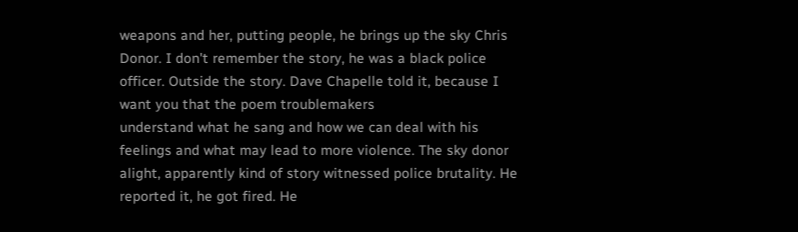weapons and her, putting people, he brings up the sky Chris Donor. I don't remember the story, he was a black police officer. Outside the story. Dave Chapelle told it, because I want you that the poem troublemakers
understand what he sang and how we can deal with his feelings and what may lead to more violence. The sky donor alight, apparently kind of story witnessed police brutality. He reported it, he got fired. He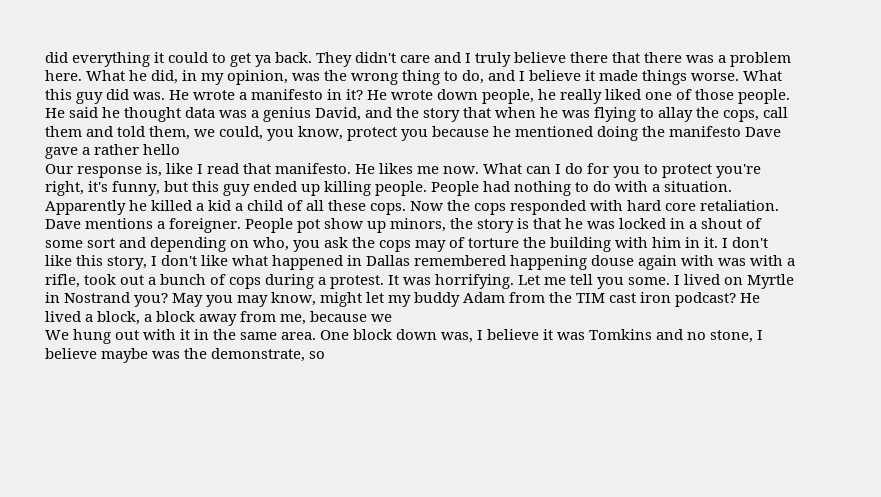did everything it could to get ya back. They didn't care and I truly believe there that there was a problem here. What he did, in my opinion, was the wrong thing to do, and I believe it made things worse. What this guy did was. He wrote a manifesto in it? He wrote down people, he really liked one of those people. He said he thought data was a genius David, and the story that when he was flying to allay the cops, call them and told them, we could, you know, protect you because he mentioned doing the manifesto Dave gave a rather hello
Our response is, like I read that manifesto. He likes me now. What can I do for you to protect you're right, it's funny, but this guy ended up killing people. People had nothing to do with a situation. Apparently he killed a kid a child of all these cops. Now the cops responded with hard core retaliation. Dave mentions a foreigner. People pot show up minors, the story is that he was locked in a shout of some sort and depending on who, you ask the cops may of torture the building with him in it. I don't like this story, I don't like what happened in Dallas remembered happening douse again with was with a rifle, took out a bunch of cops during a protest. It was horrifying. Let me tell you some. I lived on Myrtle in Nostrand you? May you may know, might let my buddy Adam from the TIM cast iron podcast? He lived a block, a block away from me, because we
We hung out with it in the same area. One block down was, I believe it was Tomkins and no stone, I believe maybe was the demonstrate, so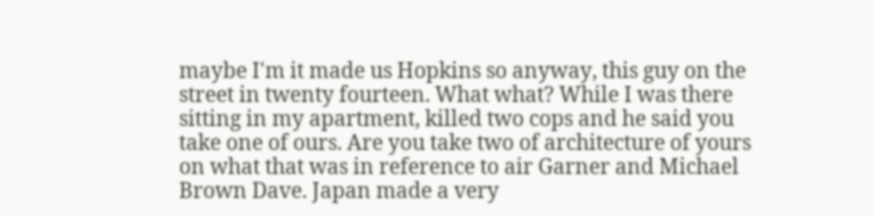maybe I'm it made us Hopkins so anyway, this guy on the street in twenty fourteen. What what? While I was there sitting in my apartment, killed two cops and he said you take one of ours. Are you take two of architecture of yours on what that was in reference to air Garner and Michael Brown Dave. Japan made a very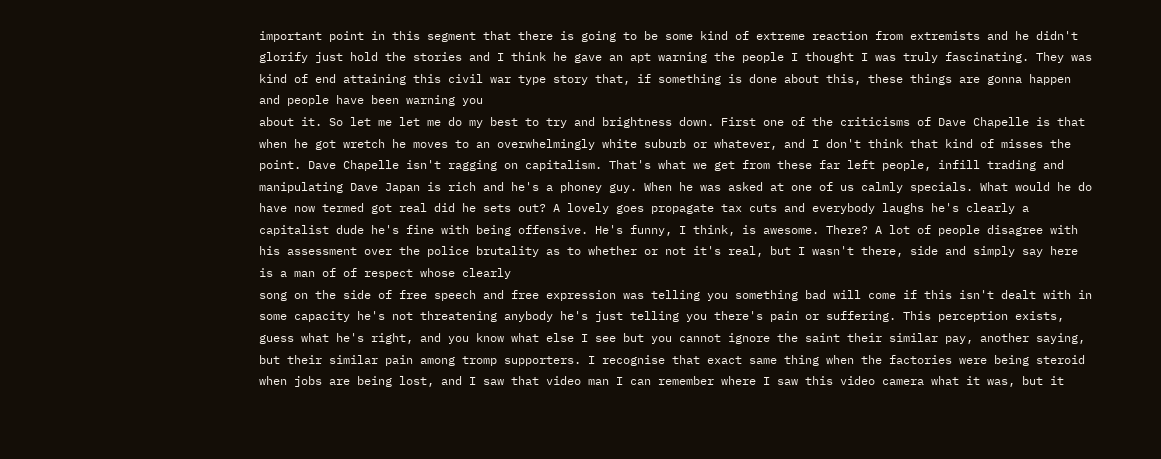important point in this segment that there is going to be some kind of extreme reaction from extremists and he didn't glorify just hold the stories and I think he gave an apt warning the people I thought I was truly fascinating. They was kind of end attaining this civil war type story that, if something is done about this, these things are gonna happen and people have been warning you
about it. So let me let me do my best to try and brightness down. First one of the criticisms of Dave Chapelle is that when he got wretch he moves to an overwhelmingly white suburb or whatever, and I don't think that kind of misses the point. Dave Chapelle isn't ragging on capitalism. That's what we get from these far left people, infill trading and manipulating Dave Japan is rich and he's a phoney guy. When he was asked at one of us calmly specials. What would he do have now termed got real did he sets out? A lovely goes propagate tax cuts and everybody laughs he's clearly a capitalist dude he's fine with being offensive. He's funny, I think, is awesome. There? A lot of people disagree with his assessment over the police brutality as to whether or not it's real, but I wasn't there, side and simply say here is a man of of respect whose clearly
song on the side of free speech and free expression was telling you something bad will come if this isn't dealt with in some capacity he's not threatening anybody he's just telling you there's pain or suffering. This perception exists, guess what he's right, and you know what else I see but you cannot ignore the saint their similar pay, another saying, but their similar pain among tromp supporters. I recognise that exact same thing when the factories were being steroid when jobs are being lost, and I saw that video man I can remember where I saw this video camera what it was, but it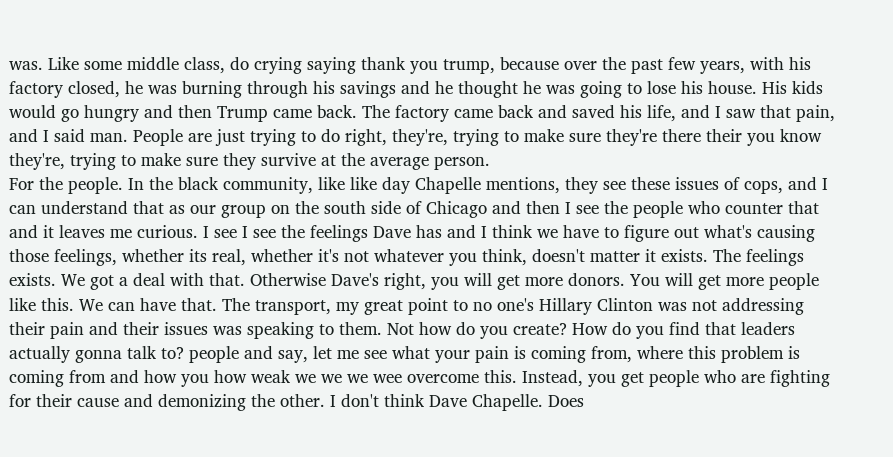was. Like some middle class, do crying saying thank you trump, because over the past few years, with his factory closed, he was burning through his savings and he thought he was going to lose his house. His kids would go hungry and then Trump came back. The factory came back and saved his life, and I saw that pain, and I said man. People are just trying to do right, they're, trying to make sure they're there their you know they're, trying to make sure they survive at the average person.
For the people. In the black community, like like day Chapelle mentions, they see these issues of cops, and I can understand that as our group on the south side of Chicago and then I see the people who counter that and it leaves me curious. I see I see the feelings Dave has and I think we have to figure out what's causing those feelings, whether its real, whether it's not whatever you think, doesn't matter it exists. The feelings exists. We got a deal with that. Otherwise Dave's right, you will get more donors. You will get more people like this. We can have that. The transport, my great point to no one's Hillary Clinton was not addressing their pain and their issues was speaking to them. Not how do you create? How do you find that leaders actually gonna talk to? people and say, let me see what your pain is coming from, where this problem is coming from and how you how weak we we we wee overcome this. Instead, you get people who are fighting for their cause and demonizing the other. I don't think Dave Chapelle. Does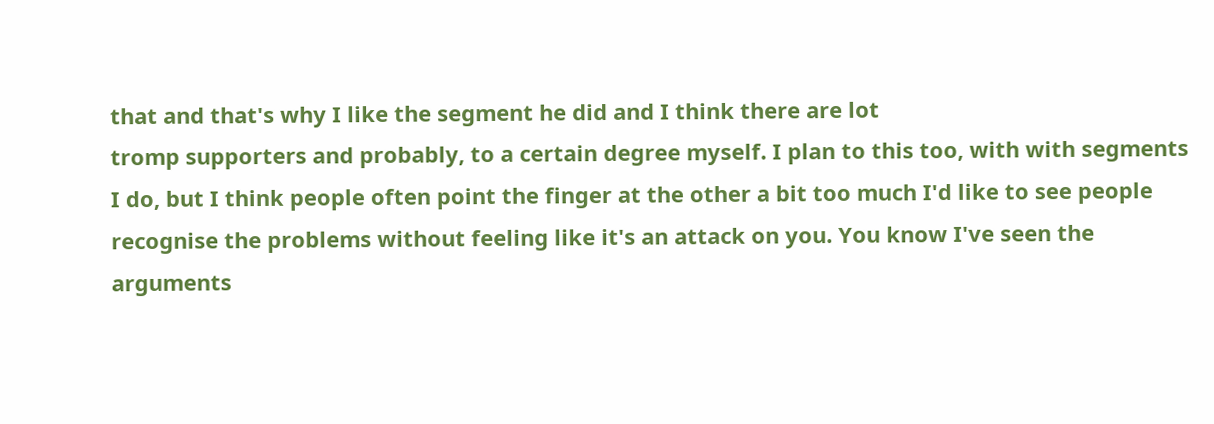that and that's why I like the segment he did and I think there are lot
tromp supporters and probably, to a certain degree myself. I plan to this too, with with segments I do, but I think people often point the finger at the other a bit too much I'd like to see people recognise the problems without feeling like it's an attack on you. You know I've seen the arguments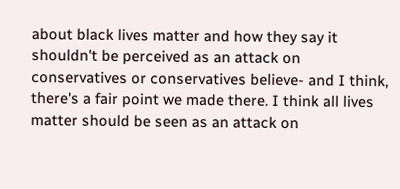about black lives matter and how they say it shouldn't be perceived as an attack on conservatives or conservatives believe- and I think, there's a fair point we made there. I think all lives matter should be seen as an attack on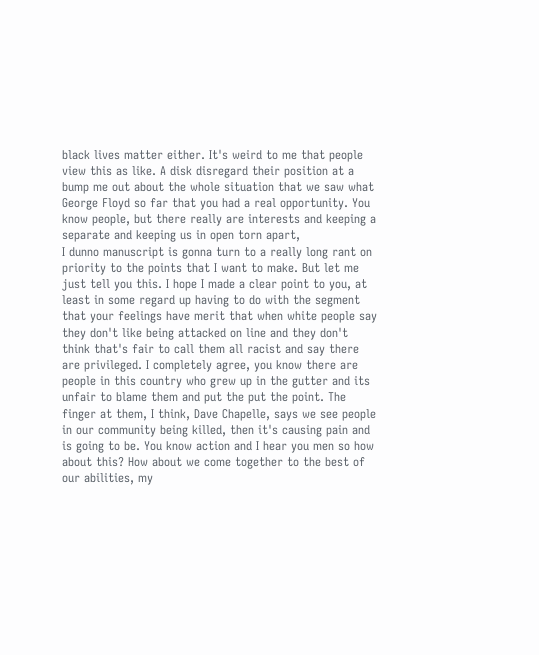black lives matter either. It's weird to me that people view this as like. A disk disregard their position at a bump me out about the whole situation that we saw what George Floyd so far that you had a real opportunity. You know people, but there really are interests and keeping a separate and keeping us in open torn apart,
I dunno manuscript is gonna turn to a really long rant on priority to the points that I want to make. But let me just tell you this. I hope I made a clear point to you, at least in some regard up having to do with the segment that your feelings have merit that when white people say they don't like being attacked on line and they don't think that's fair to call them all racist and say there are privileged. I completely agree, you know there are people in this country who grew up in the gutter and its unfair to blame them and put the put the point. The finger at them, I think, Dave Chapelle, says we see people in our community being killed, then it's causing pain and is going to be. You know action and I hear you men so how about this? How about we come together to the best of our abilities, my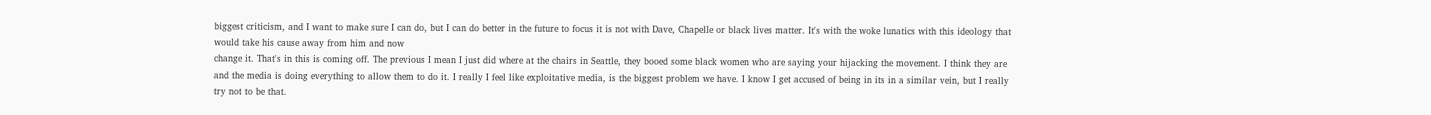biggest criticism, and I want to make sure I can do, but I can do better in the future to focus it is not with Dave, Chapelle or black lives matter. It's with the woke lunatics with this ideology that would take his cause away from him and now
change it. That's in this is coming off. The previous I mean I just did where at the chairs in Seattle, they booed some black women who are saying your hijacking the movement. I think they are and the media is doing everything to allow them to do it. I really I feel like exploitative media, is the biggest problem we have. I know I get accused of being in its in a similar vein, but I really try not to be that.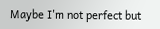Maybe I'm not perfect but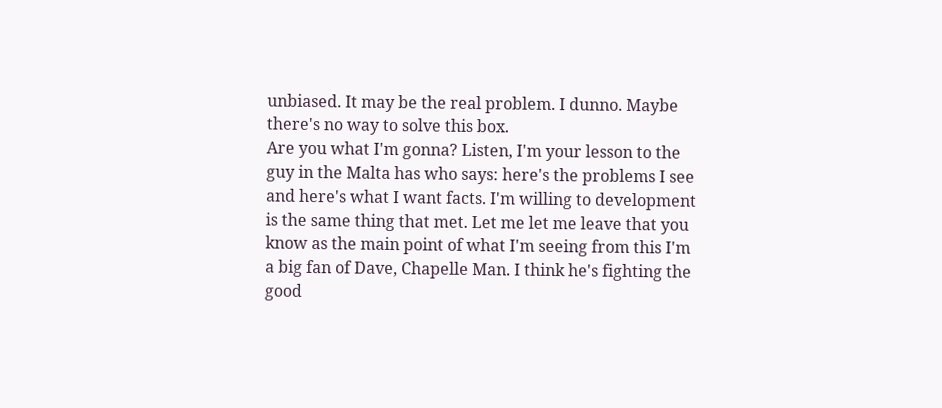unbiased. It may be the real problem. I dunno. Maybe there's no way to solve this box.
Are you what I'm gonna? Listen, I'm your lesson to the guy in the Malta has who says: here's the problems I see and here's what I want facts. I'm willing to development is the same thing that met. Let me let me leave that you know as the main point of what I'm seeing from this I'm a big fan of Dave, Chapelle Man. I think he's fighting the good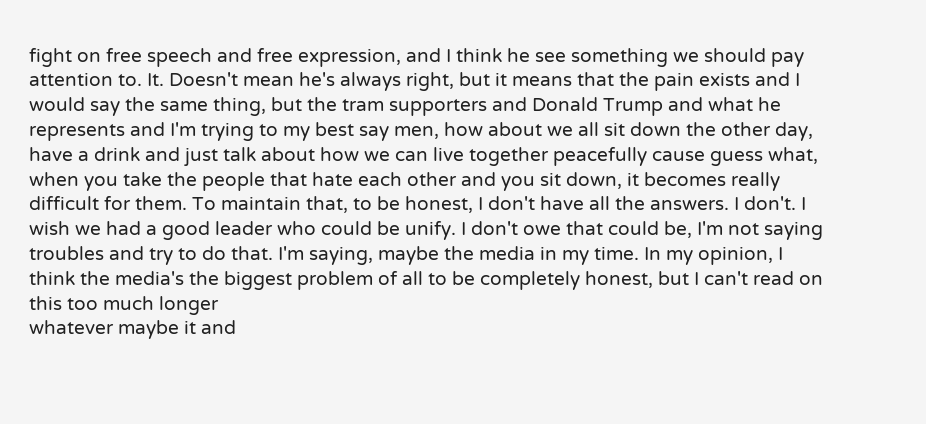fight on free speech and free expression, and I think he see something we should pay attention to. It. Doesn't mean he's always right, but it means that the pain exists and I would say the same thing, but the tram supporters and Donald Trump and what he represents and I'm trying to my best say men, how about we all sit down the other day, have a drink and just talk about how we can live together peacefully cause guess what, when you take the people that hate each other and you sit down, it becomes really difficult for them. To maintain that, to be honest, I don't have all the answers. I don't. I wish we had a good leader who could be unify. I don't owe that could be, I'm not saying troubles and try to do that. I'm saying, maybe the media in my time. In my opinion, I think the media's the biggest problem of all to be completely honest, but I can't read on this too much longer
whatever maybe it and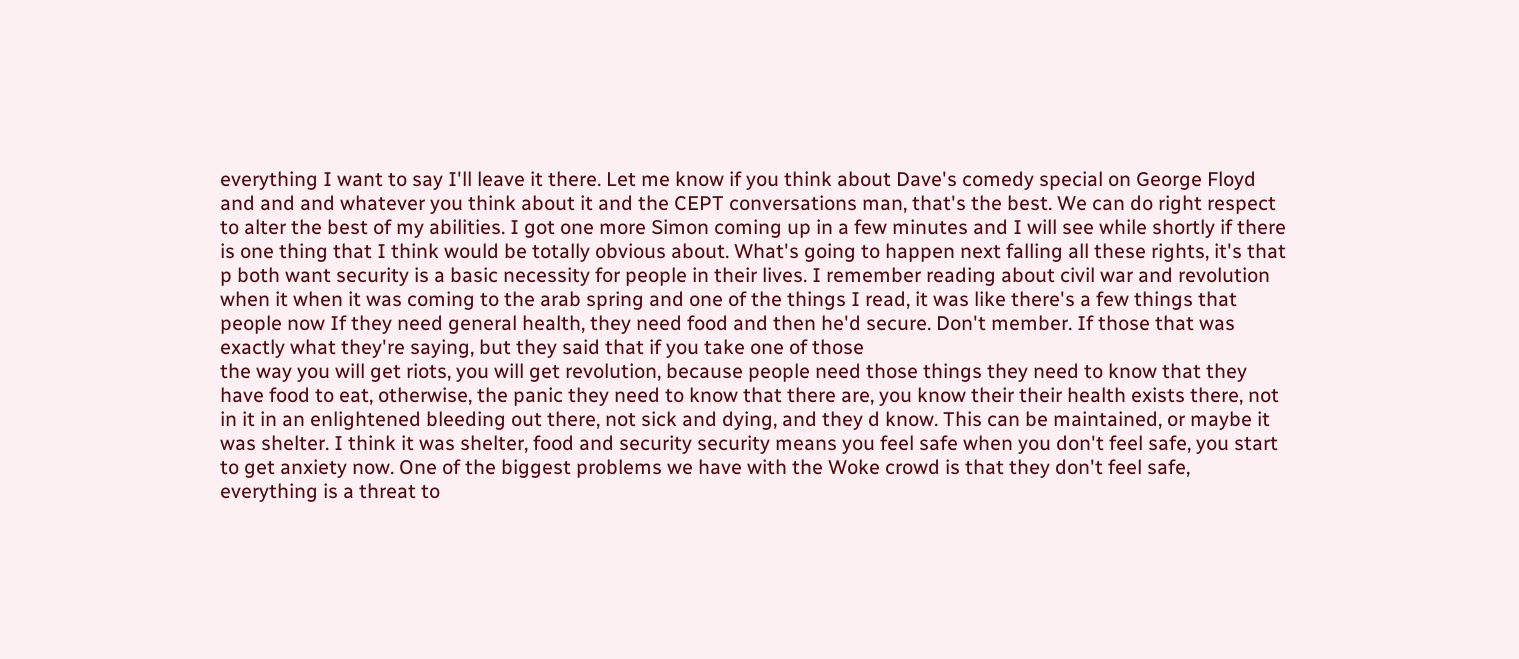everything I want to say I'll leave it there. Let me know if you think about Dave's comedy special on George Floyd and and and whatever you think about it and the CEPT conversations man, that's the best. We can do right respect to alter the best of my abilities. I got one more Simon coming up in a few minutes and I will see while shortly if there is one thing that I think would be totally obvious about. What's going to happen next falling all these rights, it's that p both want security is a basic necessity for people in their lives. I remember reading about civil war and revolution when it when it was coming to the arab spring and one of the things I read, it was like there's a few things that people now If they need general health, they need food and then he'd secure. Don't member. If those that was exactly what they're saying, but they said that if you take one of those
the way you will get riots, you will get revolution, because people need those things they need to know that they have food to eat, otherwise, the panic they need to know that there are, you know their their health exists there, not in it in an enlightened bleeding out there, not sick and dying, and they d know. This can be maintained, or maybe it was shelter. I think it was shelter, food and security security means you feel safe when you don't feel safe, you start to get anxiety now. One of the biggest problems we have with the Woke crowd is that they don't feel safe, everything is a threat to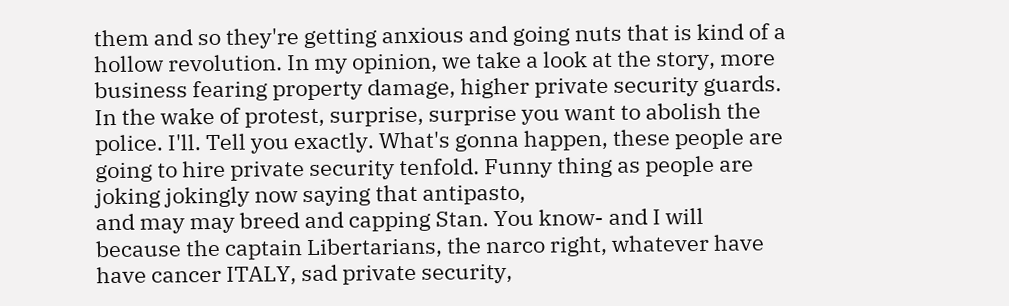them and so they're getting anxious and going nuts that is kind of a hollow revolution. In my opinion, we take a look at the story, more business fearing property damage, higher private security guards. In the wake of protest, surprise, surprise you want to abolish the police. I'll. Tell you exactly. What's gonna happen, these people are going to hire private security tenfold. Funny thing as people are joking jokingly now saying that antipasto,
and may may breed and capping Stan. You know- and I will because the captain Libertarians, the narco right, whatever have have cancer ITALY, sad private security,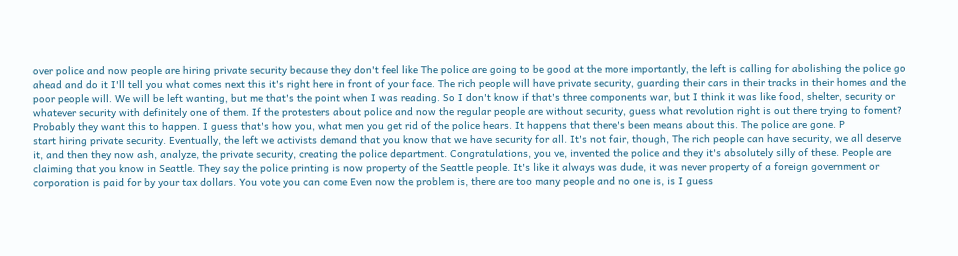over police and now people are hiring private security because they don't feel like The police are going to be good at the more importantly, the left is calling for abolishing the police go ahead and do it I'll tell you what comes next this it's right here in front of your face. The rich people will have private security, guarding their cars in their tracks in their homes and the poor people will. We will be left wanting, but me that's the point when I was reading. So I don't know if that's three components war, but I think it was like food, shelter, security or whatever security with definitely one of them. If the protesters about police and now the regular people are without security, guess what revolution right is out there trying to foment? Probably they want this to happen. I guess that's how you, what men you get rid of the police hears. It happens that there's been means about this. The police are gone. P
start hiring private security. Eventually, the left we activists demand that you know that we have security for all. It's not fair, though, The rich people can have security, we all deserve it, and then they now ash, analyze, the private security, creating the police department. Congratulations, you ve, invented the police and they it's absolutely silly of these. People are claiming that you know in Seattle. They say the police printing is now property of the Seattle people. It's like it always was dude, it was never property of a foreign government or corporation is paid for by your tax dollars. You vote you can come Even now the problem is, there are too many people and no one is, is I guess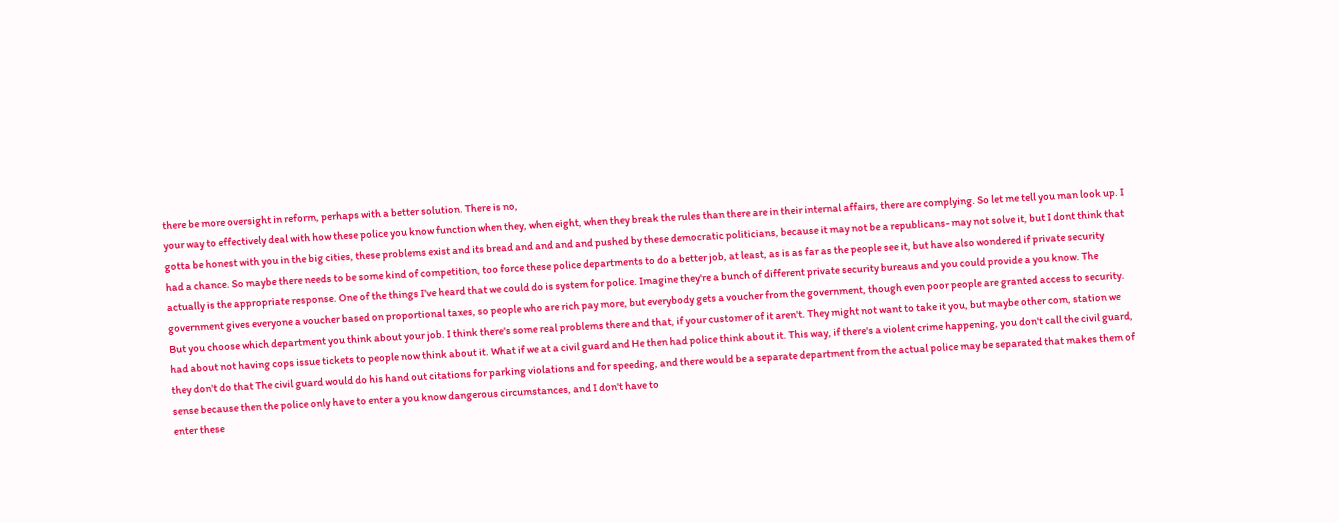there be more oversight in reform, perhaps with a better solution. There is no,
your way to effectively deal with how these police you know function when they, when eight, when they break the rules than there are in their internal affairs, there are complying. So let me tell you man look up. I gotta be honest with you in the big cities, these problems exist and its bread and and and and pushed by these democratic politicians, because it may not be a republicans- may not solve it, but I dont think that had a chance. So maybe there needs to be some kind of competition, too force these police departments to do a better job, at least, as is as far as the people see it, but have also wondered if private security actually is the appropriate response. One of the things I've heard that we could do is system for police. Imagine they're a bunch of different private security bureaus and you could provide a you know. The government gives everyone a voucher based on proportional taxes, so people who are rich pay more, but everybody gets a voucher from the government, though even poor people are granted access to security.
But you choose which department you think about your job. I think there's some real problems there and that, if your customer of it aren't. They might not want to take it you, but maybe other com, station we had about not having cops issue tickets to people now think about it. What if we at a civil guard and He then had police think about it. This way, if there's a violent crime happening, you don't call the civil guard, they don't do that The civil guard would do his hand out citations for parking violations and for speeding, and there would be a separate department from the actual police may be separated that makes them of sense because then the police only have to enter a you know dangerous circumstances, and I don't have to
enter these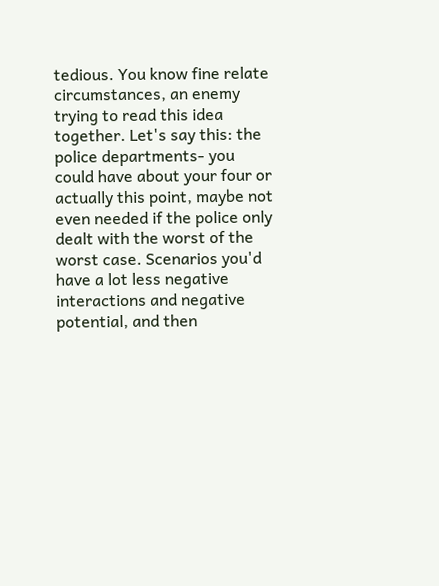tedious. You know fine relate circumstances, an enemy trying to read this idea together. Let's say this: the police departments- you could have about your four or actually this point, maybe not even needed if the police only dealt with the worst of the worst case. Scenarios you'd have a lot less negative interactions and negative potential, and then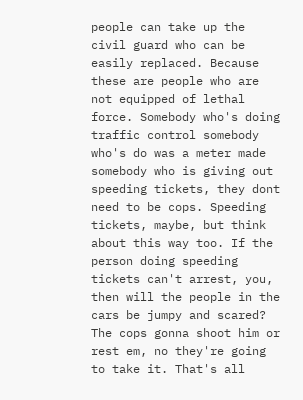people can take up the civil guard who can be easily replaced. Because these are people who are not equipped of lethal force. Somebody who's doing traffic control somebody who's do was a meter made somebody who is giving out speeding tickets, they dont need to be cops. Speeding tickets, maybe, but think about this way too. If the person doing speeding tickets can't arrest, you, then will the people in the cars be jumpy and scared? The cops gonna shoot him or rest em, no they're going to take it. That's all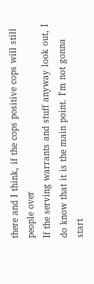there and I think, if the cops positive cops will still people over
If the serving warrants and stuff anyway look out, I do know that it is the main point. I'm not gonna start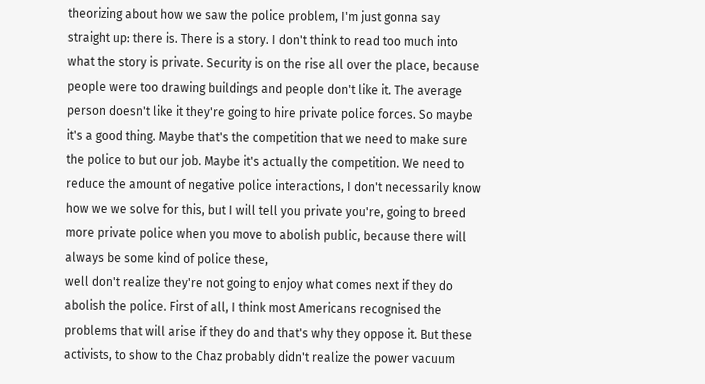theorizing about how we saw the police problem, I'm just gonna say straight up: there is. There is a story. I don't think to read too much into what the story is private. Security is on the rise all over the place, because people were too drawing buildings and people don't like it. The average person doesn't like it they're going to hire private police forces. So maybe it's a good thing. Maybe that's the competition that we need to make sure the police to but our job. Maybe it's actually the competition. We need to reduce the amount of negative police interactions, I don't necessarily know how we we solve for this, but I will tell you private you're, going to breed more private police when you move to abolish public, because there will always be some kind of police these,
well don't realize they're not going to enjoy what comes next if they do abolish the police. First of all, I think most Americans recognised the problems that will arise if they do and that's why they oppose it. But these activists, to show to the Chaz probably didn't realize the power vacuum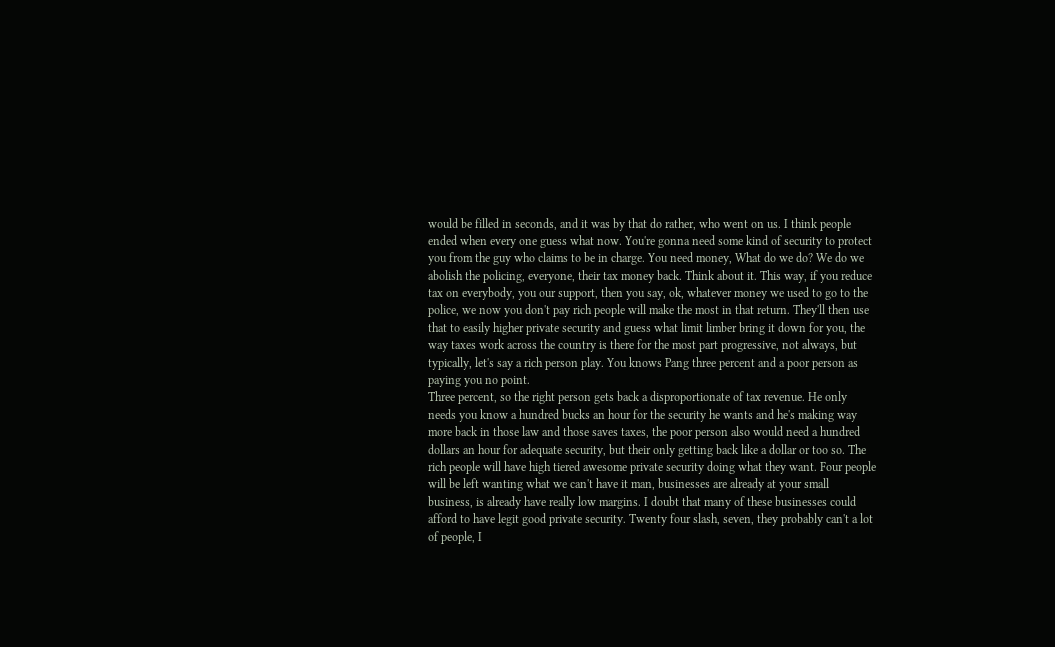would be filled in seconds, and it was by that do rather, who went on us. I think people ended when every one guess what now. You're gonna need some kind of security to protect you from the guy who claims to be in charge. You need money, What do we do? We do we abolish the policing, everyone, their tax money back. Think about it. This way, if you reduce tax on everybody, you our support, then you say, ok, whatever money we used to go to the police, we now you don't pay rich people will make the most in that return. They'll then use that to easily higher private security and guess what limit limber bring it down for you, the way taxes work across the country is there for the most part progressive, not always, but typically, let's say a rich person play. You knows Pang three percent and a poor person as paying you no point.
Three percent, so the right person gets back a disproportionate of tax revenue. He only needs you know a hundred bucks an hour for the security he wants and he's making way more back in those law and those saves taxes, the poor person also would need a hundred dollars an hour for adequate security, but their only getting back like a dollar or too so. The rich people will have high tiered awesome private security doing what they want. Four people will be left wanting what we can't have it man, businesses are already at your small business, is already have really low margins. I doubt that many of these businesses could afford to have legit good private security. Twenty four slash, seven, they probably can't a lot of people, I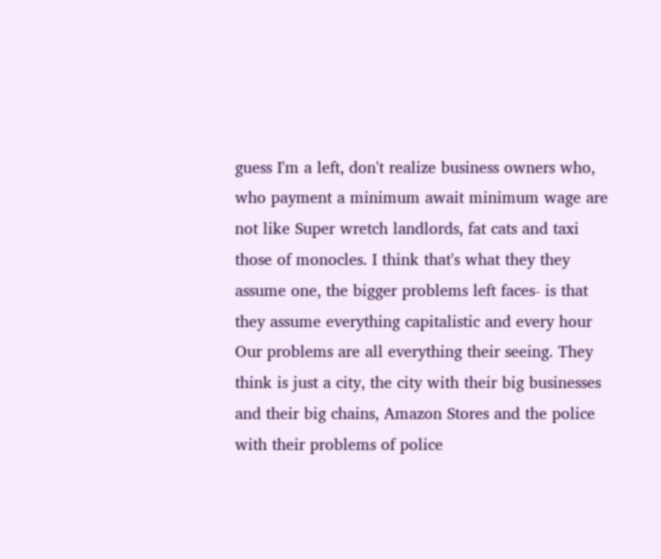guess I'm a left, don't realize business owners who, who payment a minimum await minimum wage are not like Super wretch landlords, fat cats and taxi those of monocles. I think that's what they they assume one, the bigger problems left faces- is that they assume everything capitalistic and every hour
Our problems are all everything their seeing. They think is just a city, the city with their big businesses and their big chains, Amazon Stores and the police with their problems of police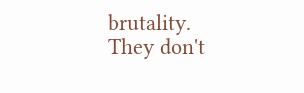brutality. They don't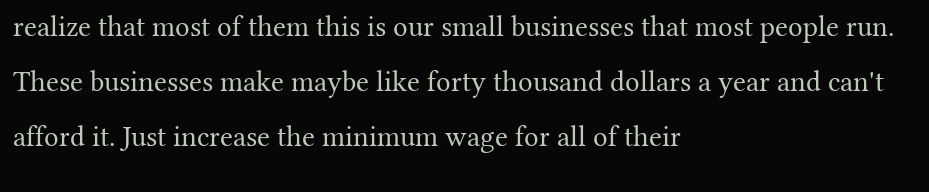realize that most of them this is our small businesses that most people run. These businesses make maybe like forty thousand dollars a year and can't afford it. Just increase the minimum wage for all of their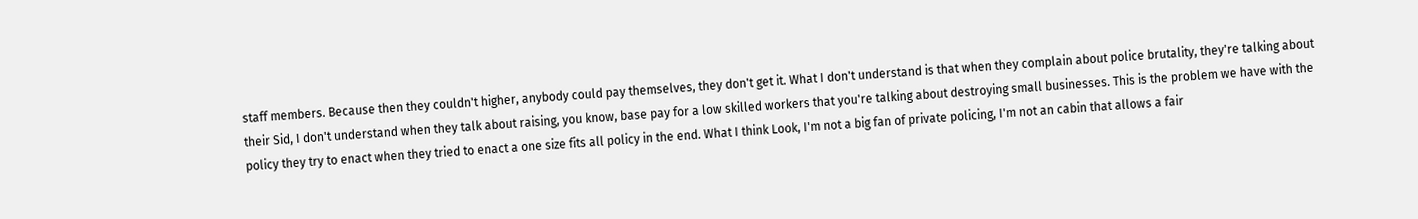staff members. Because then they couldn't higher, anybody could pay themselves, they don't get it. What I don't understand is that when they complain about police brutality, they're talking about their Sid, I don't understand when they talk about raising, you know, base pay for a low skilled workers that you're talking about destroying small businesses. This is the problem we have with the policy they try to enact when they tried to enact a one size fits all policy in the end. What I think Look, I'm not a big fan of private policing, I'm not an cabin that allows a fair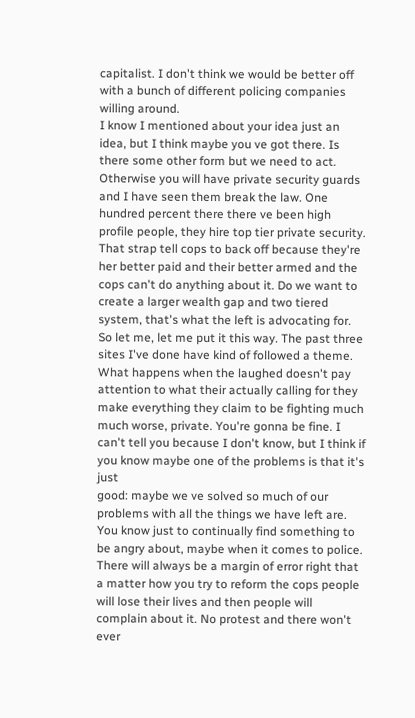capitalist. I don't think we would be better off with a bunch of different policing companies willing around.
I know I mentioned about your idea just an idea, but I think maybe you ve got there. Is there some other form but we need to act. Otherwise you will have private security guards and I have seen them break the law. One hundred percent there there ve been high profile people, they hire top tier private security. That strap tell cops to back off because they're her better paid and their better armed and the cops can't do anything about it. Do we want to create a larger wealth gap and two tiered system, that's what the left is advocating for. So let me, let me put it this way. The past three sites I've done have kind of followed a theme. What happens when the laughed doesn't pay attention to what their actually calling for they make everything they claim to be fighting much much worse, private. You're gonna be fine. I can't tell you because I don't know, but I think if you know maybe one of the problems is that it's just
good: maybe we ve solved so much of our problems with all the things we have left are. You know just to continually find something to be angry about, maybe when it comes to police. There will always be a margin of error right that a matter how you try to reform the cops people will lose their lives and then people will complain about it. No protest and there won't ever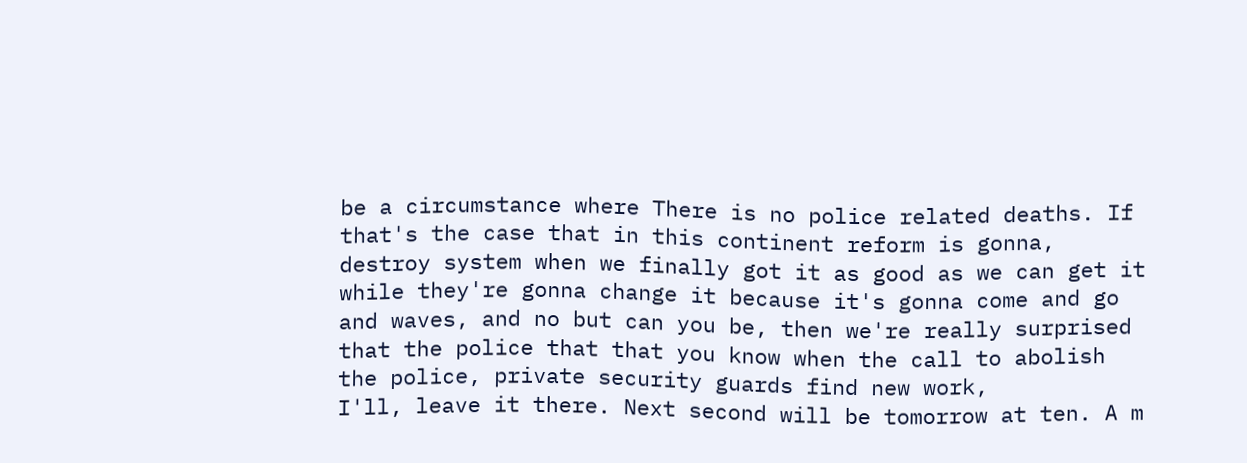be a circumstance where There is no police related deaths. If that's the case that in this continent reform is gonna, destroy system when we finally got it as good as we can get it while they're gonna change it because it's gonna come and go and waves, and no but can you be, then we're really surprised that the police that that you know when the call to abolish the police, private security guards find new work,
I'll, leave it there. Next second will be tomorrow at ten. A m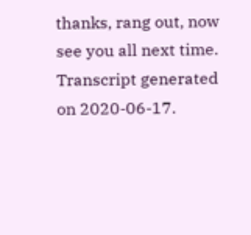thanks, rang out, now see you all next time.
Transcript generated on 2020-06-17.